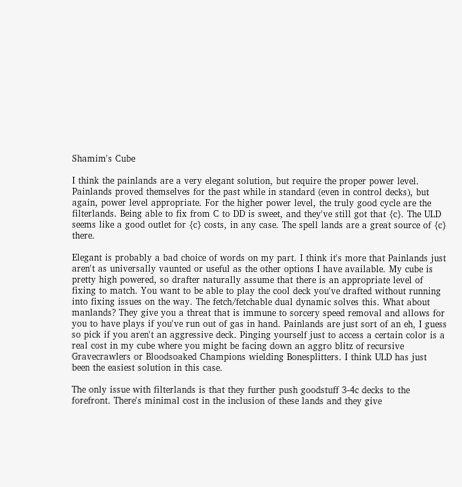Shamim's Cube

I think the painlands are a very elegant solution, but require the proper power level. Painlands proved themselves for the past while in standard (even in control decks), but again, power level appropriate. For the higher power level, the truly good cycle are the filterlands. Being able to fix from C to DD is sweet, and they've still got that {c}. The ULD seems like a good outlet for {c} costs, in any case. The spell lands are a great source of {c} there.

Elegant is probably a bad choice of words on my part. I think it's more that Painlands just aren't as universally vaunted or useful as the other options I have available. My cube is pretty high powered, so drafter naturally assume that there is an appropriate level of fixing to match. You want to be able to play the cool deck you've drafted without running into fixing issues on the way. The fetch/fetchable dual dynamic solves this. What about manlands? They give you a threat that is immune to sorcery speed removal and allows for you to have plays if you've run out of gas in hand. Painlands are just sort of an eh, I guess so pick if you aren't an aggressive deck. Pinging yourself just to access a certain color is a real cost in my cube where you might be facing down an aggro blitz of recursive Gravecrawlers or Bloodsoaked Champions wielding Bonesplitters. I think ULD has just been the easiest solution in this case.

The only issue with filterlands is that they further push goodstuff 3-4c decks to the forefront. There's minimal cost in the inclusion of these lands and they give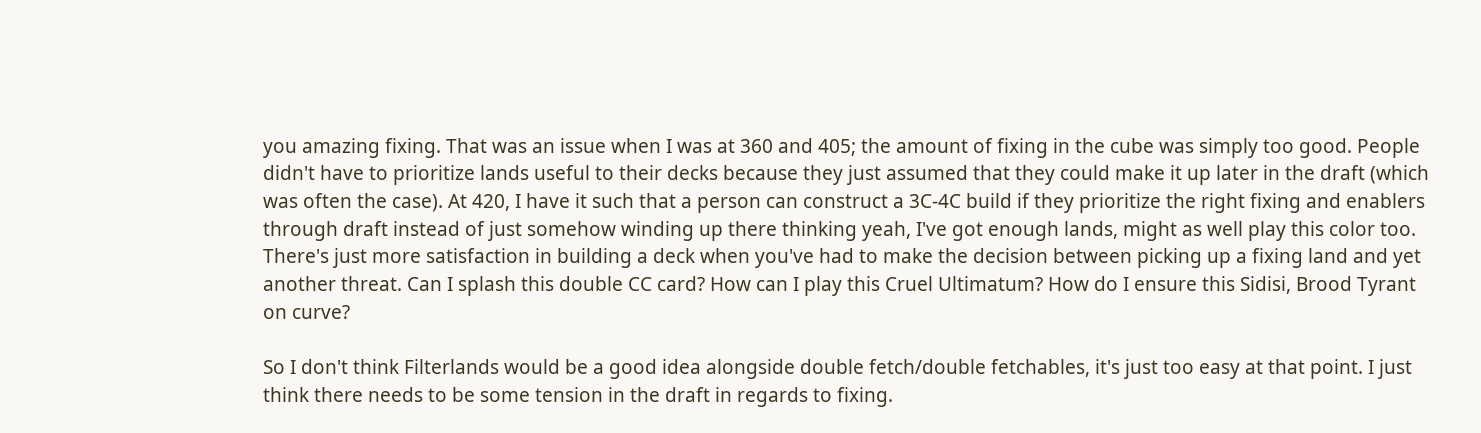you amazing fixing. That was an issue when I was at 360 and 405; the amount of fixing in the cube was simply too good. People didn't have to prioritize lands useful to their decks because they just assumed that they could make it up later in the draft (which was often the case). At 420, I have it such that a person can construct a 3C-4C build if they prioritize the right fixing and enablers through draft instead of just somehow winding up there thinking yeah, I've got enough lands, might as well play this color too. There's just more satisfaction in building a deck when you've had to make the decision between picking up a fixing land and yet another threat. Can I splash this double CC card? How can I play this Cruel Ultimatum? How do I ensure this Sidisi, Brood Tyrant on curve?

So I don't think Filterlands would be a good idea alongside double fetch/double fetchables, it's just too easy at that point. I just think there needs to be some tension in the draft in regards to fixing.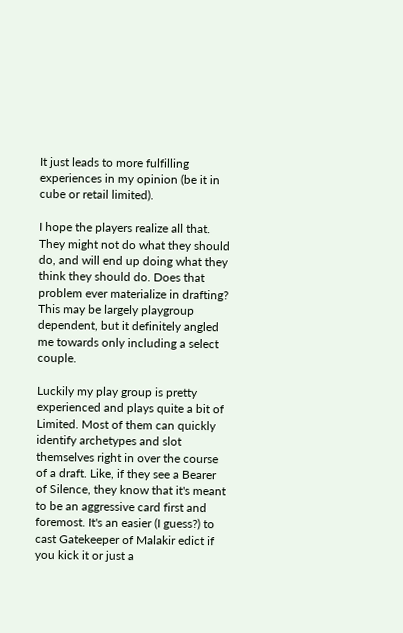It just leads to more fulfilling experiences in my opinion (be it in cube or retail limited).

I hope the players realize all that. They might not do what they should do, and will end up doing what they think they should do. Does that problem ever materialize in drafting? This may be largely playgroup dependent, but it definitely angled me towards only including a select couple.

Luckily my play group is pretty experienced and plays quite a bit of Limited. Most of them can quickly identify archetypes and slot themselves right in over the course of a draft. Like, if they see a Bearer of Silence, they know that it's meant to be an aggressive card first and foremost. It's an easier (I guess?) to cast Gatekeeper of Malakir edict if you kick it or just a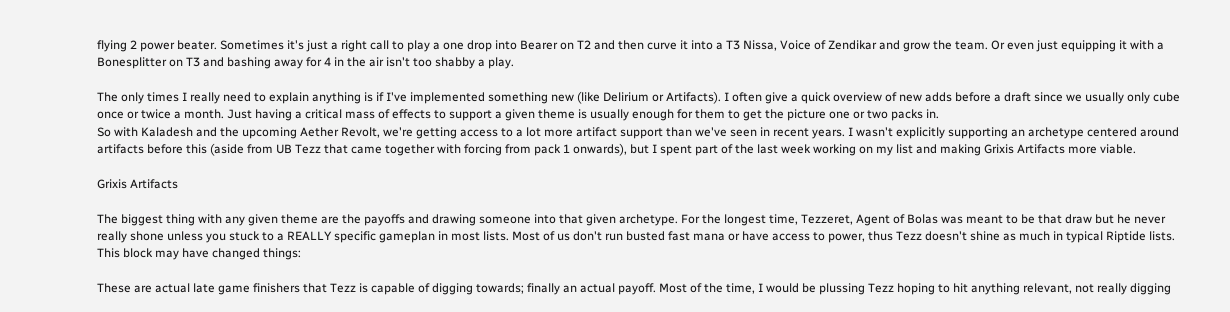flying 2 power beater. Sometimes it's just a right call to play a one drop into Bearer on T2 and then curve it into a T3 Nissa, Voice of Zendikar and grow the team. Or even just equipping it with a Bonesplitter on T3 and bashing away for 4 in the air isn't too shabby a play.

The only times I really need to explain anything is if I've implemented something new (like Delirium or Artifacts). I often give a quick overview of new adds before a draft since we usually only cube once or twice a month. Just having a critical mass of effects to support a given theme is usually enough for them to get the picture one or two packs in.
So with Kaladesh and the upcoming Aether Revolt, we're getting access to a lot more artifact support than we've seen in recent years. I wasn't explicitly supporting an archetype centered around artifacts before this (aside from UB Tezz that came together with forcing from pack 1 onwards), but I spent part of the last week working on my list and making Grixis Artifacts more viable.

Grixis Artifacts

The biggest thing with any given theme are the payoffs and drawing someone into that given archetype. For the longest time, Tezzeret, Agent of Bolas was meant to be that draw but he never really shone unless you stuck to a REALLY specific gameplan in most lists. Most of us don't run busted fast mana or have access to power, thus Tezz doesn't shine as much in typical Riptide lists. This block may have changed things:

These are actual late game finishers that Tezz is capable of digging towards; finally an actual payoff. Most of the time, I would be plussing Tezz hoping to hit anything relevant, not really digging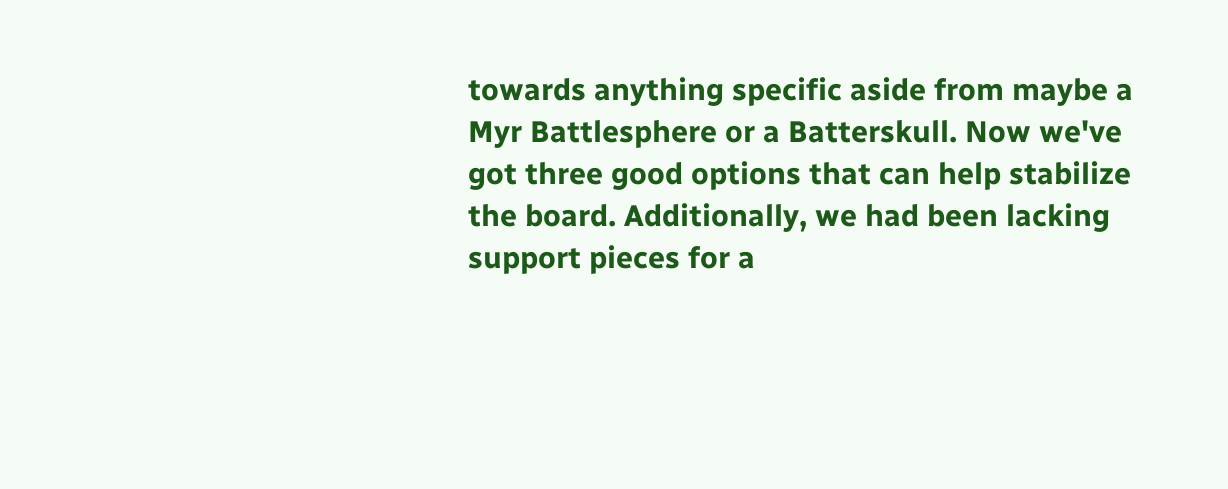towards anything specific aside from maybe a Myr Battlesphere or a Batterskull. Now we've got three good options that can help stabilize the board. Additionally, we had been lacking support pieces for a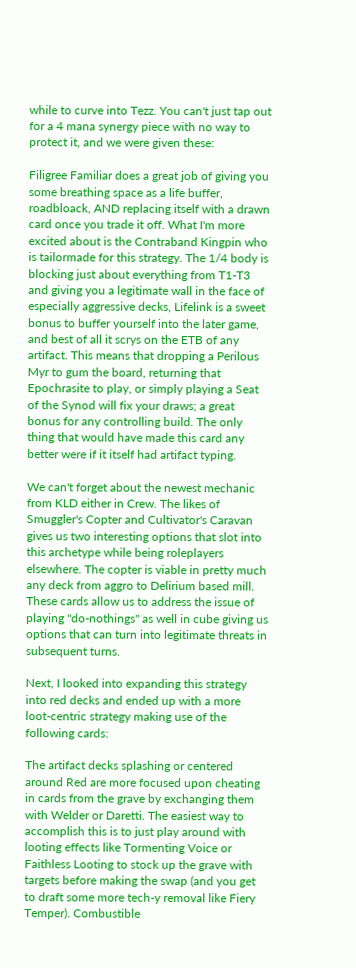while to curve into Tezz. You can't just tap out for a 4 mana synergy piece with no way to protect it, and we were given these:

Filigree Familiar does a great job of giving you some breathing space as a life buffer, roadbloack, AND replacing itself with a drawn card once you trade it off. What I'm more excited about is the Contraband Kingpin who is tailormade for this strategy. The 1/4 body is blocking just about everything from T1-T3 and giving you a legitimate wall in the face of especially aggressive decks, Lifelink is a sweet bonus to buffer yourself into the later game, and best of all it scrys on the ETB of any artifact. This means that dropping a Perilous Myr to gum the board, returning that Epochrasite to play, or simply playing a Seat of the Synod will fix your draws; a great bonus for any controlling build. The only thing that would have made this card any better were if it itself had artifact typing.

We can't forget about the newest mechanic from KLD either in Crew. The likes of Smuggler's Copter and Cultivator's Caravan gives us two interesting options that slot into this archetype while being roleplayers elsewhere. The copter is viable in pretty much any deck from aggro to Delirium based mill. These cards allow us to address the issue of playing "do-nothings" as well in cube giving us options that can turn into legitimate threats in subsequent turns.

Next, I looked into expanding this strategy into red decks and ended up with a more loot-centric strategy making use of the following cards:

The artifact decks splashing or centered around Red are more focused upon cheating in cards from the grave by exchanging them with Welder or Daretti. The easiest way to accomplish this is to just play around with looting effects like Tormenting Voice or Faithless Looting to stock up the grave with targets before making the swap (and you get to draft some more tech-y removal like Fiery Temper). Combustible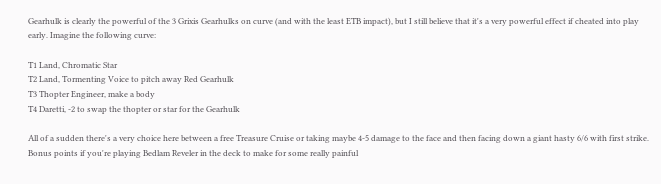Gearhulk is clearly the powerful of the 3 Grixis Gearhulks on curve (and with the least ETB impact), but I still believe that it's a very powerful effect if cheated into play early. Imagine the following curve:

T1 Land, Chromatic Star
T2 Land, Tormenting Voice to pitch away Red Gearhulk
T3 Thopter Engineer, make a body
T4 Daretti, -2 to swap the thopter or star for the Gearhulk

All of a sudden there's a very choice here between a free Treasure Cruise or taking maybe 4-5 damage to the face and then facing down a giant hasty 6/6 with first strike. Bonus points if you're playing Bedlam Reveler in the deck to make for some really painful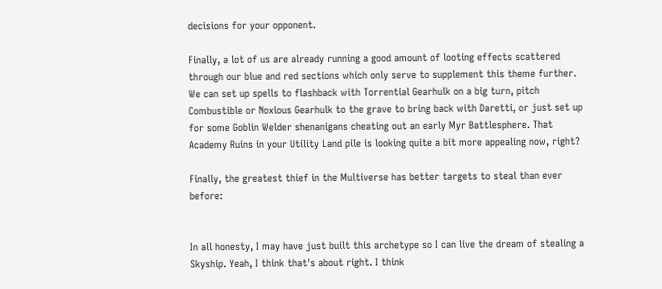decisions for your opponent.

Finally, a lot of us are already running a good amount of looting effects scattered through our blue and red sections which only serve to supplement this theme further. We can set up spells to flashback with Torrential Gearhulk on a big turn, pitch Combustible or Noxious Gearhulk to the grave to bring back with Daretti, or just set up for some Goblin Welder shenanigans cheating out an early Myr Battlesphere. That Academy Ruins in your Utility Land pile is looking quite a bit more appealing now, right?

Finally, the greatest thief in the Multiverse has better targets to steal than ever before:


In all honesty, I may have just built this archetype so I can live the dream of stealing a Skyship. Yeah, I think that's about right. I think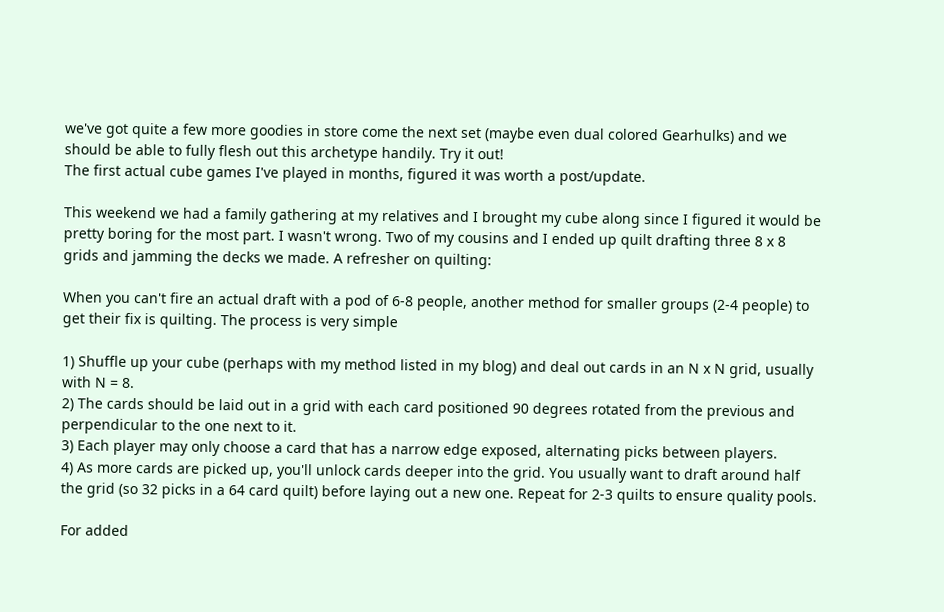we've got quite a few more goodies in store come the next set (maybe even dual colored Gearhulks) and we should be able to fully flesh out this archetype handily. Try it out!
The first actual cube games I've played in months, figured it was worth a post/update.

This weekend we had a family gathering at my relatives and I brought my cube along since I figured it would be pretty boring for the most part. I wasn't wrong. Two of my cousins and I ended up quilt drafting three 8 x 8 grids and jamming the decks we made. A refresher on quilting:

When you can't fire an actual draft with a pod of 6-8 people, another method for smaller groups (2-4 people) to get their fix is quilting. The process is very simple

1) Shuffle up your cube (perhaps with my method listed in my blog) and deal out cards in an N x N grid, usually with N = 8.
2) The cards should be laid out in a grid with each card positioned 90 degrees rotated from the previous and perpendicular to the one next to it.
3) Each player may only choose a card that has a narrow edge exposed, alternating picks between players.
4) As more cards are picked up, you'll unlock cards deeper into the grid. You usually want to draft around half the grid (so 32 picks in a 64 card quilt) before laying out a new one. Repeat for 2-3 quilts to ensure quality pools.

For added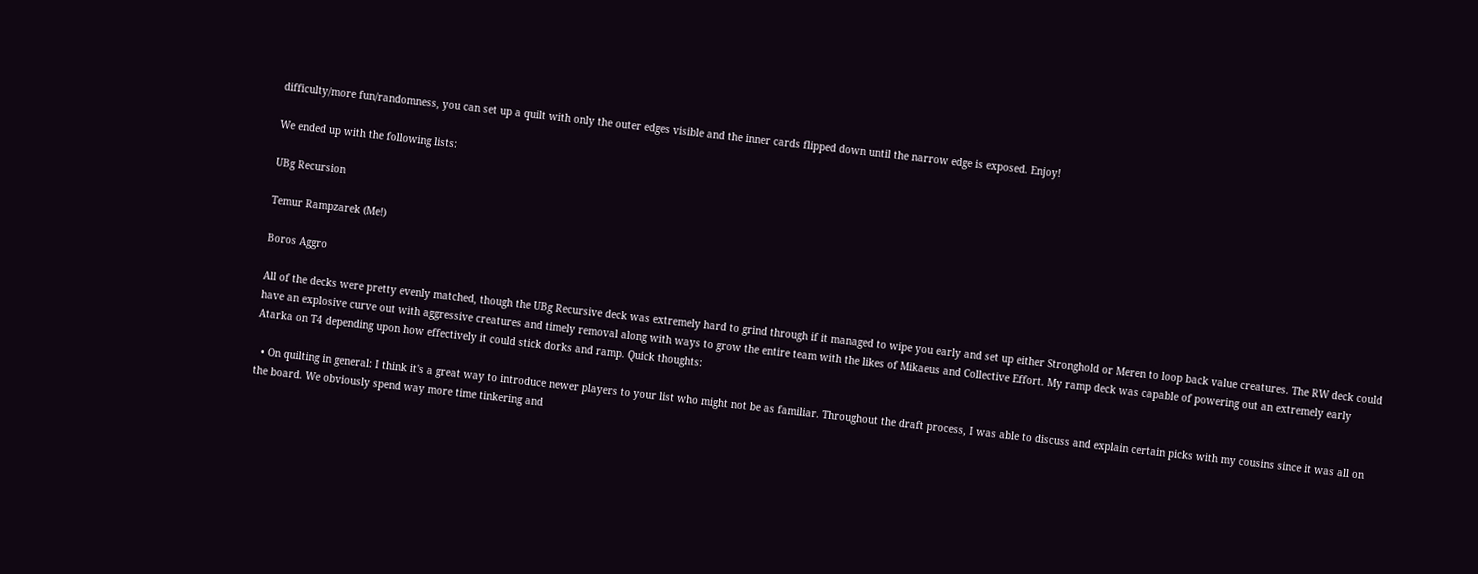difficulty/more fun/randomness, you can set up a quilt with only the outer edges visible and the inner cards flipped down until the narrow edge is exposed. Enjoy!

We ended up with the following lists:

UBg Recursion

Temur Rampzarek (Me!)

Boros Aggro

All of the decks were pretty evenly matched, though the UBg Recursive deck was extremely hard to grind through if it managed to wipe you early and set up either Stronghold or Meren to loop back value creatures. The RW deck could have an explosive curve out with aggressive creatures and timely removal along with ways to grow the entire team with the likes of Mikaeus and Collective Effort. My ramp deck was capable of powering out an extremely early Atarka on T4 depending upon how effectively it could stick dorks and ramp. Quick thoughts:

  • On quilting in general: I think it's a great way to introduce newer players to your list who might not be as familiar. Throughout the draft process, I was able to discuss and explain certain picks with my cousins since it was all on the board. We obviously spend way more time tinkering and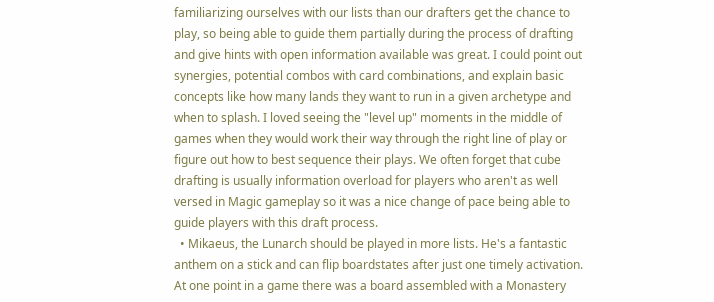familiarizing ourselves with our lists than our drafters get the chance to play, so being able to guide them partially during the process of drafting and give hints with open information available was great. I could point out synergies, potential combos with card combinations, and explain basic concepts like how many lands they want to run in a given archetype and when to splash. I loved seeing the "level up" moments in the middle of games when they would work their way through the right line of play or figure out how to best sequence their plays. We often forget that cube drafting is usually information overload for players who aren't as well versed in Magic gameplay so it was a nice change of pace being able to guide players with this draft process.
  • Mikaeus, the Lunarch should be played in more lists. He's a fantastic anthem on a stick and can flip boardstates after just one timely activation. At one point in a game there was a board assembled with a Monastery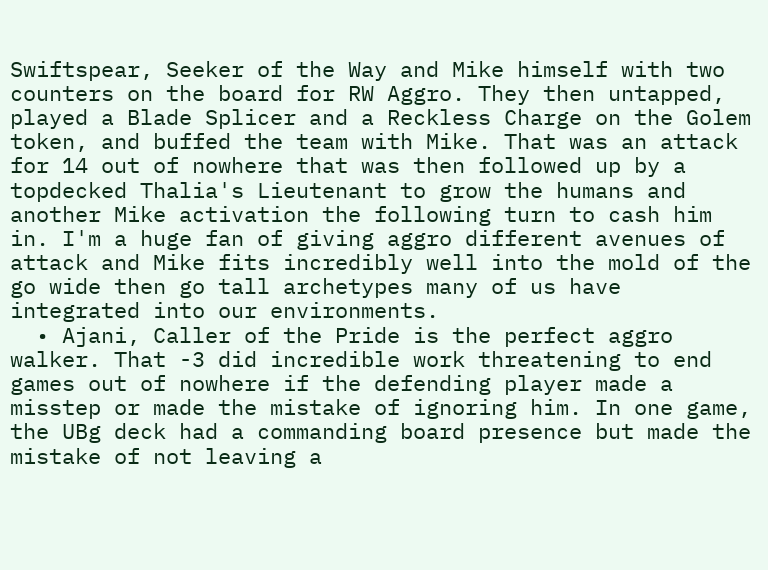Swiftspear, Seeker of the Way and Mike himself with two counters on the board for RW Aggro. They then untapped, played a Blade Splicer and a Reckless Charge on the Golem token, and buffed the team with Mike. That was an attack for 14 out of nowhere that was then followed up by a topdecked Thalia's Lieutenant to grow the humans and another Mike activation the following turn to cash him in. I'm a huge fan of giving aggro different avenues of attack and Mike fits incredibly well into the mold of the go wide then go tall archetypes many of us have integrated into our environments.
  • Ajani, Caller of the Pride is the perfect aggro walker. That -3 did incredible work threatening to end games out of nowhere if the defending player made a misstep or made the mistake of ignoring him. In one game, the UBg deck had a commanding board presence but made the mistake of not leaving a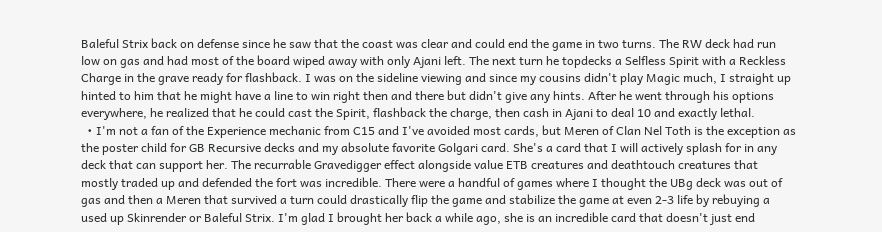Baleful Strix back on defense since he saw that the coast was clear and could end the game in two turns. The RW deck had run low on gas and had most of the board wiped away with only Ajani left. The next turn he topdecks a Selfless Spirit with a Reckless Charge in the grave ready for flashback. I was on the sideline viewing and since my cousins didn't play Magic much, I straight up hinted to him that he might have a line to win right then and there but didn't give any hints. After he went through his options everywhere, he realized that he could cast the Spirit, flashback the charge, then cash in Ajani to deal 10 and exactly lethal.
  • I'm not a fan of the Experience mechanic from C15 and I've avoided most cards, but Meren of Clan Nel Toth is the exception as the poster child for GB Recursive decks and my absolute favorite Golgari card. She's a card that I will actively splash for in any deck that can support her. The recurrable Gravedigger effect alongside value ETB creatures and deathtouch creatures that mostly traded up and defended the fort was incredible. There were a handful of games where I thought the UBg deck was out of gas and then a Meren that survived a turn could drastically flip the game and stabilize the game at even 2-3 life by rebuying a used up Skinrender or Baleful Strix. I'm glad I brought her back a while ago, she is an incredible card that doesn't just end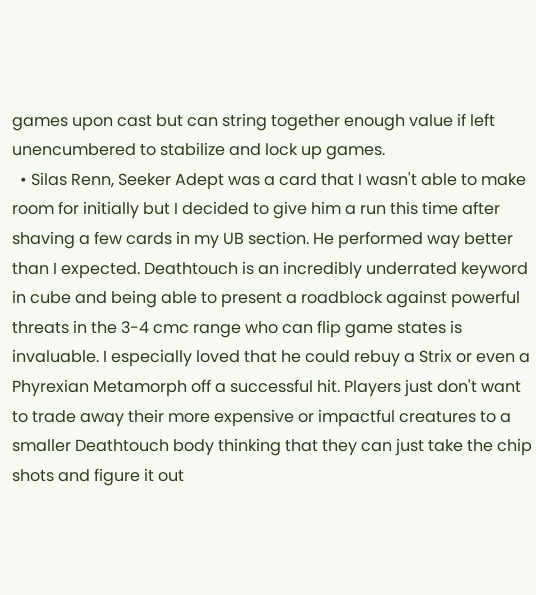games upon cast but can string together enough value if left unencumbered to stabilize and lock up games.
  • Silas Renn, Seeker Adept was a card that I wasn't able to make room for initially but I decided to give him a run this time after shaving a few cards in my UB section. He performed way better than I expected. Deathtouch is an incredibly underrated keyword in cube and being able to present a roadblock against powerful threats in the 3-4 cmc range who can flip game states is invaluable. I especially loved that he could rebuy a Strix or even a Phyrexian Metamorph off a successful hit. Players just don't want to trade away their more expensive or impactful creatures to a smaller Deathtouch body thinking that they can just take the chip shots and figure it out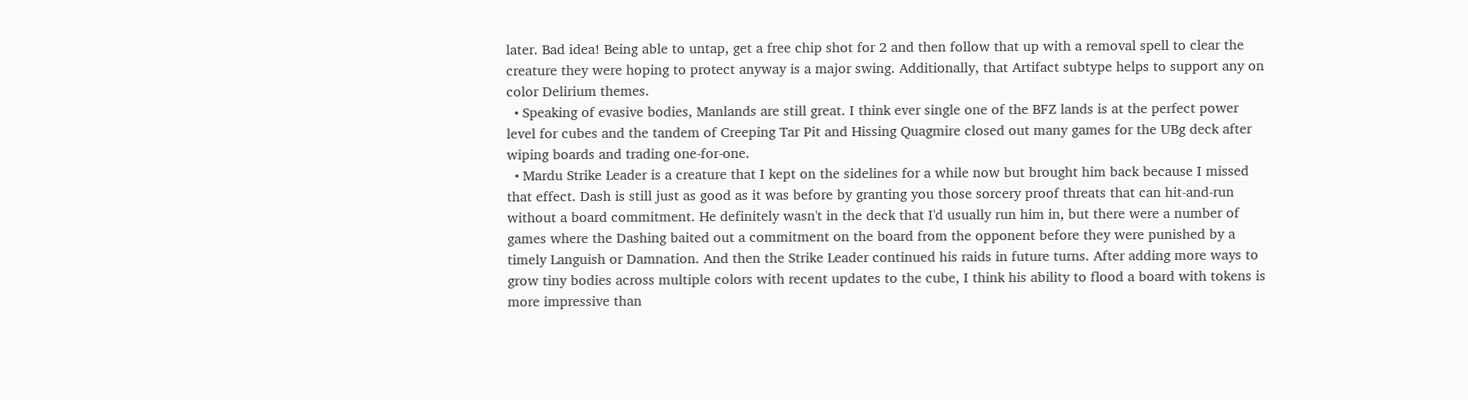later. Bad idea! Being able to untap, get a free chip shot for 2 and then follow that up with a removal spell to clear the creature they were hoping to protect anyway is a major swing. Additionally, that Artifact subtype helps to support any on color Delirium themes.
  • Speaking of evasive bodies, Manlands are still great. I think ever single one of the BFZ lands is at the perfect power level for cubes and the tandem of Creeping Tar Pit and Hissing Quagmire closed out many games for the UBg deck after wiping boards and trading one-for-one.
  • Mardu Strike Leader is a creature that I kept on the sidelines for a while now but brought him back because I missed that effect. Dash is still just as good as it was before by granting you those sorcery proof threats that can hit-and-run without a board commitment. He definitely wasn't in the deck that I'd usually run him in, but there were a number of games where the Dashing baited out a commitment on the board from the opponent before they were punished by a timely Languish or Damnation. And then the Strike Leader continued his raids in future turns. After adding more ways to grow tiny bodies across multiple colors with recent updates to the cube, I think his ability to flood a board with tokens is more impressive than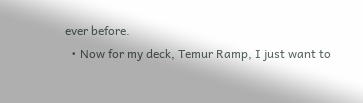ever before.
  • Now for my deck, Temur Ramp, I just want to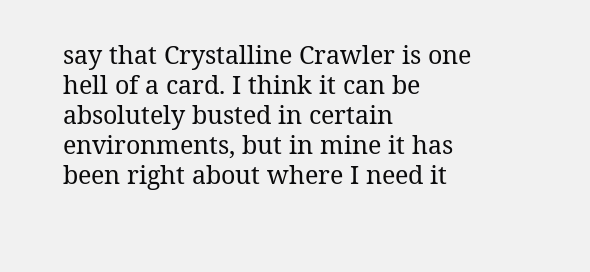say that Crystalline Crawler is one hell of a card. I think it can be absolutely busted in certain environments, but in mine it has been right about where I need it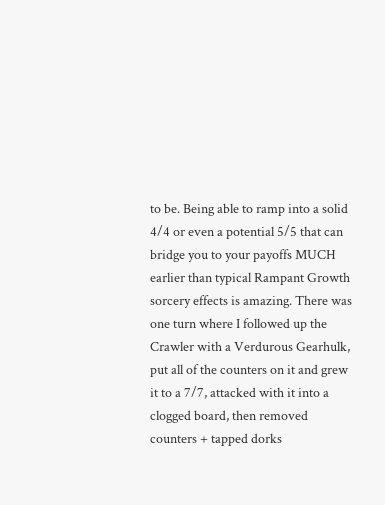to be. Being able to ramp into a solid 4/4 or even a potential 5/5 that can bridge you to your payoffs MUCH earlier than typical Rampant Growth sorcery effects is amazing. There was one turn where I followed up the Crawler with a Verdurous Gearhulk, put all of the counters on it and grew it to a 7/7, attacked with it into a clogged board, then removed counters + tapped dorks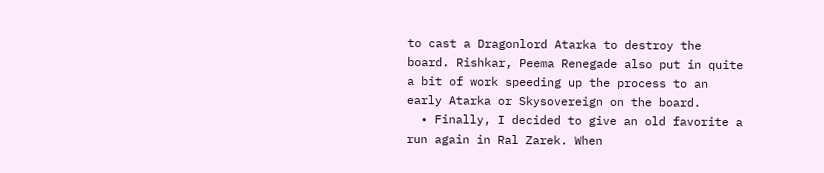to cast a Dragonlord Atarka to destroy the board. Rishkar, Peema Renegade also put in quite a bit of work speeding up the process to an early Atarka or Skysovereign on the board.
  • Finally, I decided to give an old favorite a run again in Ral Zarek. When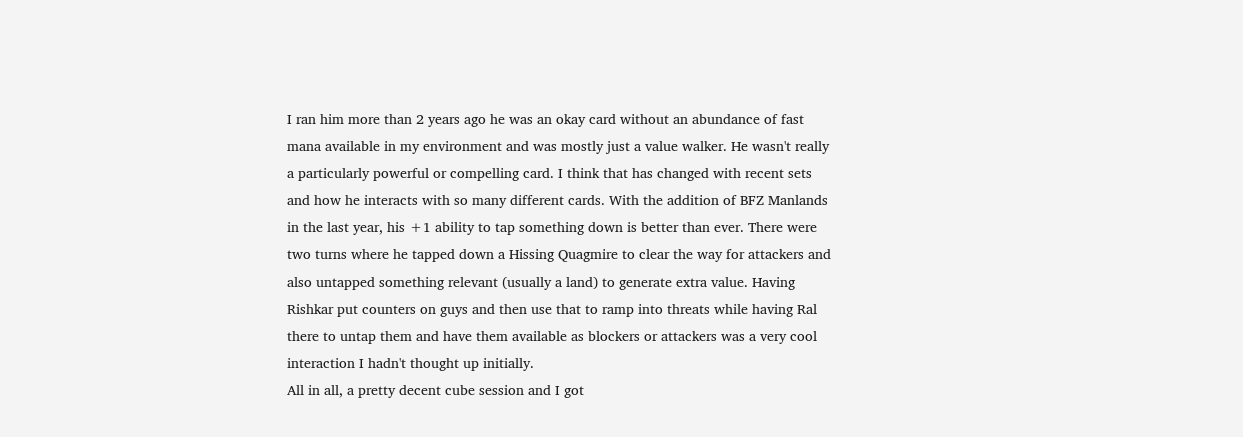I ran him more than 2 years ago he was an okay card without an abundance of fast mana available in my environment and was mostly just a value walker. He wasn't really a particularly powerful or compelling card. I think that has changed with recent sets and how he interacts with so many different cards. With the addition of BFZ Manlands in the last year, his +1 ability to tap something down is better than ever. There were two turns where he tapped down a Hissing Quagmire to clear the way for attackers and also untapped something relevant (usually a land) to generate extra value. Having Rishkar put counters on guys and then use that to ramp into threats while having Ral there to untap them and have them available as blockers or attackers was a very cool interaction I hadn't thought up initially.
All in all, a pretty decent cube session and I got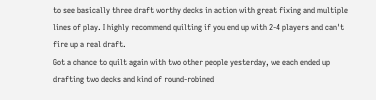to see basically three draft worthy decks in action with great fixing and multiple lines of play. I highly recommend quilting if you end up with 2-4 players and can't fire up a real draft.
Got a chance to quilt again with two other people yesterday, we each ended up drafting two decks and kind of round-robined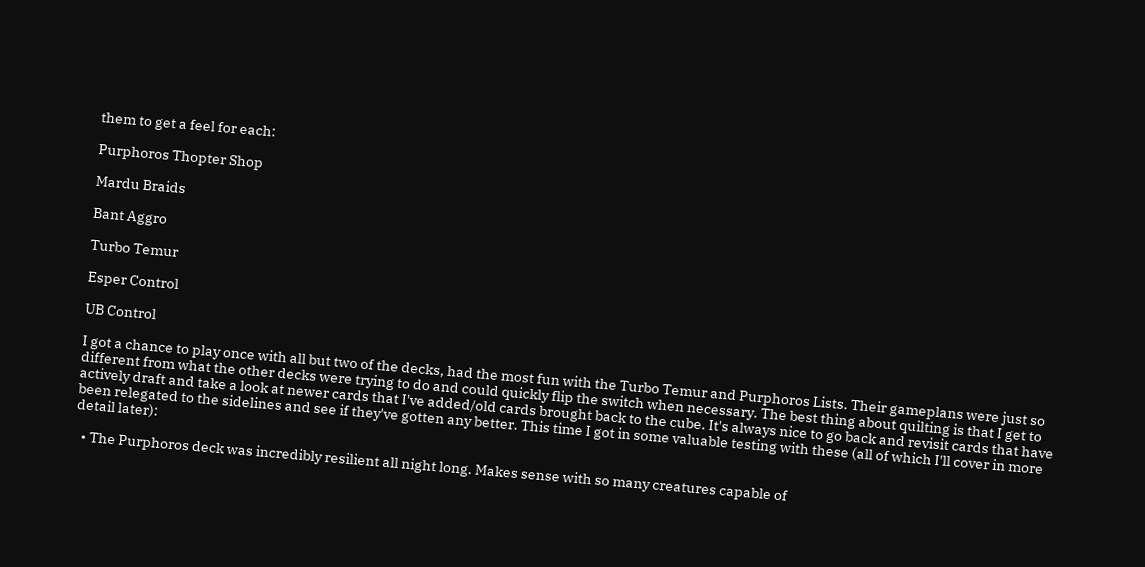them to get a feel for each:

Purphoros Thopter Shop

Mardu Braids

Bant Aggro

Turbo Temur

Esper Control

UB Control

I got a chance to play once with all but two of the decks, had the most fun with the Turbo Temur and Purphoros Lists. Their gameplans were just so different from what the other decks were trying to do and could quickly flip the switch when necessary. The best thing about quilting is that I get to actively draft and take a look at newer cards that I've added/old cards brought back to the cube. It's always nice to go back and revisit cards that have been relegated to the sidelines and see if they've gotten any better. This time I got in some valuable testing with these (all of which I'll cover in more detail later):

  • The Purphoros deck was incredibly resilient all night long. Makes sense with so many creatures capable of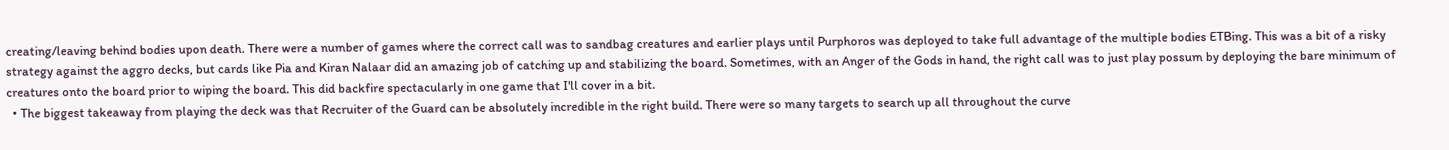creating/leaving behind bodies upon death. There were a number of games where the correct call was to sandbag creatures and earlier plays until Purphoros was deployed to take full advantage of the multiple bodies ETBing. This was a bit of a risky strategy against the aggro decks, but cards like Pia and Kiran Nalaar did an amazing job of catching up and stabilizing the board. Sometimes, with an Anger of the Gods in hand, the right call was to just play possum by deploying the bare minimum of creatures onto the board prior to wiping the board. This did backfire spectacularly in one game that I'll cover in a bit.
  • The biggest takeaway from playing the deck was that Recruiter of the Guard can be absolutely incredible in the right build. There were so many targets to search up all throughout the curve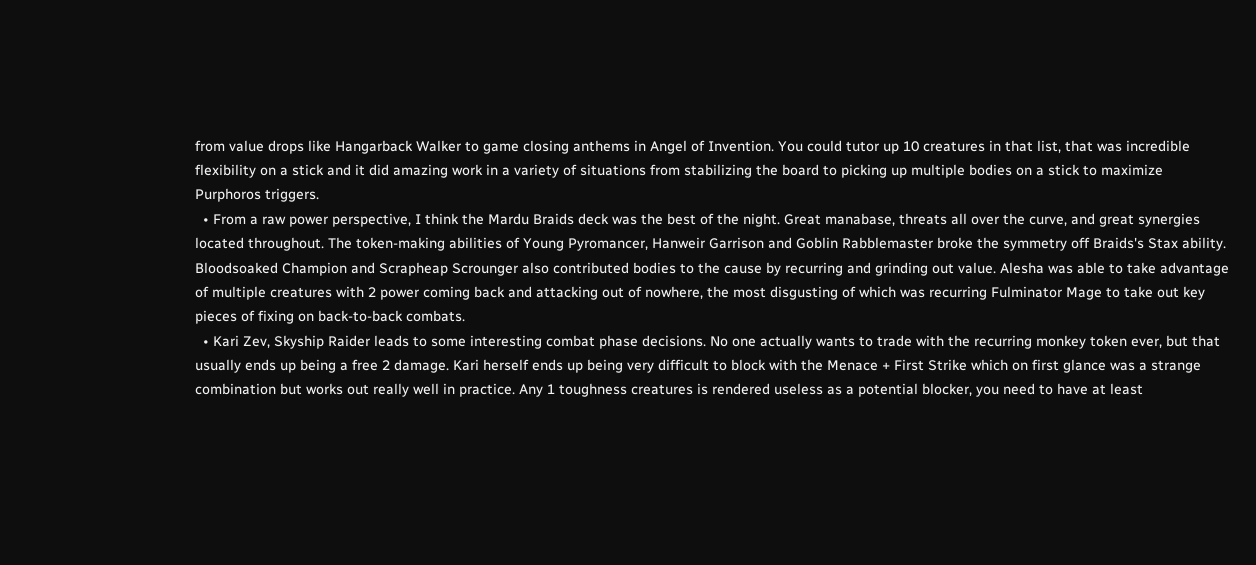from value drops like Hangarback Walker to game closing anthems in Angel of Invention. You could tutor up 10 creatures in that list, that was incredible flexibility on a stick and it did amazing work in a variety of situations from stabilizing the board to picking up multiple bodies on a stick to maximize Purphoros triggers.
  • From a raw power perspective, I think the Mardu Braids deck was the best of the night. Great manabase, threats all over the curve, and great synergies located throughout. The token-making abilities of Young Pyromancer, Hanweir Garrison and Goblin Rabblemaster broke the symmetry off Braids's Stax ability. Bloodsoaked Champion and Scrapheap Scrounger also contributed bodies to the cause by recurring and grinding out value. Alesha was able to take advantage of multiple creatures with 2 power coming back and attacking out of nowhere, the most disgusting of which was recurring Fulminator Mage to take out key pieces of fixing on back-to-back combats.
  • Kari Zev, Skyship Raider leads to some interesting combat phase decisions. No one actually wants to trade with the recurring monkey token ever, but that usually ends up being a free 2 damage. Kari herself ends up being very difficult to block with the Menace + First Strike which on first glance was a strange combination but works out really well in practice. Any 1 toughness creatures is rendered useless as a potential blocker, you need to have at least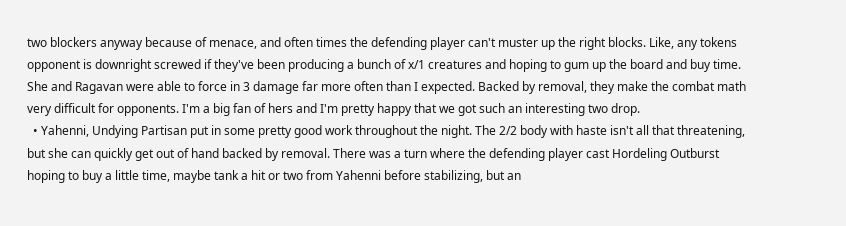two blockers anyway because of menace, and often times the defending player can't muster up the right blocks. Like, any tokens opponent is downright screwed if they've been producing a bunch of x/1 creatures and hoping to gum up the board and buy time. She and Ragavan were able to force in 3 damage far more often than I expected. Backed by removal, they make the combat math very difficult for opponents. I'm a big fan of hers and I'm pretty happy that we got such an interesting two drop.
  • Yahenni, Undying Partisan put in some pretty good work throughout the night. The 2/2 body with haste isn't all that threatening, but she can quickly get out of hand backed by removal. There was a turn where the defending player cast Hordeling Outburst hoping to buy a little time, maybe tank a hit or two from Yahenni before stabilizing, but an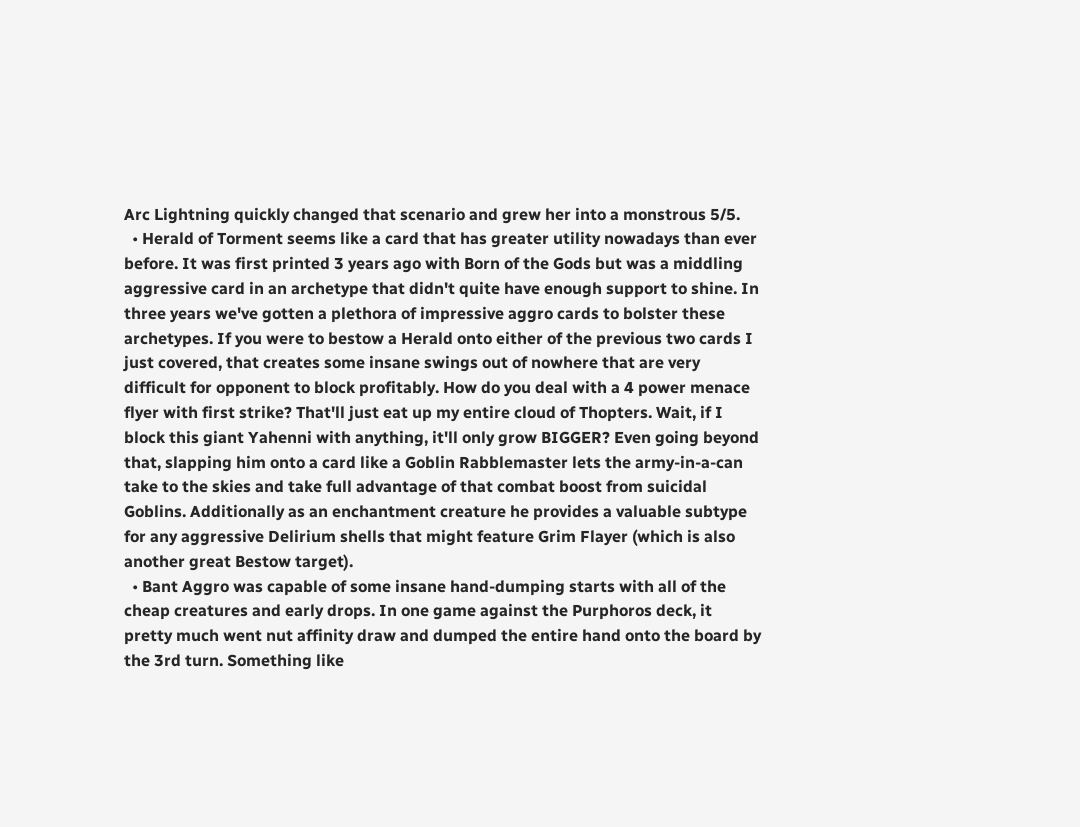Arc Lightning quickly changed that scenario and grew her into a monstrous 5/5.
  • Herald of Torment seems like a card that has greater utility nowadays than ever before. It was first printed 3 years ago with Born of the Gods but was a middling aggressive card in an archetype that didn't quite have enough support to shine. In three years we've gotten a plethora of impressive aggro cards to bolster these archetypes. If you were to bestow a Herald onto either of the previous two cards I just covered, that creates some insane swings out of nowhere that are very difficult for opponent to block profitably. How do you deal with a 4 power menace flyer with first strike? That'll just eat up my entire cloud of Thopters. Wait, if I block this giant Yahenni with anything, it'll only grow BIGGER? Even going beyond that, slapping him onto a card like a Goblin Rabblemaster lets the army-in-a-can take to the skies and take full advantage of that combat boost from suicidal Goblins. Additionally as an enchantment creature he provides a valuable subtype for any aggressive Delirium shells that might feature Grim Flayer (which is also another great Bestow target).
  • Bant Aggro was capable of some insane hand-dumping starts with all of the cheap creatures and early drops. In one game against the Purphoros deck, it pretty much went nut affinity draw and dumped the entire hand onto the board by the 3rd turn. Something like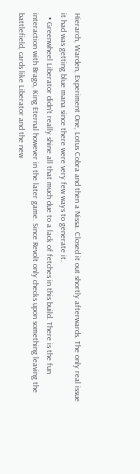Hierarch, Warden, Experiment One, Lotus Cobra and then a Nissa. Closed it out shortly afterwards. The only real issue it had was getting blue mana since there were very few ways to generate it.
  • Greenwheel Liberator didn't really shine all that much due to a lack of fetches in this build. There is the fun interaction with Brago, King Eternal however in the later game. Since Revolt only checks upon something leaving the battlefield, cards like Liberator and the new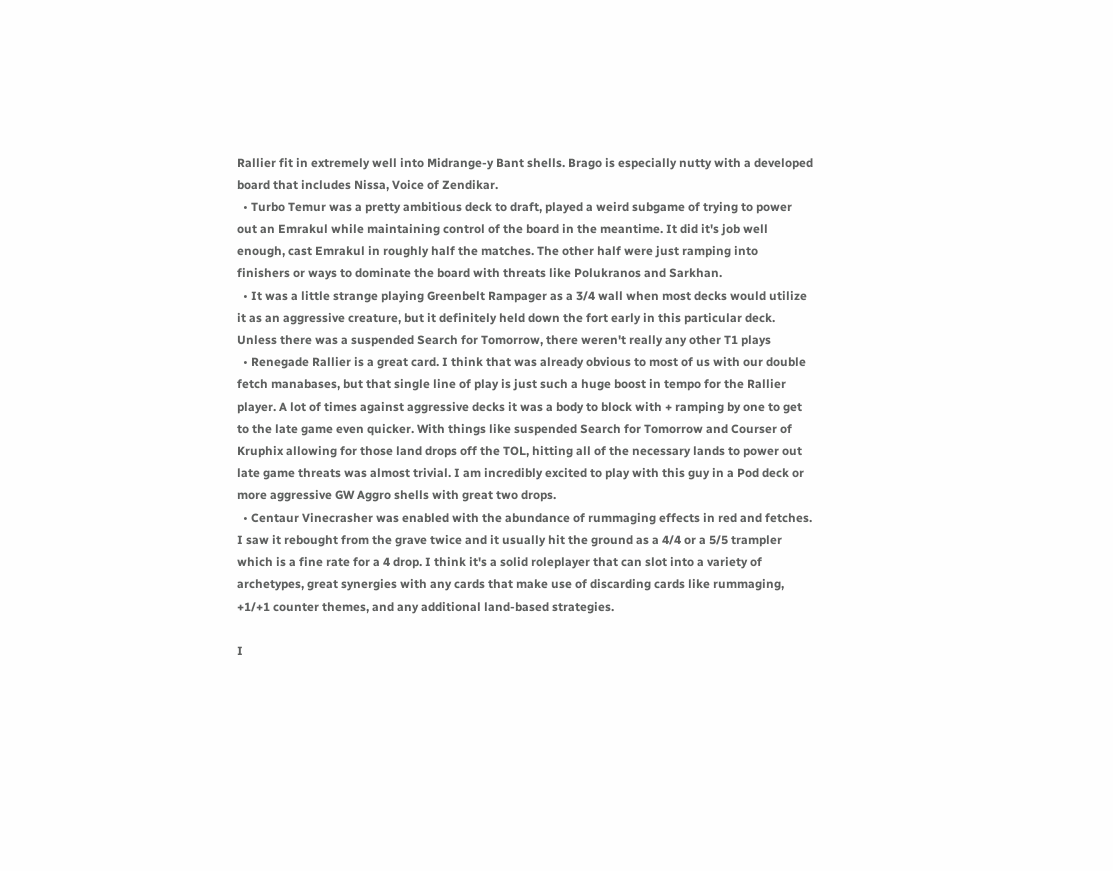Rallier fit in extremely well into Midrange-y Bant shells. Brago is especially nutty with a developed board that includes Nissa, Voice of Zendikar.
  • Turbo Temur was a pretty ambitious deck to draft, played a weird subgame of trying to power out an Emrakul while maintaining control of the board in the meantime. It did it's job well enough, cast Emrakul in roughly half the matches. The other half were just ramping into finishers or ways to dominate the board with threats like Polukranos and Sarkhan.
  • It was a little strange playing Greenbelt Rampager as a 3/4 wall when most decks would utilize it as an aggressive creature, but it definitely held down the fort early in this particular deck. Unless there was a suspended Search for Tomorrow, there weren't really any other T1 plays
  • Renegade Rallier is a great card. I think that was already obvious to most of us with our double fetch manabases, but that single line of play is just such a huge boost in tempo for the Rallier player. A lot of times against aggressive decks it was a body to block with + ramping by one to get to the late game even quicker. With things like suspended Search for Tomorrow and Courser of Kruphix allowing for those land drops off the TOL, hitting all of the necessary lands to power out late game threats was almost trivial. I am incredibly excited to play with this guy in a Pod deck or more aggressive GW Aggro shells with great two drops.
  • Centaur Vinecrasher was enabled with the abundance of rummaging effects in red and fetches. I saw it rebought from the grave twice and it usually hit the ground as a 4/4 or a 5/5 trampler which is a fine rate for a 4 drop. I think it's a solid roleplayer that can slot into a variety of archetypes, great synergies with any cards that make use of discarding cards like rummaging, +1/+1 counter themes, and any additional land-based strategies.

I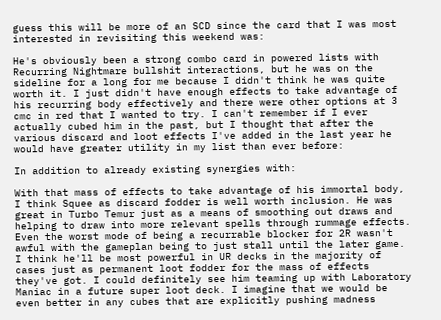guess this will be more of an SCD since the card that I was most interested in revisiting this weekend was:

He's obviously been a strong combo card in powered lists with Recurring Nightmare bullshit interactions, but he was on the sideline for a long for me because I didn't think he was quite worth it. I just didn't have enough effects to take advantage of his recurring body effectively and there were other options at 3 cmc in red that I wanted to try. I can't remember if I ever actually cubed him in the past, but I thought that after the various discard and loot effects I've added in the last year he would have greater utility in my list than ever before:

In addition to already existing synergies with:

With that mass of effects to take advantage of his immortal body, I think Squee as discard fodder is well worth inclusion. He was great in Turbo Temur just as a means of smoothing out draws and helping to draw into more relevant spells through rummage effects. Even the worst mode of being a recurrable blocker for 2R wasn't awful with the gameplan being to just stall until the later game. I think he'll be most powerful in UR decks in the majority of cases just as permanent loot fodder for the mass of effects they've got. I could definitely see him teaming up with Laboratory Maniac in a future super loot deck. I imagine that we would be even better in any cubes that are explicitly pushing madness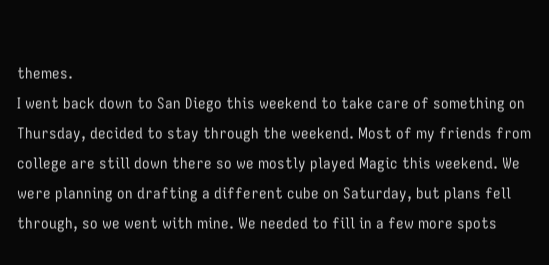themes.
I went back down to San Diego this weekend to take care of something on Thursday, decided to stay through the weekend. Most of my friends from college are still down there so we mostly played Magic this weekend. We were planning on drafting a different cube on Saturday, but plans fell through, so we went with mine. We needed to fill in a few more spots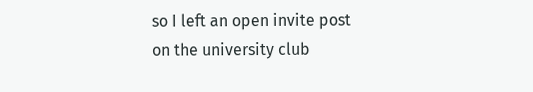so I left an open invite post on the university club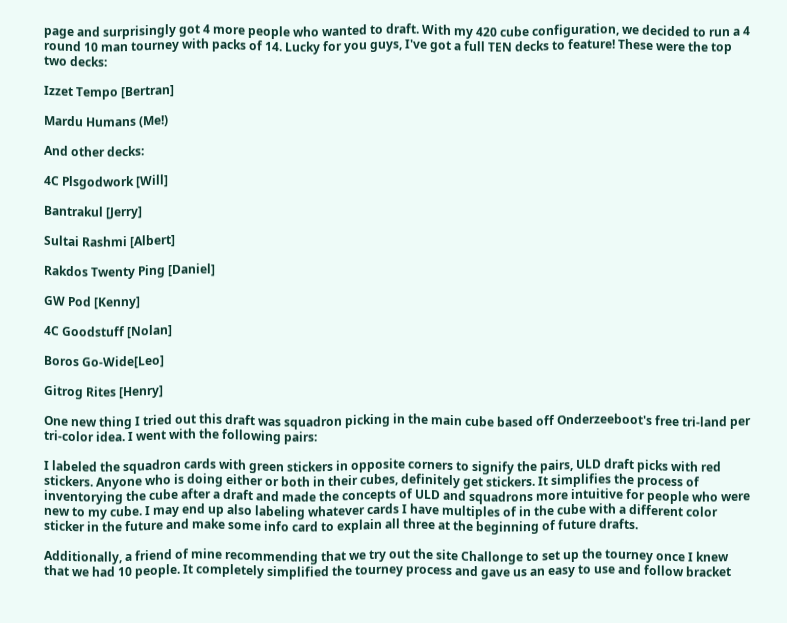page and surprisingly got 4 more people who wanted to draft. With my 420 cube configuration, we decided to run a 4 round 10 man tourney with packs of 14. Lucky for you guys, I've got a full TEN decks to feature! These were the top two decks:

Izzet Tempo [Bertran]

Mardu Humans (Me!)

And other decks:

4C Plsgodwork [Will]

Bantrakul [Jerry]

Sultai Rashmi [Albert]

Rakdos Twenty Ping [Daniel]

GW Pod [Kenny]

4C Goodstuff [Nolan]

Boros Go-Wide[Leo]

Gitrog Rites [Henry]

One new thing I tried out this draft was squadron picking in the main cube based off Onderzeeboot's free tri-land per tri-color idea. I went with the following pairs:

I labeled the squadron cards with green stickers in opposite corners to signify the pairs, ULD draft picks with red stickers. Anyone who is doing either or both in their cubes, definitely get stickers. It simplifies the process of inventorying the cube after a draft and made the concepts of ULD and squadrons more intuitive for people who were new to my cube. I may end up also labeling whatever cards I have multiples of in the cube with a different color sticker in the future and make some info card to explain all three at the beginning of future drafts.

Additionally, a friend of mine recommending that we try out the site Challonge to set up the tourney once I knew that we had 10 people. It completely simplified the tourney process and gave us an easy to use and follow bracket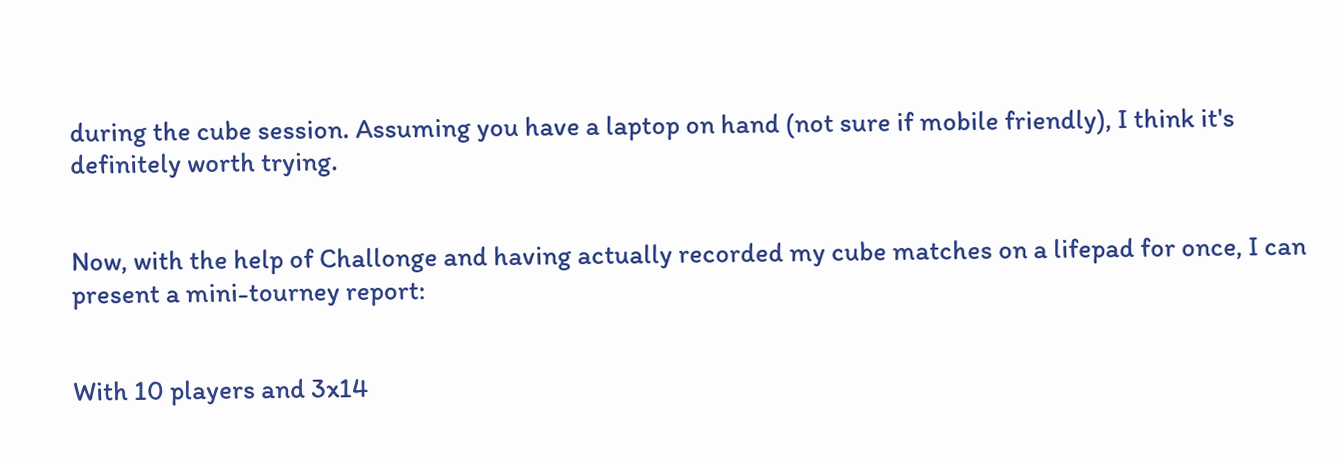during the cube session. Assuming you have a laptop on hand (not sure if mobile friendly), I think it's definitely worth trying.


Now, with the help of Challonge and having actually recorded my cube matches on a lifepad for once, I can present a mini-tourney report:


With 10 players and 3x14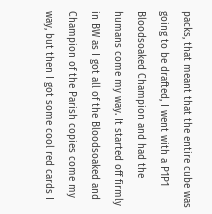packs, that meant that the entire cube was going to be drafted, I went with a P1P1 Bloodsoaked Champion and had the humans come my way. It started off firmly in BW as I got all of the Bloodsoaked and Champion of the Parish copies come my way, but then I got some cool red cards I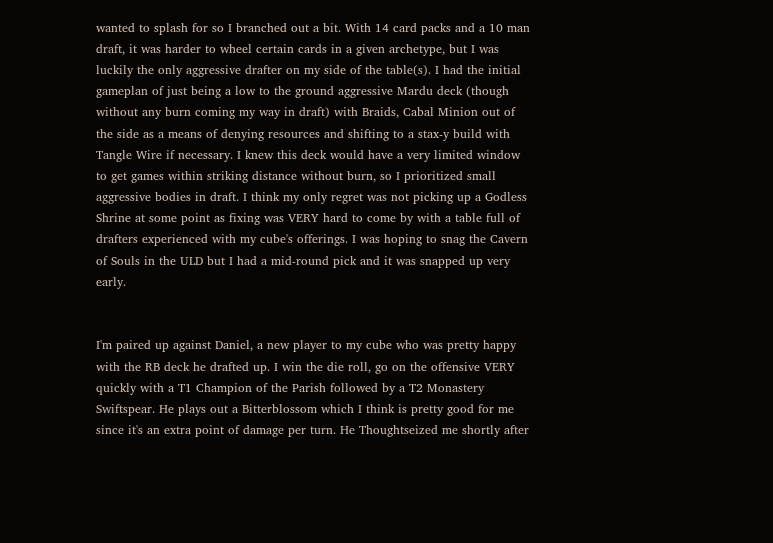wanted to splash for so I branched out a bit. With 14 card packs and a 10 man draft, it was harder to wheel certain cards in a given archetype, but I was luckily the only aggressive drafter on my side of the table(s). I had the initial gameplan of just being a low to the ground aggressive Mardu deck (though without any burn coming my way in draft) with Braids, Cabal Minion out of the side as a means of denying resources and shifting to a stax-y build with Tangle Wire if necessary. I knew this deck would have a very limited window to get games within striking distance without burn, so I prioritized small aggressive bodies in draft. I think my only regret was not picking up a Godless Shrine at some point as fixing was VERY hard to come by with a table full of drafters experienced with my cube's offerings. I was hoping to snag the Cavern of Souls in the ULD but I had a mid-round pick and it was snapped up very early.


I'm paired up against Daniel, a new player to my cube who was pretty happy with the RB deck he drafted up. I win the die roll, go on the offensive VERY quickly with a T1 Champion of the Parish followed by a T2 Monastery Swiftspear. He plays out a Bitterblossom which I think is pretty good for me since it's an extra point of damage per turn. He Thoughtseized me shortly after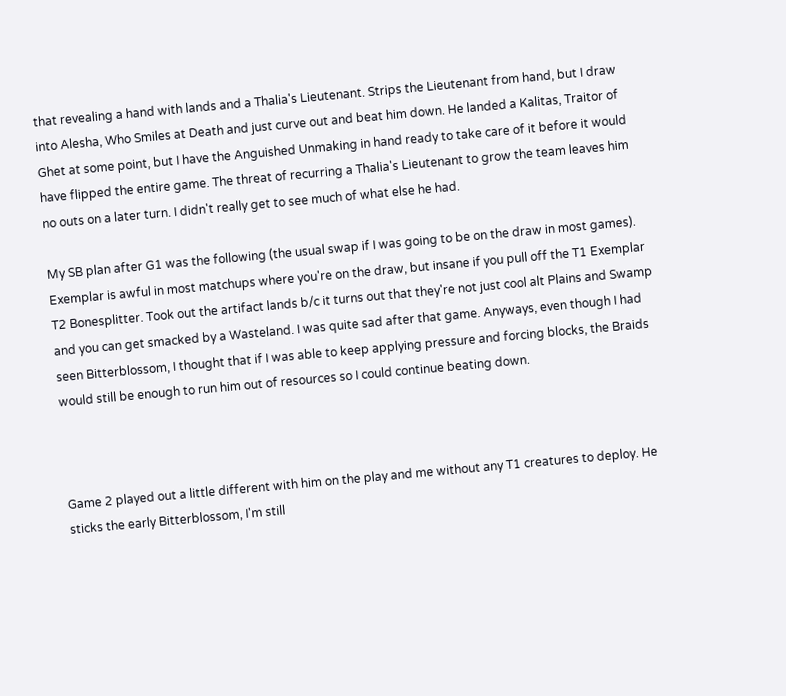that revealing a hand with lands and a Thalia's Lieutenant. Strips the Lieutenant from hand, but I draw into Alesha, Who Smiles at Death and just curve out and beat him down. He landed a Kalitas, Traitor of Ghet at some point, but I have the Anguished Unmaking in hand ready to take care of it before it would have flipped the entire game. The threat of recurring a Thalia's Lieutenant to grow the team leaves him no outs on a later turn. I didn't really get to see much of what else he had.

My SB plan after G1 was the following (the usual swap if I was going to be on the draw in most games). Exemplar is awful in most matchups where you're on the draw, but insane if you pull off the T1 Exemplar T2 Bonesplitter. Took out the artifact lands b/c it turns out that they're not just cool alt Plains and Swamp and you can get smacked by a Wasteland. I was quite sad after that game. Anyways, even though I had seen Bitterblossom, I thought that if I was able to keep applying pressure and forcing blocks, the Braids would still be enough to run him out of resources so I could continue beating down.



Game 2 played out a little different with him on the play and me without any T1 creatures to deploy. He sticks the early Bitterblossom, I'm still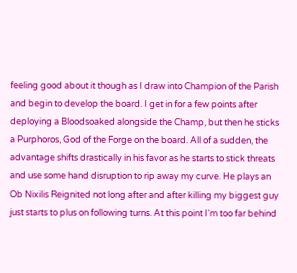feeling good about it though as I draw into Champion of the Parish and begin to develop the board. I get in for a few points after deploying a Bloodsoaked alongside the Champ, but then he sticks a Purphoros, God of the Forge on the board. All of a sudden, the advantage shifts drastically in his favor as he starts to stick threats and use some hand disruption to rip away my curve. He plays an Ob Nixilis Reignited not long after and after killing my biggest guy just starts to plus on following turns. At this point I'm too far behind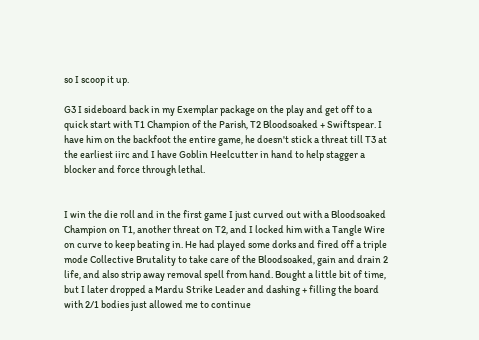so I scoop it up.

G3 I sideboard back in my Exemplar package on the play and get off to a quick start with T1 Champion of the Parish, T2 Bloodsoaked + Swiftspear. I have him on the backfoot the entire game, he doesn't stick a threat till T3 at the earliest iirc and I have Goblin Heelcutter in hand to help stagger a blocker and force through lethal.


I win the die roll and in the first game I just curved out with a Bloodsoaked Champion on T1, another threat on T2, and I locked him with a Tangle Wire on curve to keep beating in. He had played some dorks and fired off a triple mode Collective Brutality to take care of the Bloodsoaked, gain and drain 2 life, and also strip away removal spell from hand. Bought a little bit of time, but I later dropped a Mardu Strike Leader and dashing + filling the board with 2/1 bodies just allowed me to continue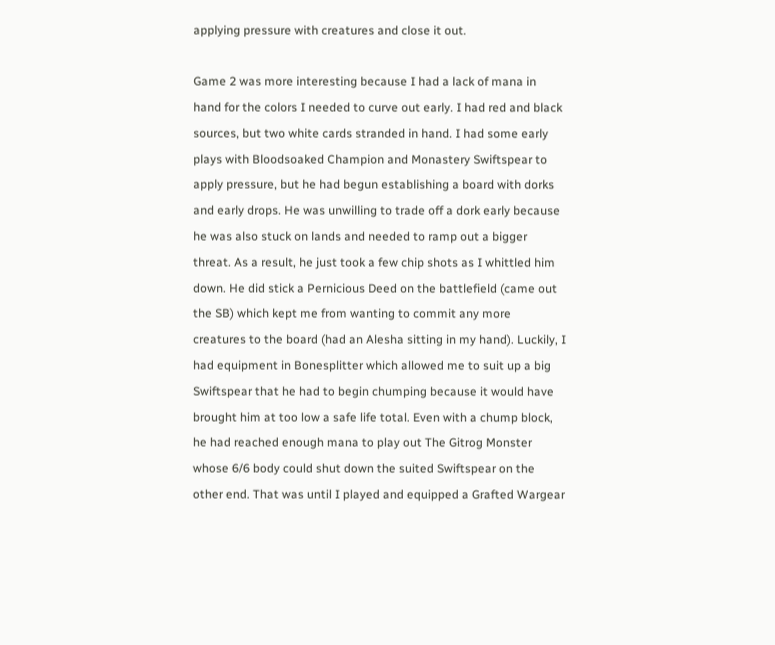applying pressure with creatures and close it out.

Game 2 was more interesting because I had a lack of mana in hand for the colors I needed to curve out early. I had red and black sources, but two white cards stranded in hand. I had some early plays with Bloodsoaked Champion and Monastery Swiftspear to apply pressure, but he had begun establishing a board with dorks and early drops. He was unwilling to trade off a dork early because he was also stuck on lands and needed to ramp out a bigger threat. As a result, he just took a few chip shots as I whittled him down. He did stick a Pernicious Deed on the battlefield (came out the SB) which kept me from wanting to commit any more creatures to the board (had an Alesha sitting in my hand). Luckily, I had equipment in Bonesplitter which allowed me to suit up a big Swiftspear that he had to begin chumping because it would have brought him at too low a safe life total. Even with a chump block, he had reached enough mana to play out The Gitrog Monster whose 6/6 body could shut down the suited Swiftspear on the other end. That was until I played and equipped a Grafted Wargear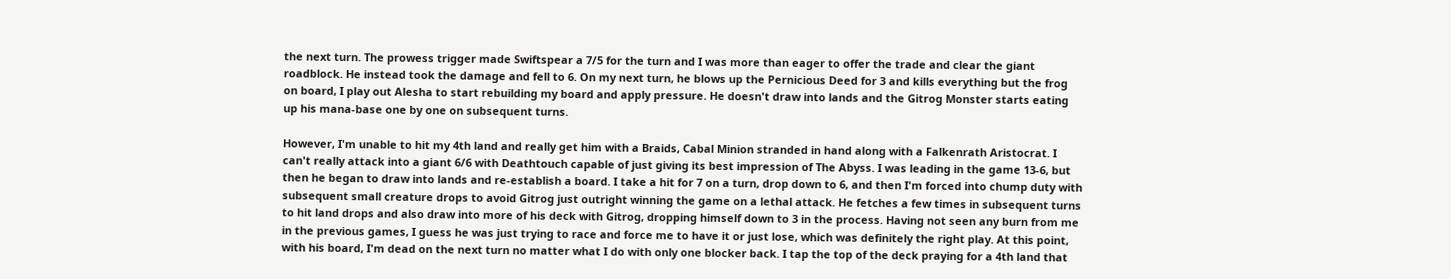the next turn. The prowess trigger made Swiftspear a 7/5 for the turn and I was more than eager to offer the trade and clear the giant roadblock. He instead took the damage and fell to 6. On my next turn, he blows up the Pernicious Deed for 3 and kills everything but the frog on board, I play out Alesha to start rebuilding my board and apply pressure. He doesn't draw into lands and the Gitrog Monster starts eating up his mana-base one by one on subsequent turns.

However, I'm unable to hit my 4th land and really get him with a Braids, Cabal Minion stranded in hand along with a Falkenrath Aristocrat. I can't really attack into a giant 6/6 with Deathtouch capable of just giving its best impression of The Abyss. I was leading in the game 13-6, but then he began to draw into lands and re-establish a board. I take a hit for 7 on a turn, drop down to 6, and then I'm forced into chump duty with subsequent small creature drops to avoid Gitrog just outright winning the game on a lethal attack. He fetches a few times in subsequent turns to hit land drops and also draw into more of his deck with Gitrog, dropping himself down to 3 in the process. Having not seen any burn from me in the previous games, I guess he was just trying to race and force me to have it or just lose, which was definitely the right play. At this point, with his board, I'm dead on the next turn no matter what I do with only one blocker back. I tap the top of the deck praying for a 4th land that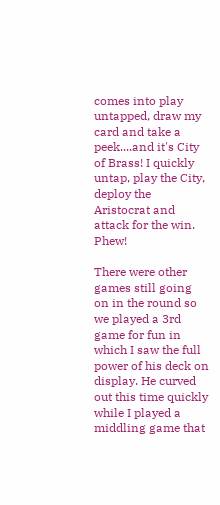comes into play untapped, draw my card and take a peek....and it's City of Brass! I quickly untap, play the City, deploy the Aristocrat and attack for the win. Phew!

There were other games still going on in the round so we played a 3rd game for fun in which I saw the full power of his deck on display. He curved out this time quickly while I played a middling game that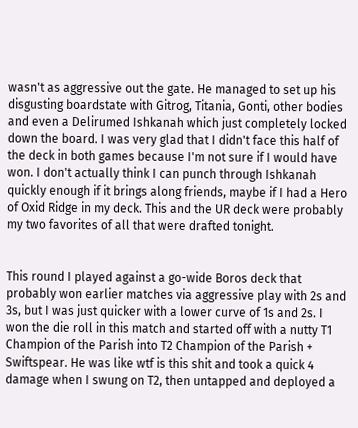wasn't as aggressive out the gate. He managed to set up his disgusting boardstate with Gitrog, Titania, Gonti, other bodies and even a Delirumed Ishkanah which just completely locked down the board. I was very glad that I didn't face this half of the deck in both games because I'm not sure if I would have won. I don't actually think I can punch through Ishkanah quickly enough if it brings along friends, maybe if I had a Hero of Oxid Ridge in my deck. This and the UR deck were probably my two favorites of all that were drafted tonight.


This round I played against a go-wide Boros deck that probably won earlier matches via aggressive play with 2s and 3s, but I was just quicker with a lower curve of 1s and 2s. I won the die roll in this match and started off with a nutty T1 Champion of the Parish into T2 Champion of the Parish + Swiftspear. He was like wtf is this shit and took a quick 4 damage when I swung on T2, then untapped and deployed a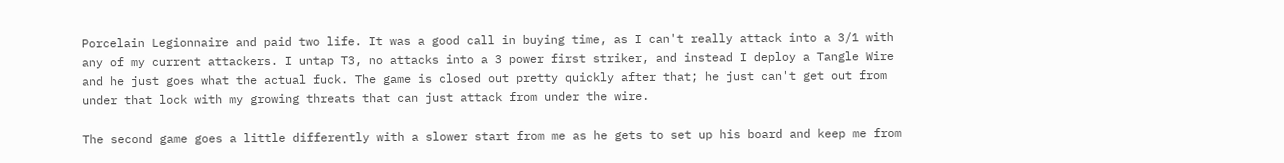Porcelain Legionnaire and paid two life. It was a good call in buying time, as I can't really attack into a 3/1 with any of my current attackers. I untap T3, no attacks into a 3 power first striker, and instead I deploy a Tangle Wire and he just goes what the actual fuck. The game is closed out pretty quickly after that; he just can't get out from under that lock with my growing threats that can just attack from under the wire.

The second game goes a little differently with a slower start from me as he gets to set up his board and keep me from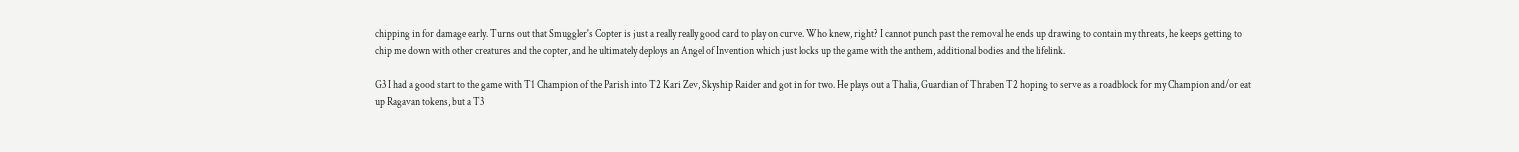chipping in for damage early. Turns out that Smuggler's Copter is just a really really good card to play on curve. Who knew, right? I cannot punch past the removal he ends up drawing to contain my threats, he keeps getting to chip me down with other creatures and the copter, and he ultimately deploys an Angel of Invention which just locks up the game with the anthem, additional bodies and the lifelink.

G3 I had a good start to the game with T1 Champion of the Parish into T2 Kari Zev, Skyship Raider and got in for two. He plays out a Thalia, Guardian of Thraben T2 hoping to serve as a roadblock for my Champion and/or eat up Ragavan tokens, but a T3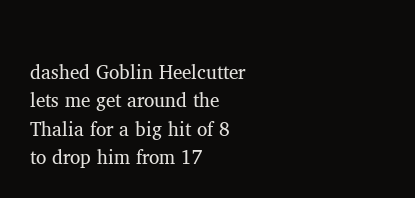dashed Goblin Heelcutter lets me get around the Thalia for a big hit of 8 to drop him from 17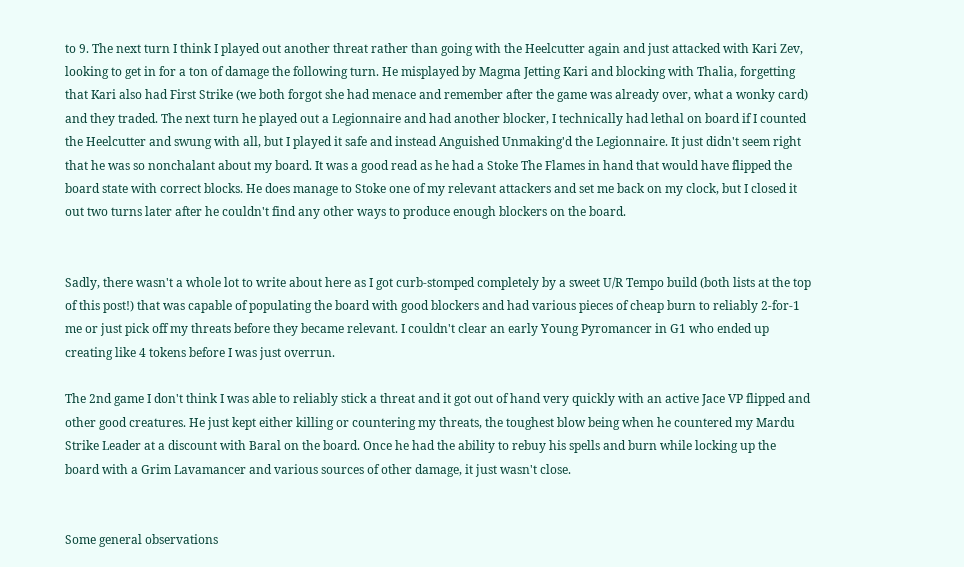to 9. The next turn I think I played out another threat rather than going with the Heelcutter again and just attacked with Kari Zev, looking to get in for a ton of damage the following turn. He misplayed by Magma Jetting Kari and blocking with Thalia, forgetting that Kari also had First Strike (we both forgot she had menace and remember after the game was already over, what a wonky card) and they traded. The next turn he played out a Legionnaire and had another blocker, I technically had lethal on board if I counted the Heelcutter and swung with all, but I played it safe and instead Anguished Unmaking'd the Legionnaire. It just didn't seem right that he was so nonchalant about my board. It was a good read as he had a Stoke The Flames in hand that would have flipped the board state with correct blocks. He does manage to Stoke one of my relevant attackers and set me back on my clock, but I closed it out two turns later after he couldn't find any other ways to produce enough blockers on the board.


Sadly, there wasn't a whole lot to write about here as I got curb-stomped completely by a sweet U/R Tempo build (both lists at the top of this post!) that was capable of populating the board with good blockers and had various pieces of cheap burn to reliably 2-for-1 me or just pick off my threats before they became relevant. I couldn't clear an early Young Pyromancer in G1 who ended up creating like 4 tokens before I was just overrun.

The 2nd game I don't think I was able to reliably stick a threat and it got out of hand very quickly with an active Jace VP flipped and other good creatures. He just kept either killing or countering my threats, the toughest blow being when he countered my Mardu Strike Leader at a discount with Baral on the board. Once he had the ability to rebuy his spells and burn while locking up the board with a Grim Lavamancer and various sources of other damage, it just wasn't close.


Some general observations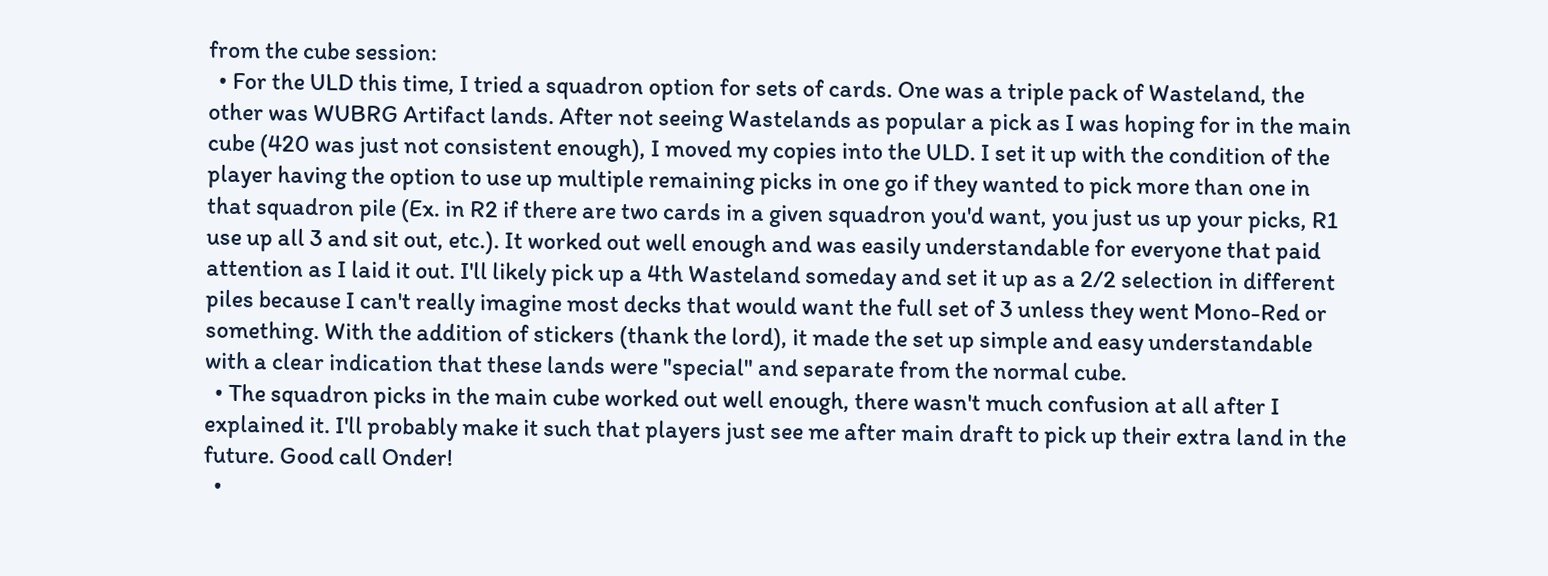from the cube session:
  • For the ULD this time, I tried a squadron option for sets of cards. One was a triple pack of Wasteland, the other was WUBRG Artifact lands. After not seeing Wastelands as popular a pick as I was hoping for in the main cube (420 was just not consistent enough), I moved my copies into the ULD. I set it up with the condition of the player having the option to use up multiple remaining picks in one go if they wanted to pick more than one in that squadron pile (Ex. in R2 if there are two cards in a given squadron you'd want, you just us up your picks, R1 use up all 3 and sit out, etc.). It worked out well enough and was easily understandable for everyone that paid attention as I laid it out. I'll likely pick up a 4th Wasteland someday and set it up as a 2/2 selection in different piles because I can't really imagine most decks that would want the full set of 3 unless they went Mono-Red or something. With the addition of stickers (thank the lord), it made the set up simple and easy understandable with a clear indication that these lands were "special" and separate from the normal cube.
  • The squadron picks in the main cube worked out well enough, there wasn't much confusion at all after I explained it. I'll probably make it such that players just see me after main draft to pick up their extra land in the future. Good call Onder!
  •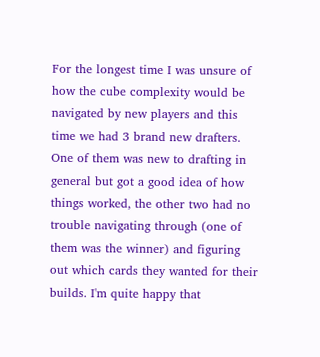For the longest time I was unsure of how the cube complexity would be navigated by new players and this time we had 3 brand new drafters. One of them was new to drafting in general but got a good idea of how things worked, the other two had no trouble navigating through (one of them was the winner) and figuring out which cards they wanted for their builds. I'm quite happy that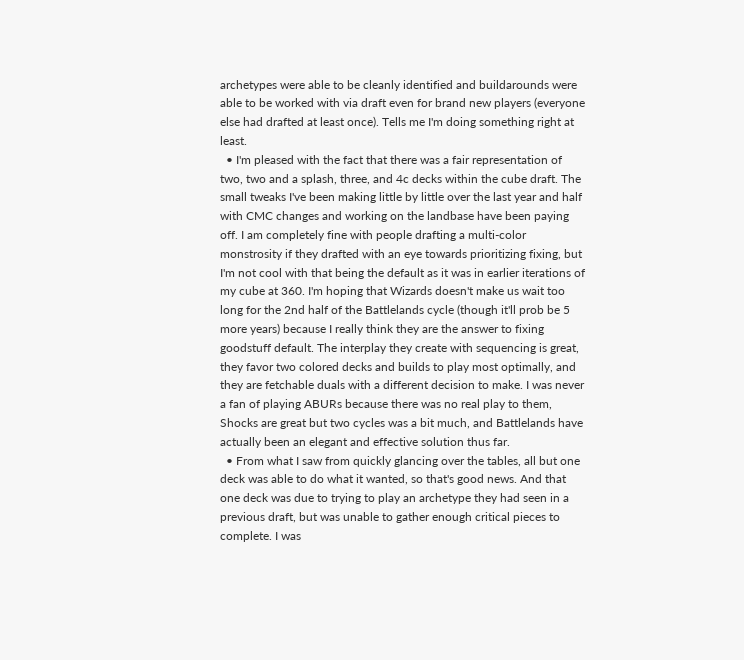archetypes were able to be cleanly identified and buildarounds were able to be worked with via draft even for brand new players (everyone else had drafted at least once). Tells me I'm doing something right at least.
  • I'm pleased with the fact that there was a fair representation of two, two and a splash, three, and 4c decks within the cube draft. The small tweaks I've been making little by little over the last year and half with CMC changes and working on the landbase have been paying off. I am completely fine with people drafting a multi-color monstrosity if they drafted with an eye towards prioritizing fixing, but I'm not cool with that being the default as it was in earlier iterations of my cube at 360. I'm hoping that Wizards doesn't make us wait too long for the 2nd half of the Battlelands cycle (though it'll prob be 5 more years) because I really think they are the answer to fixing goodstuff default. The interplay they create with sequencing is great, they favor two colored decks and builds to play most optimally, and they are fetchable duals with a different decision to make. I was never a fan of playing ABURs because there was no real play to them, Shocks are great but two cycles was a bit much, and Battlelands have actually been an elegant and effective solution thus far.
  • From what I saw from quickly glancing over the tables, all but one deck was able to do what it wanted, so that's good news. And that one deck was due to trying to play an archetype they had seen in a previous draft, but was unable to gather enough critical pieces to complete. I was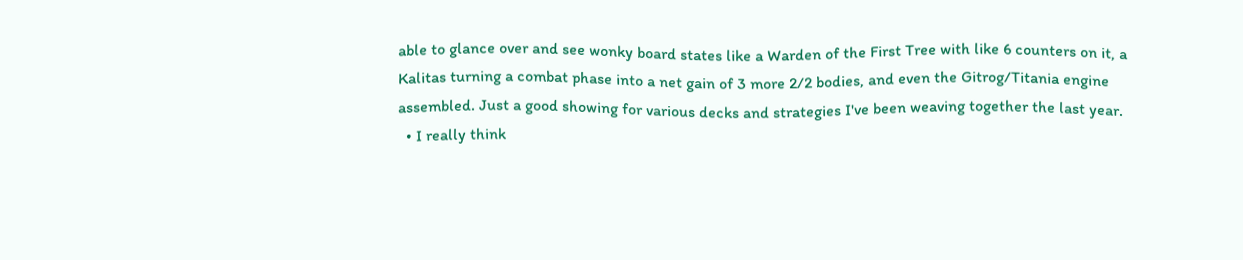able to glance over and see wonky board states like a Warden of the First Tree with like 6 counters on it, a Kalitas turning a combat phase into a net gain of 3 more 2/2 bodies, and even the Gitrog/Titania engine assembled. Just a good showing for various decks and strategies I've been weaving together the last year.
  • I really think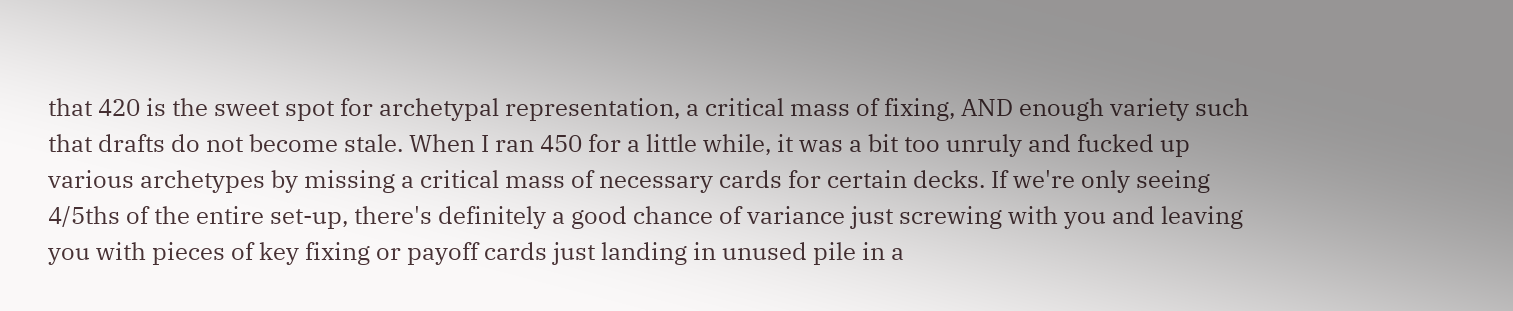that 420 is the sweet spot for archetypal representation, a critical mass of fixing, AND enough variety such that drafts do not become stale. When I ran 450 for a little while, it was a bit too unruly and fucked up various archetypes by missing a critical mass of necessary cards for certain decks. If we're only seeing 4/5ths of the entire set-up, there's definitely a good chance of variance just screwing with you and leaving you with pieces of key fixing or payoff cards just landing in unused pile in a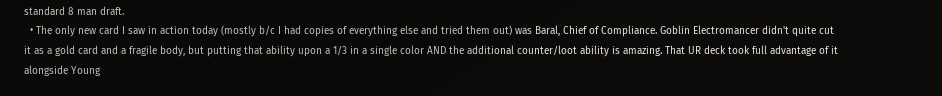standard 8 man draft.
  • The only new card I saw in action today (mostly b/c I had copies of everything else and tried them out) was Baral, Chief of Compliance. Goblin Electromancer didn't quite cut it as a gold card and a fragile body, but putting that ability upon a 1/3 in a single color AND the additional counter/loot ability is amazing. That UR deck took full advantage of it alongside Young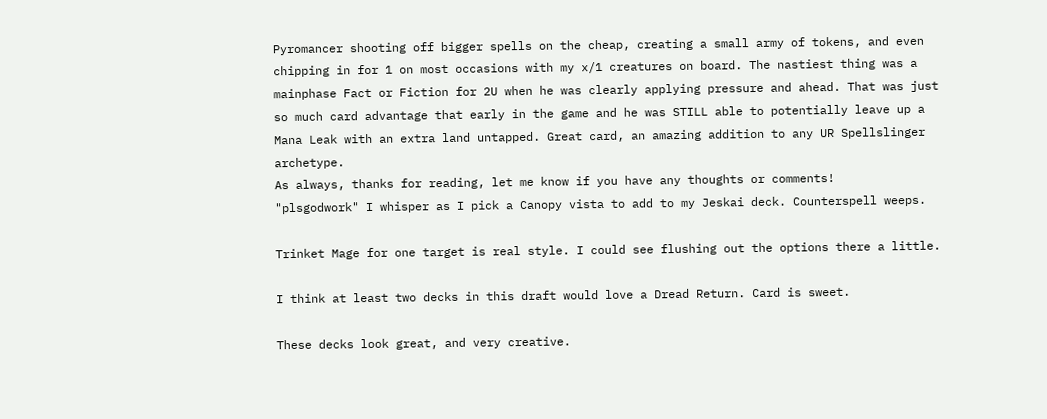Pyromancer shooting off bigger spells on the cheap, creating a small army of tokens, and even chipping in for 1 on most occasions with my x/1 creatures on board. The nastiest thing was a mainphase Fact or Fiction for 2U when he was clearly applying pressure and ahead. That was just so much card advantage that early in the game and he was STILL able to potentially leave up a Mana Leak with an extra land untapped. Great card, an amazing addition to any UR Spellslinger archetype.
As always, thanks for reading, let me know if you have any thoughts or comments!
"plsgodwork" I whisper as I pick a Canopy vista to add to my Jeskai deck. Counterspell weeps.

Trinket Mage for one target is real style. I could see flushing out the options there a little.

I think at least two decks in this draft would love a Dread Return. Card is sweet.

These decks look great, and very creative.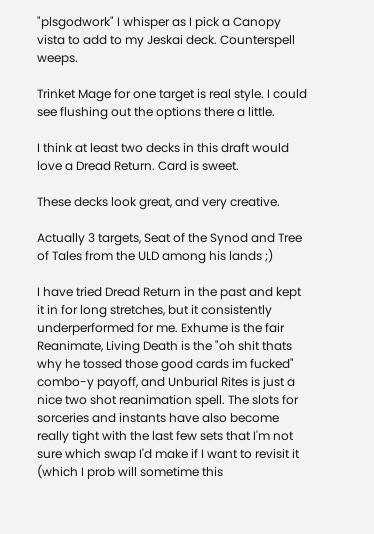"plsgodwork" I whisper as I pick a Canopy vista to add to my Jeskai deck. Counterspell weeps.

Trinket Mage for one target is real style. I could see flushing out the options there a little.

I think at least two decks in this draft would love a Dread Return. Card is sweet.

These decks look great, and very creative.

Actually 3 targets, Seat of the Synod and Tree of Tales from the ULD among his lands ;)

I have tried Dread Return in the past and kept it in for long stretches, but it consistently underperformed for me. Exhume is the fair Reanimate, Living Death is the "oh shit thats why he tossed those good cards im fucked" combo-y payoff, and Unburial Rites is just a nice two shot reanimation spell. The slots for sorceries and instants have also become really tight with the last few sets that I'm not sure which swap I'd make if I want to revisit it (which I prob will sometime this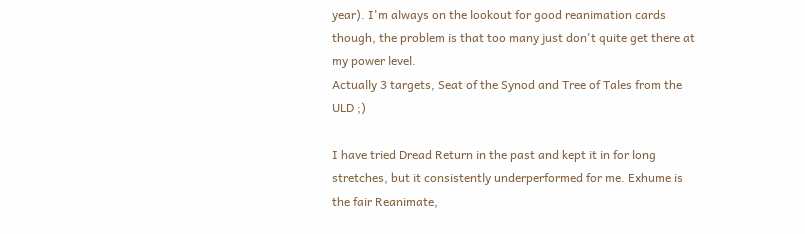year). I'm always on the lookout for good reanimation cards though, the problem is that too many just don't quite get there at my power level.
Actually 3 targets, Seat of the Synod and Tree of Tales from the ULD ;)

I have tried Dread Return in the past and kept it in for long stretches, but it consistently underperformed for me. Exhume is the fair Reanimate,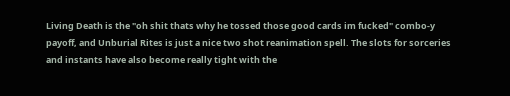Living Death is the "oh shit thats why he tossed those good cards im fucked" combo-y payoff, and Unburial Rites is just a nice two shot reanimation spell. The slots for sorceries and instants have also become really tight with the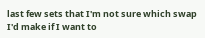last few sets that I'm not sure which swap I'd make if I want to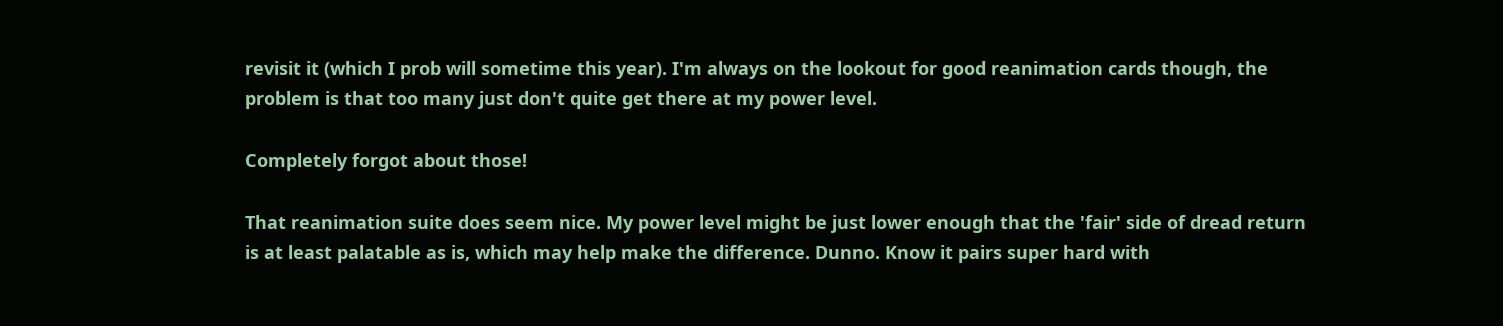revisit it (which I prob will sometime this year). I'm always on the lookout for good reanimation cards though, the problem is that too many just don't quite get there at my power level.

Completely forgot about those!

That reanimation suite does seem nice. My power level might be just lower enough that the 'fair' side of dread return is at least palatable as is, which may help make the difference. Dunno. Know it pairs super hard with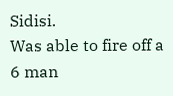Sidisi.
Was able to fire off a 6 man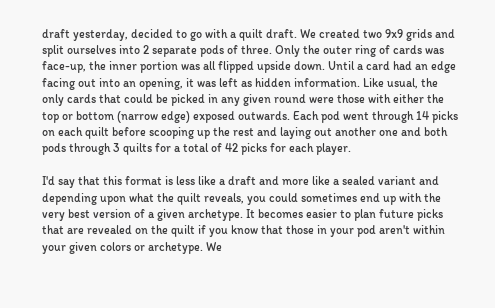draft yesterday, decided to go with a quilt draft. We created two 9x9 grids and split ourselves into 2 separate pods of three. Only the outer ring of cards was face-up, the inner portion was all flipped upside down. Until a card had an edge facing out into an opening, it was left as hidden information. Like usual, the only cards that could be picked in any given round were those with either the top or bottom (narrow edge) exposed outwards. Each pod went through 14 picks on each quilt before scooping up the rest and laying out another one and both pods through 3 quilts for a total of 42 picks for each player.

I'd say that this format is less like a draft and more like a sealed variant and depending upon what the quilt reveals, you could sometimes end up with the very best version of a given archetype. It becomes easier to plan future picks that are revealed on the quilt if you know that those in your pod aren't within your given colors or archetype. We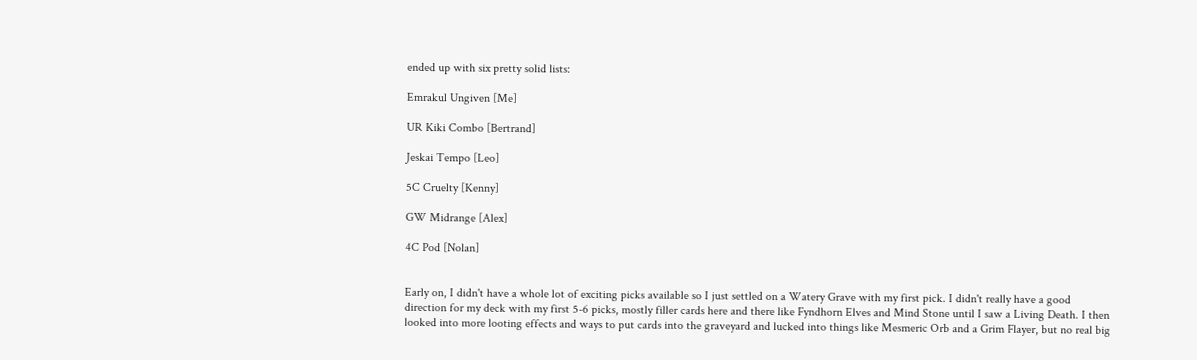ended up with six pretty solid lists:

Emrakul Ungiven [Me]

UR Kiki Combo [Bertrand]

Jeskai Tempo [Leo]

5C Cruelty [Kenny]

GW Midrange [Alex]

4C Pod [Nolan]


Early on, I didn't have a whole lot of exciting picks available so I just settled on a Watery Grave with my first pick. I didn't really have a good direction for my deck with my first 5-6 picks, mostly filler cards here and there like Fyndhorn Elves and Mind Stone until I saw a Living Death. I then looked into more looting effects and ways to put cards into the graveyard and lucked into things like Mesmeric Orb and a Grim Flayer, but no real big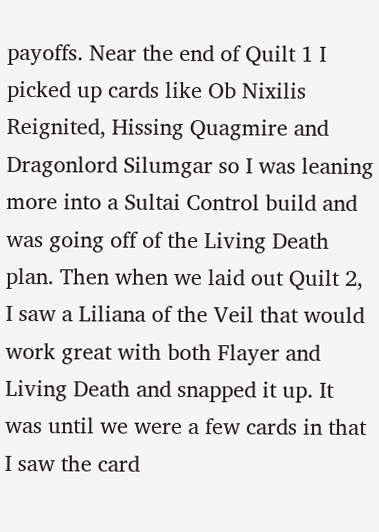payoffs. Near the end of Quilt 1 I picked up cards like Ob Nixilis Reignited, Hissing Quagmire and Dragonlord Silumgar so I was leaning more into a Sultai Control build and was going off of the Living Death plan. Then when we laid out Quilt 2, I saw a Liliana of the Veil that would work great with both Flayer and Living Death and snapped it up. It was until we were a few cards in that I saw the card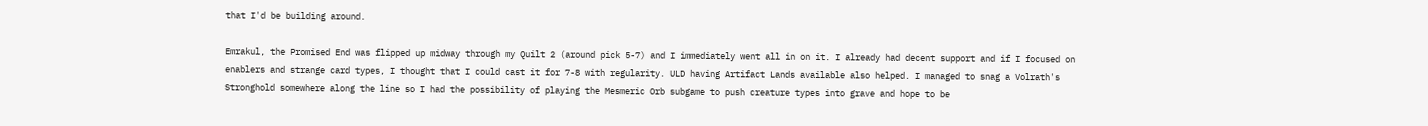that I'd be building around.

Emrakul, the Promised End was flipped up midway through my Quilt 2 (around pick 5-7) and I immediately went all in on it. I already had decent support and if I focused on enablers and strange card types, I thought that I could cast it for 7-8 with regularity. ULD having Artifact Lands available also helped. I managed to snag a Volrath's Stronghold somewhere along the line so I had the possibility of playing the Mesmeric Orb subgame to push creature types into grave and hope to be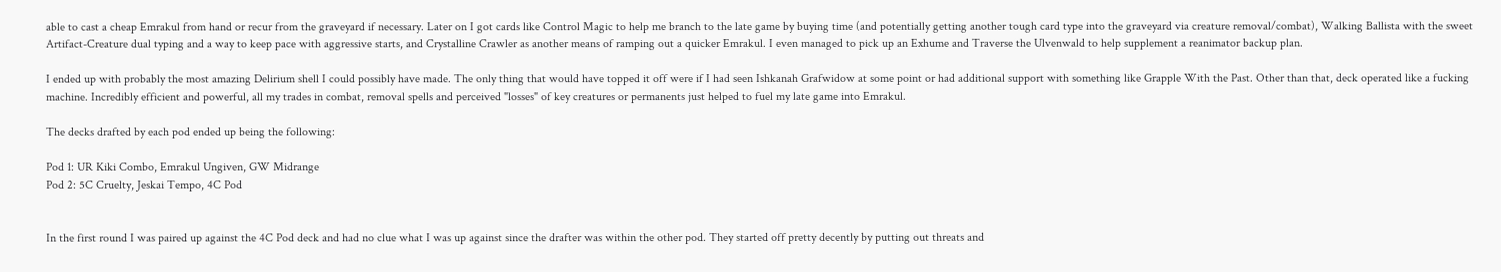able to cast a cheap Emrakul from hand or recur from the graveyard if necessary. Later on I got cards like Control Magic to help me branch to the late game by buying time (and potentially getting another tough card type into the graveyard via creature removal/combat), Walking Ballista with the sweet Artifact-Creature dual typing and a way to keep pace with aggressive starts, and Crystalline Crawler as another means of ramping out a quicker Emrakul. I even managed to pick up an Exhume and Traverse the Ulvenwald to help supplement a reanimator backup plan.

I ended up with probably the most amazing Delirium shell I could possibly have made. The only thing that would have topped it off were if I had seen Ishkanah Grafwidow at some point or had additional support with something like Grapple With the Past. Other than that, deck operated like a fucking machine. Incredibly efficient and powerful, all my trades in combat, removal spells and perceived "losses" of key creatures or permanents just helped to fuel my late game into Emrakul.

The decks drafted by each pod ended up being the following:

Pod 1: UR Kiki Combo, Emrakul Ungiven, GW Midrange
Pod 2: 5C Cruelty, Jeskai Tempo, 4C Pod


In the first round I was paired up against the 4C Pod deck and had no clue what I was up against since the drafter was within the other pod. They started off pretty decently by putting out threats and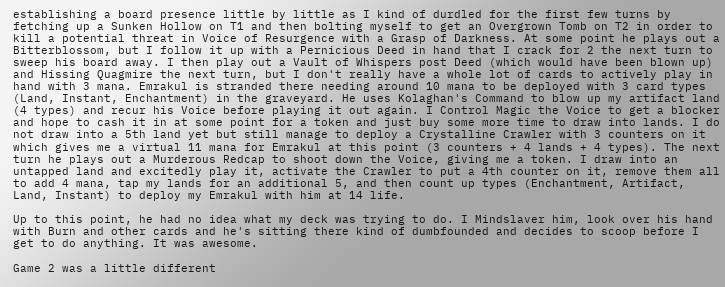establishing a board presence little by little as I kind of durdled for the first few turns by fetching up a Sunken Hollow on T1 and then bolting myself to get an Overgrown Tomb on T2 in order to kill a potential threat in Voice of Resurgence with a Grasp of Darkness. At some point he plays out a Bitterblossom, but I follow it up with a Pernicious Deed in hand that I crack for 2 the next turn to sweep his board away. I then play out a Vault of Whispers post Deed (which would have been blown up) and Hissing Quagmire the next turn, but I don't really have a whole lot of cards to actively play in hand with 3 mana. Emrakul is stranded there needing around 10 mana to be deployed with 3 card types (Land, Instant, Enchantment) in the graveyard. He uses Kolaghan's Command to blow up my artifact land (4 types) and recur his Voice before playing it out again. I Control Magic the Voice to get a blocker and hope to cash it in at some point for a token and just buy some more time to draw into lands. I do not draw into a 5th land yet but still manage to deploy a Crystalline Crawler with 3 counters on it which gives me a virtual 11 mana for Emrakul at this point (3 counters + 4 lands + 4 types). The next turn he plays out a Murderous Redcap to shoot down the Voice, giving me a token. I draw into an untapped land and excitedly play it, activate the Crawler to put a 4th counter on it, remove them all to add 4 mana, tap my lands for an additional 5, and then count up types (Enchantment, Artifact, Land, Instant) to deploy my Emrakul with him at 14 life.

Up to this point, he had no idea what my deck was trying to do. I Mindslaver him, look over his hand with Burn and other cards and he's sitting there kind of dumbfounded and decides to scoop before I get to do anything. It was awesome.

Game 2 was a little different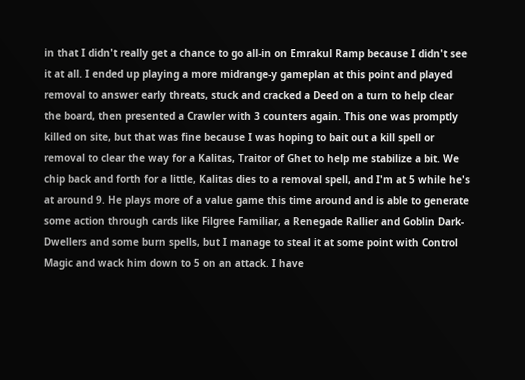in that I didn't really get a chance to go all-in on Emrakul Ramp because I didn't see it at all. I ended up playing a more midrange-y gameplan at this point and played removal to answer early threats, stuck and cracked a Deed on a turn to help clear the board, then presented a Crawler with 3 counters again. This one was promptly killed on site, but that was fine because I was hoping to bait out a kill spell or removal to clear the way for a Kalitas, Traitor of Ghet to help me stabilize a bit. We chip back and forth for a little, Kalitas dies to a removal spell, and I'm at 5 while he's at around 9. He plays more of a value game this time around and is able to generate some action through cards like Filgree Familiar, a Renegade Rallier and Goblin Dark-Dwellers and some burn spells, but I manage to steal it at some point with Control Magic and wack him down to 5 on an attack. I have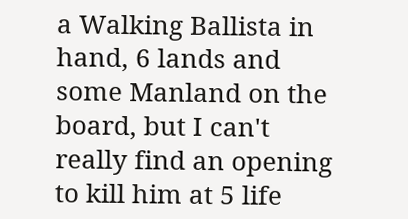a Walking Ballista in hand, 6 lands and some Manland on the board, but I can't really find an opening to kill him at 5 life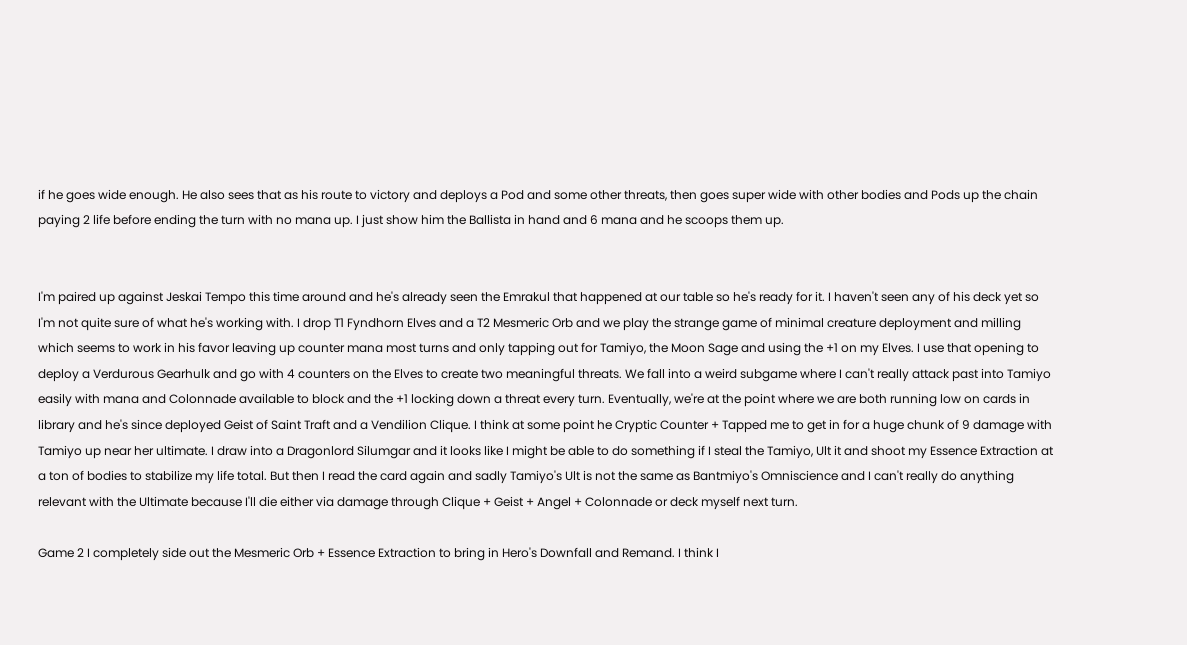if he goes wide enough. He also sees that as his route to victory and deploys a Pod and some other threats, then goes super wide with other bodies and Pods up the chain paying 2 life before ending the turn with no mana up. I just show him the Ballista in hand and 6 mana and he scoops them up.


I'm paired up against Jeskai Tempo this time around and he's already seen the Emrakul that happened at our table so he's ready for it. I haven't seen any of his deck yet so I'm not quite sure of what he's working with. I drop T1 Fyndhorn Elves and a T2 Mesmeric Orb and we play the strange game of minimal creature deployment and milling which seems to work in his favor leaving up counter mana most turns and only tapping out for Tamiyo, the Moon Sage and using the +1 on my Elves. I use that opening to deploy a Verdurous Gearhulk and go with 4 counters on the Elves to create two meaningful threats. We fall into a weird subgame where I can't really attack past into Tamiyo easily with mana and Colonnade available to block and the +1 locking down a threat every turn. Eventually, we're at the point where we are both running low on cards in library and he's since deployed Geist of Saint Traft and a Vendilion Clique. I think at some point he Cryptic Counter + Tapped me to get in for a huge chunk of 9 damage with Tamiyo up near her ultimate. I draw into a Dragonlord Silumgar and it looks like I might be able to do something if I steal the Tamiyo, Ult it and shoot my Essence Extraction at a ton of bodies to stabilize my life total. But then I read the card again and sadly Tamiyo's Ult is not the same as Bantmiyo's Omniscience and I can't really do anything relevant with the Ultimate because I'll die either via damage through Clique + Geist + Angel + Colonnade or deck myself next turn.

Game 2 I completely side out the Mesmeric Orb + Essence Extraction to bring in Hero's Downfall and Remand. I think I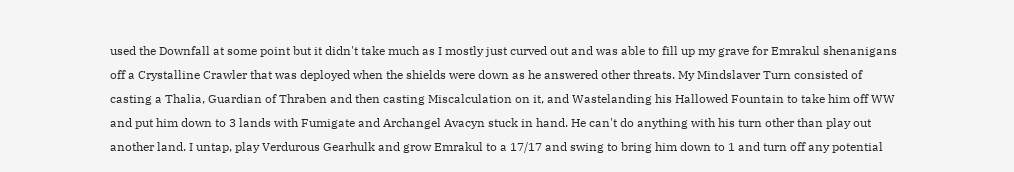used the Downfall at some point but it didn't take much as I mostly just curved out and was able to fill up my grave for Emrakul shenanigans off a Crystalline Crawler that was deployed when the shields were down as he answered other threats. My Mindslaver Turn consisted of casting a Thalia, Guardian of Thraben and then casting Miscalculation on it, and Wastelanding his Hallowed Fountain to take him off WW and put him down to 3 lands with Fumigate and Archangel Avacyn stuck in hand. He can't do anything with his turn other than play out another land. I untap, play Verdurous Gearhulk and grow Emrakul to a 17/17 and swing to bring him down to 1 and turn off any potential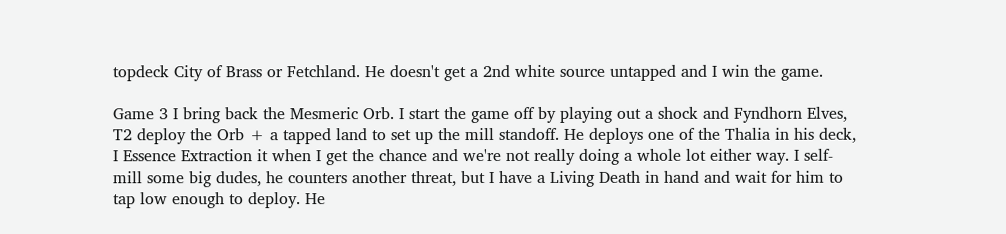topdeck City of Brass or Fetchland. He doesn't get a 2nd white source untapped and I win the game.

Game 3 I bring back the Mesmeric Orb. I start the game off by playing out a shock and Fyndhorn Elves, T2 deploy the Orb + a tapped land to set up the mill standoff. He deploys one of the Thalia in his deck, I Essence Extraction it when I get the chance and we're not really doing a whole lot either way. I self-mill some big dudes, he counters another threat, but I have a Living Death in hand and wait for him to tap low enough to deploy. He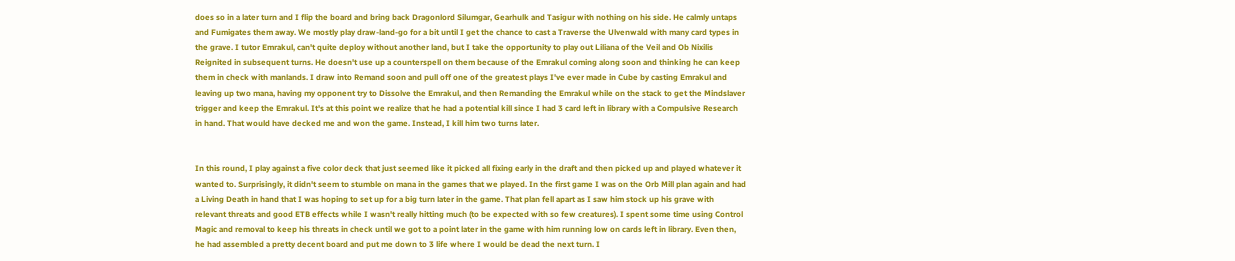does so in a later turn and I flip the board and bring back Dragonlord Silumgar, Gearhulk and Tasigur with nothing on his side. He calmly untaps and Fumigates them away. We mostly play draw-land-go for a bit until I get the chance to cast a Traverse the Ulvenwald with many card types in the grave. I tutor Emrakul, can't quite deploy without another land, but I take the opportunity to play out Liliana of the Veil and Ob Nixilis Reignited in subsequent turns. He doesn't use up a counterspell on them because of the Emrakul coming along soon and thinking he can keep them in check with manlands. I draw into Remand soon and pull off one of the greatest plays I've ever made in Cube by casting Emrakul and leaving up two mana, having my opponent try to Dissolve the Emrakul, and then Remanding the Emrakul while on the stack to get the Mindslaver trigger and keep the Emrakul. It's at this point we realize that he had a potential kill since I had 3 card left in library with a Compulsive Research in hand. That would have decked me and won the game. Instead, I kill him two turns later.


In this round, I play against a five color deck that just seemed like it picked all fixing early in the draft and then picked up and played whatever it wanted to. Surprisingly, it didn't seem to stumble on mana in the games that we played. In the first game I was on the Orb Mill plan again and had a Living Death in hand that I was hoping to set up for a big turn later in the game. That plan fell apart as I saw him stock up his grave with relevant threats and good ETB effects while I wasn't really hitting much (to be expected with so few creatures). I spent some time using Control Magic and removal to keep his threats in check until we got to a point later in the game with him running low on cards left in library. Even then, he had assembled a pretty decent board and put me down to 3 life where I would be dead the next turn. I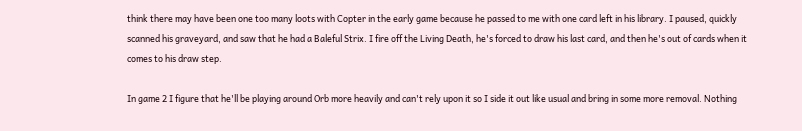think there may have been one too many loots with Copter in the early game because he passed to me with one card left in his library. I paused, quickly scanned his graveyard, and saw that he had a Baleful Strix. I fire off the Living Death, he's forced to draw his last card, and then he's out of cards when it comes to his draw step.

In game 2 I figure that he'll be playing around Orb more heavily and can't rely upon it so I side it out like usual and bring in some more removal. Nothing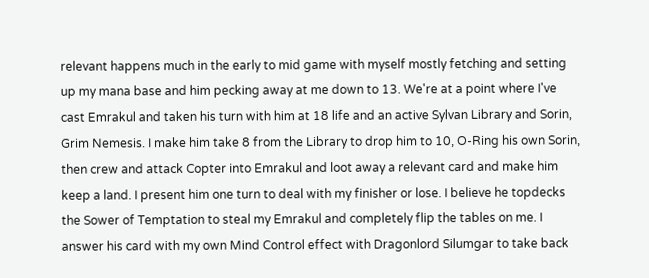relevant happens much in the early to mid game with myself mostly fetching and setting up my mana base and him pecking away at me down to 13. We're at a point where I've cast Emrakul and taken his turn with him at 18 life and an active Sylvan Library and Sorin, Grim Nemesis. I make him take 8 from the Library to drop him to 10, O-Ring his own Sorin, then crew and attack Copter into Emrakul and loot away a relevant card and make him keep a land. I present him one turn to deal with my finisher or lose. I believe he topdecks the Sower of Temptation to steal my Emrakul and completely flip the tables on me. I answer his card with my own Mind Control effect with Dragonlord Silumgar to take back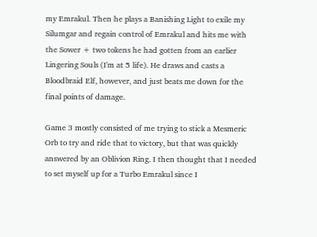my Emrakul. Then he plays a Banishing Light to exile my Silumgar and regain control of Emrakul and hits me with the Sower + two tokens he had gotten from an earlier Lingering Souls (I'm at 5 life). He draws and casts a Bloodbraid Elf, however, and just beats me down for the final points of damage.

Game 3 mostly consisted of me trying to stick a Mesmeric Orb to try and ride that to victory, but that was quickly answered by an Oblivion Ring. I then thought that I needed to set myself up for a Turbo Emrakul since I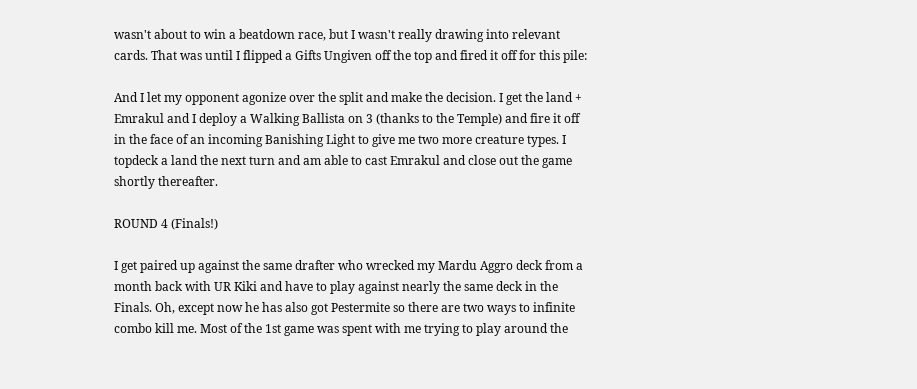wasn't about to win a beatdown race, but I wasn't really drawing into relevant cards. That was until I flipped a Gifts Ungiven off the top and fired it off for this pile:

And I let my opponent agonize over the split and make the decision. I get the land + Emrakul and I deploy a Walking Ballista on 3 (thanks to the Temple) and fire it off in the face of an incoming Banishing Light to give me two more creature types. I topdeck a land the next turn and am able to cast Emrakul and close out the game shortly thereafter.

ROUND 4 (Finals!)

I get paired up against the same drafter who wrecked my Mardu Aggro deck from a month back with UR Kiki and have to play against nearly the same deck in the Finals. Oh, except now he has also got Pestermite so there are two ways to infinite combo kill me. Most of the 1st game was spent with me trying to play around the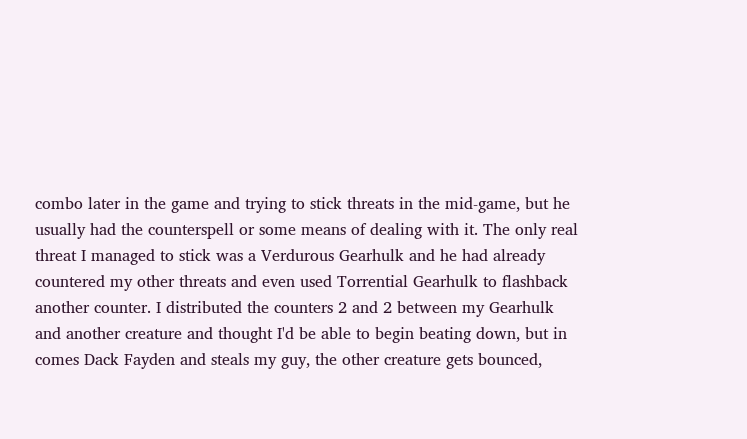combo later in the game and trying to stick threats in the mid-game, but he usually had the counterspell or some means of dealing with it. The only real threat I managed to stick was a Verdurous Gearhulk and he had already countered my other threats and even used Torrential Gearhulk to flashback another counter. I distributed the counters 2 and 2 between my Gearhulk and another creature and thought I'd be able to begin beating down, but in comes Dack Fayden and steals my guy, the other creature gets bounced,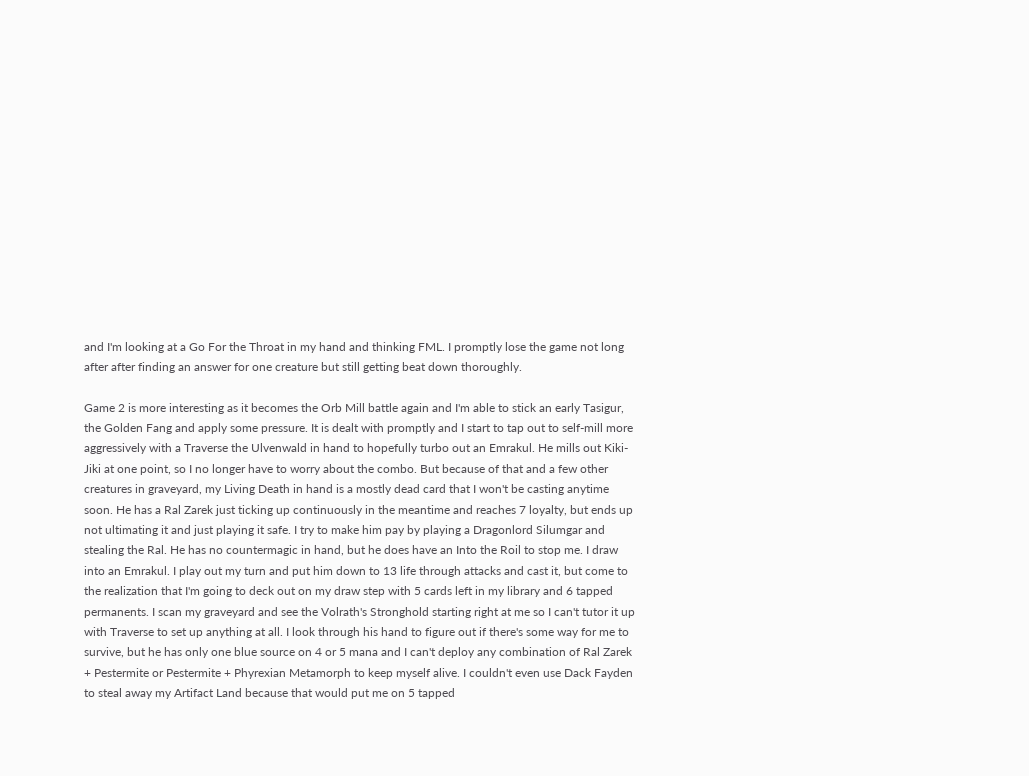and I'm looking at a Go For the Throat in my hand and thinking FML. I promptly lose the game not long after after finding an answer for one creature but still getting beat down thoroughly.

Game 2 is more interesting as it becomes the Orb Mill battle again and I'm able to stick an early Tasigur, the Golden Fang and apply some pressure. It is dealt with promptly and I start to tap out to self-mill more aggressively with a Traverse the Ulvenwald in hand to hopefully turbo out an Emrakul. He mills out Kiki-Jiki at one point, so I no longer have to worry about the combo. But because of that and a few other creatures in graveyard, my Living Death in hand is a mostly dead card that I won't be casting anytime soon. He has a Ral Zarek just ticking up continuously in the meantime and reaches 7 loyalty, but ends up not ultimating it and just playing it safe. I try to make him pay by playing a Dragonlord Silumgar and stealing the Ral. He has no countermagic in hand, but he does have an Into the Roil to stop me. I draw into an Emrakul. I play out my turn and put him down to 13 life through attacks and cast it, but come to the realization that I'm going to deck out on my draw step with 5 cards left in my library and 6 tapped permanents. I scan my graveyard and see the Volrath's Stronghold starting right at me so I can't tutor it up with Traverse to set up anything at all. I look through his hand to figure out if there's some way for me to survive, but he has only one blue source on 4 or 5 mana and I can't deploy any combination of Ral Zarek + Pestermite or Pestermite + Phyrexian Metamorph to keep myself alive. I couldn't even use Dack Fayden to steal away my Artifact Land because that would put me on 5 tapped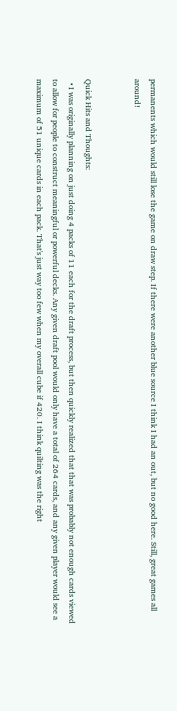permanents which would still lose the game on draw step. If there were another blue source I think I had an out, but no good here. Still, great games all around!


Quick Hits and Thoughts:
  • I was originally planning on just doing 4 packs of 11 each for the draft process, but then quickly realized that that was probably not enough cards viewed to allow for people to construct meaningful or powerful decks. Any given draft pool would only have a total of 264 cards, and any given player would see a maximum of 51 unique cards in each pack. That's just way too few when my overall cube if 420. I think quilting was the right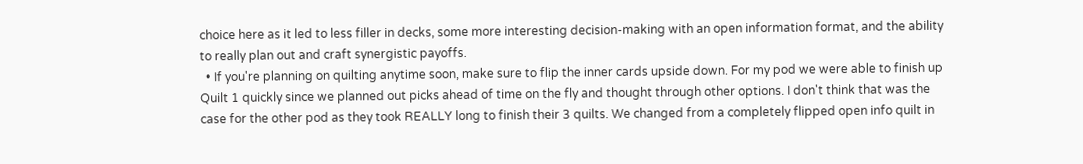choice here as it led to less filler in decks, some more interesting decision-making with an open information format, and the ability to really plan out and craft synergistic payoffs.
  • If you're planning on quilting anytime soon, make sure to flip the inner cards upside down. For my pod we were able to finish up Quilt 1 quickly since we planned out picks ahead of time on the fly and thought through other options. I don't think that was the case for the other pod as they took REALLY long to finish their 3 quilts. We changed from a completely flipped open info quilt in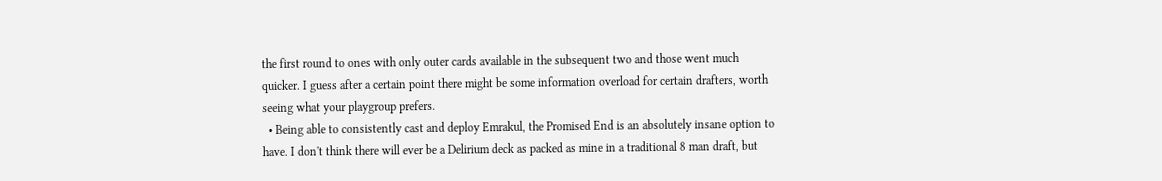the first round to ones with only outer cards available in the subsequent two and those went much quicker. I guess after a certain point there might be some information overload for certain drafters, worth seeing what your playgroup prefers.
  • Being able to consistently cast and deploy Emrakul, the Promised End is an absolutely insane option to have. I don't think there will ever be a Delirium deck as packed as mine in a traditional 8 man draft, but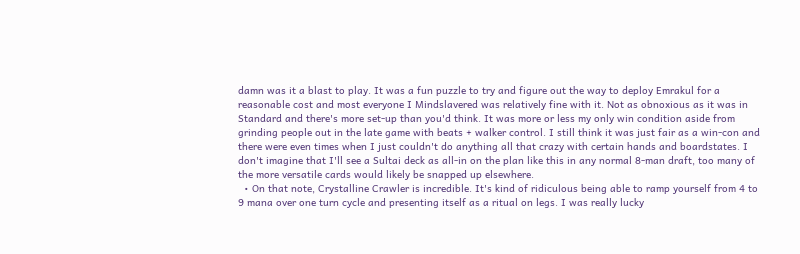damn was it a blast to play. It was a fun puzzle to try and figure out the way to deploy Emrakul for a reasonable cost and most everyone I Mindslavered was relatively fine with it. Not as obnoxious as it was in Standard and there's more set-up than you'd think. It was more or less my only win condition aside from grinding people out in the late game with beats + walker control. I still think it was just fair as a win-con and there were even times when I just couldn't do anything all that crazy with certain hands and boardstates. I don't imagine that I'll see a Sultai deck as all-in on the plan like this in any normal 8-man draft, too many of the more versatile cards would likely be snapped up elsewhere.
  • On that note, Crystalline Crawler is incredible. It's kind of ridiculous being able to ramp yourself from 4 to 9 mana over one turn cycle and presenting itself as a ritual on legs. I was really lucky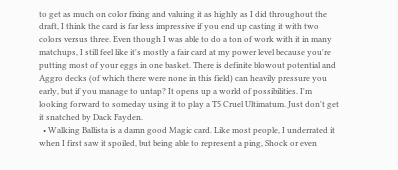to get as much on color fixing and valuing it as highly as I did throughout the draft, I think the card is far less impressive if you end up casting it with two colors versus three. Even though I was able to do a ton of work with it in many matchups, I still feel like it's mostly a fair card at my power level because you're putting most of your eggs in one basket. There is definite blowout potential and Aggro decks (of which there were none in this field) can heavily pressure you early, but if you manage to untap? It opens up a world of possibilities. I'm looking forward to someday using it to play a T5 Cruel Ultimatum. Just don't get it snatched by Dack Fayden.
  • Walking Ballista is a damn good Magic card. Like most people, I underrated it when I first saw it spoiled, but being able to represent a ping, Shock or even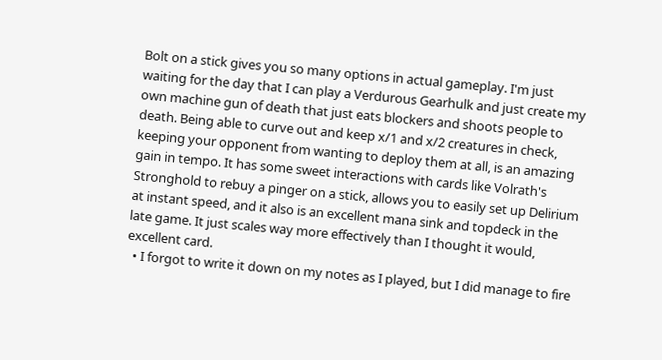Bolt on a stick gives you so many options in actual gameplay. I'm just waiting for the day that I can play a Verdurous Gearhulk and just create my own machine gun of death that just eats blockers and shoots people to death. Being able to curve out and keep x/1 and x/2 creatures in check, keeping your opponent from wanting to deploy them at all, is an amazing gain in tempo. It has some sweet interactions with cards like Volrath's Stronghold to rebuy a pinger on a stick, allows you to easily set up Delirium at instant speed, and it also is an excellent mana sink and topdeck in the late game. It just scales way more effectively than I thought it would, excellent card.
  • I forgot to write it down on my notes as I played, but I did manage to fire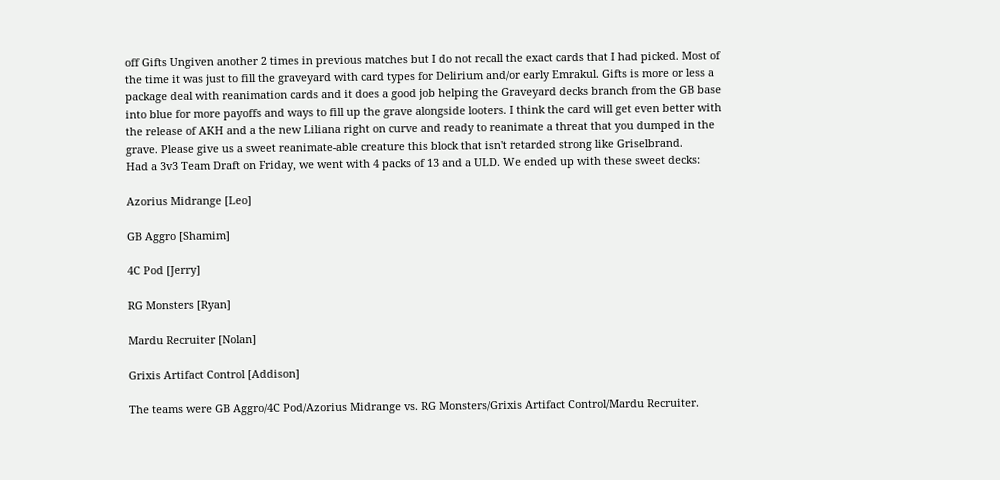off Gifts Ungiven another 2 times in previous matches but I do not recall the exact cards that I had picked. Most of the time it was just to fill the graveyard with card types for Delirium and/or early Emrakul. Gifts is more or less a package deal with reanimation cards and it does a good job helping the Graveyard decks branch from the GB base into blue for more payoffs and ways to fill up the grave alongside looters. I think the card will get even better with the release of AKH and a the new Liliana right on curve and ready to reanimate a threat that you dumped in the grave. Please give us a sweet reanimate-able creature this block that isn't retarded strong like Griselbrand.
Had a 3v3 Team Draft on Friday, we went with 4 packs of 13 and a ULD. We ended up with these sweet decks:

Azorius Midrange [Leo]

GB Aggro [Shamim]

4C Pod [Jerry]

RG Monsters [Ryan]

Mardu Recruiter [Nolan]

Grixis Artifact Control [Addison]

The teams were GB Aggro/4C Pod/Azorius Midrange vs. RG Monsters/Grixis Artifact Control/Mardu Recruiter.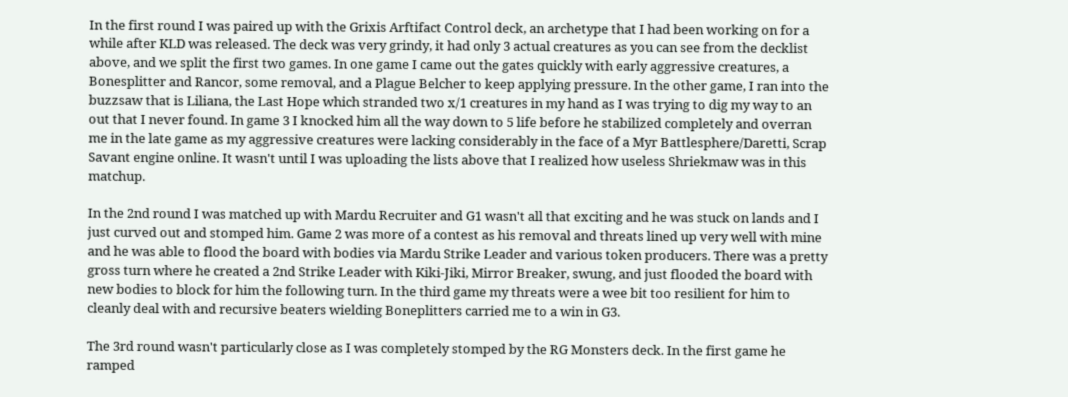In the first round I was paired up with the Grixis Arftifact Control deck, an archetype that I had been working on for a while after KLD was released. The deck was very grindy, it had only 3 actual creatures as you can see from the decklist above, and we split the first two games. In one game I came out the gates quickly with early aggressive creatures, a Bonesplitter and Rancor, some removal, and a Plague Belcher to keep applying pressure. In the other game, I ran into the buzzsaw that is Liliana, the Last Hope which stranded two x/1 creatures in my hand as I was trying to dig my way to an out that I never found. In game 3 I knocked him all the way down to 5 life before he stabilized completely and overran me in the late game as my aggressive creatures were lacking considerably in the face of a Myr Battlesphere/Daretti, Scrap Savant engine online. It wasn't until I was uploading the lists above that I realized how useless Shriekmaw was in this matchup.

In the 2nd round I was matched up with Mardu Recruiter and G1 wasn't all that exciting and he was stuck on lands and I just curved out and stomped him. Game 2 was more of a contest as his removal and threats lined up very well with mine and he was able to flood the board with bodies via Mardu Strike Leader and various token producers. There was a pretty gross turn where he created a 2nd Strike Leader with Kiki-Jiki, Mirror Breaker, swung, and just flooded the board with new bodies to block for him the following turn. In the third game my threats were a wee bit too resilient for him to cleanly deal with and recursive beaters wielding Boneplitters carried me to a win in G3.

The 3rd round wasn't particularly close as I was completely stomped by the RG Monsters deck. In the first game he ramped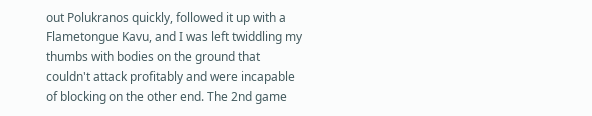out Polukranos quickly, followed it up with a Flametongue Kavu, and I was left twiddling my thumbs with bodies on the ground that couldn't attack profitably and were incapable of blocking on the other end. The 2nd game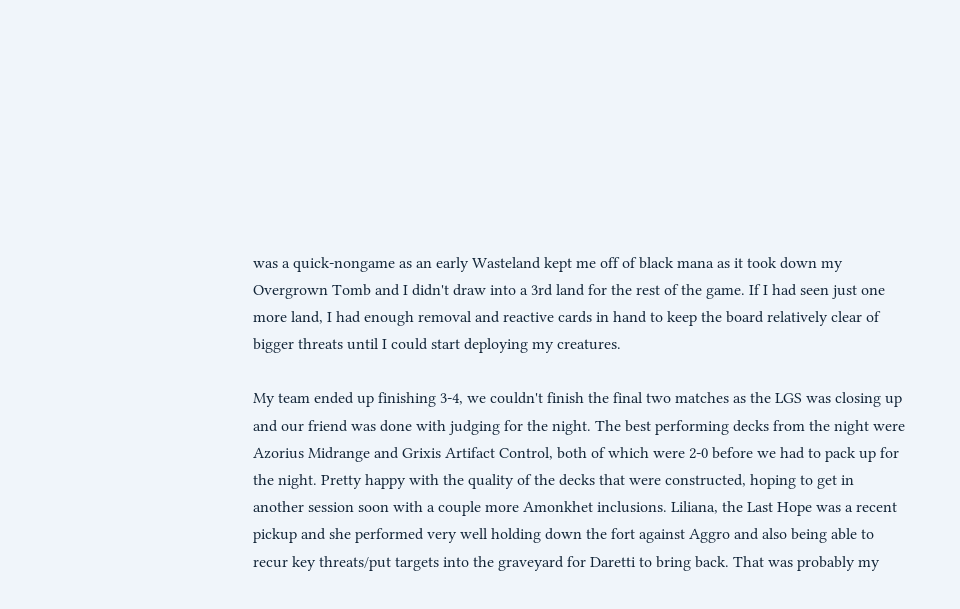was a quick-nongame as an early Wasteland kept me off of black mana as it took down my Overgrown Tomb and I didn't draw into a 3rd land for the rest of the game. If I had seen just one more land, I had enough removal and reactive cards in hand to keep the board relatively clear of bigger threats until I could start deploying my creatures.

My team ended up finishing 3-4, we couldn't finish the final two matches as the LGS was closing up and our friend was done with judging for the night. The best performing decks from the night were Azorius Midrange and Grixis Artifact Control, both of which were 2-0 before we had to pack up for the night. Pretty happy with the quality of the decks that were constructed, hoping to get in another session soon with a couple more Amonkhet inclusions. Liliana, the Last Hope was a recent pickup and she performed very well holding down the fort against Aggro and also being able to recur key threats/put targets into the graveyard for Daretti to bring back. That was probably my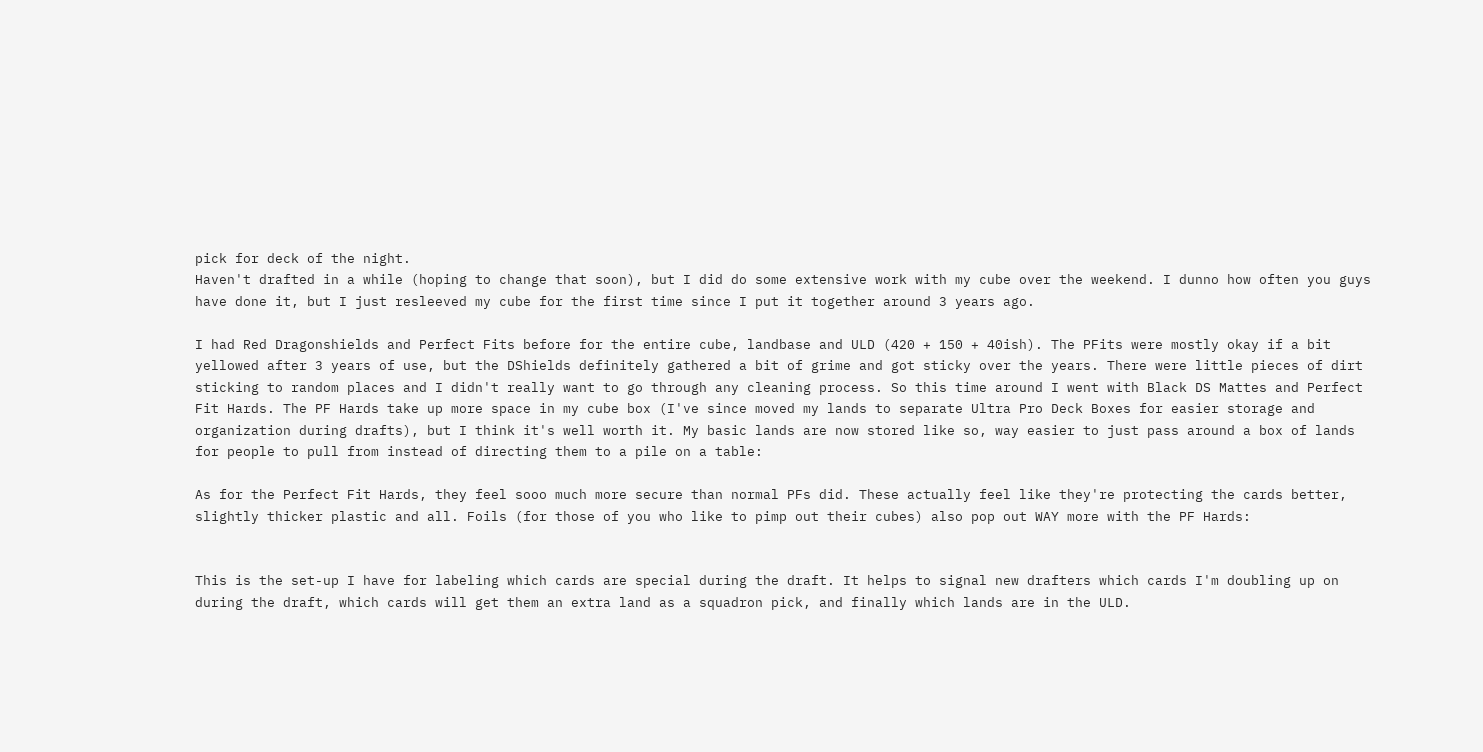pick for deck of the night.
Haven't drafted in a while (hoping to change that soon), but I did do some extensive work with my cube over the weekend. I dunno how often you guys have done it, but I just resleeved my cube for the first time since I put it together around 3 years ago.

I had Red Dragonshields and Perfect Fits before for the entire cube, landbase and ULD (420 + 150 + 40ish). The PFits were mostly okay if a bit yellowed after 3 years of use, but the DShields definitely gathered a bit of grime and got sticky over the years. There were little pieces of dirt sticking to random places and I didn't really want to go through any cleaning process. So this time around I went with Black DS Mattes and Perfect Fit Hards. The PF Hards take up more space in my cube box (I've since moved my lands to separate Ultra Pro Deck Boxes for easier storage and organization during drafts), but I think it's well worth it. My basic lands are now stored like so, way easier to just pass around a box of lands for people to pull from instead of directing them to a pile on a table:

As for the Perfect Fit Hards, they feel sooo much more secure than normal PFs did. These actually feel like they're protecting the cards better, slightly thicker plastic and all. Foils (for those of you who like to pimp out their cubes) also pop out WAY more with the PF Hards:


This is the set-up I have for labeling which cards are special during the draft. It helps to signal new drafters which cards I'm doubling up on during the draft, which cards will get them an extra land as a squadron pick, and finally which lands are in the ULD.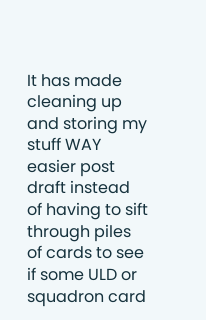It has made cleaning up and storing my stuff WAY easier post draft instead of having to sift through piles of cards to see if some ULD or squadron card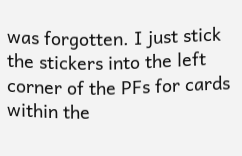was forgotten. I just stick the stickers into the left corner of the PFs for cards within the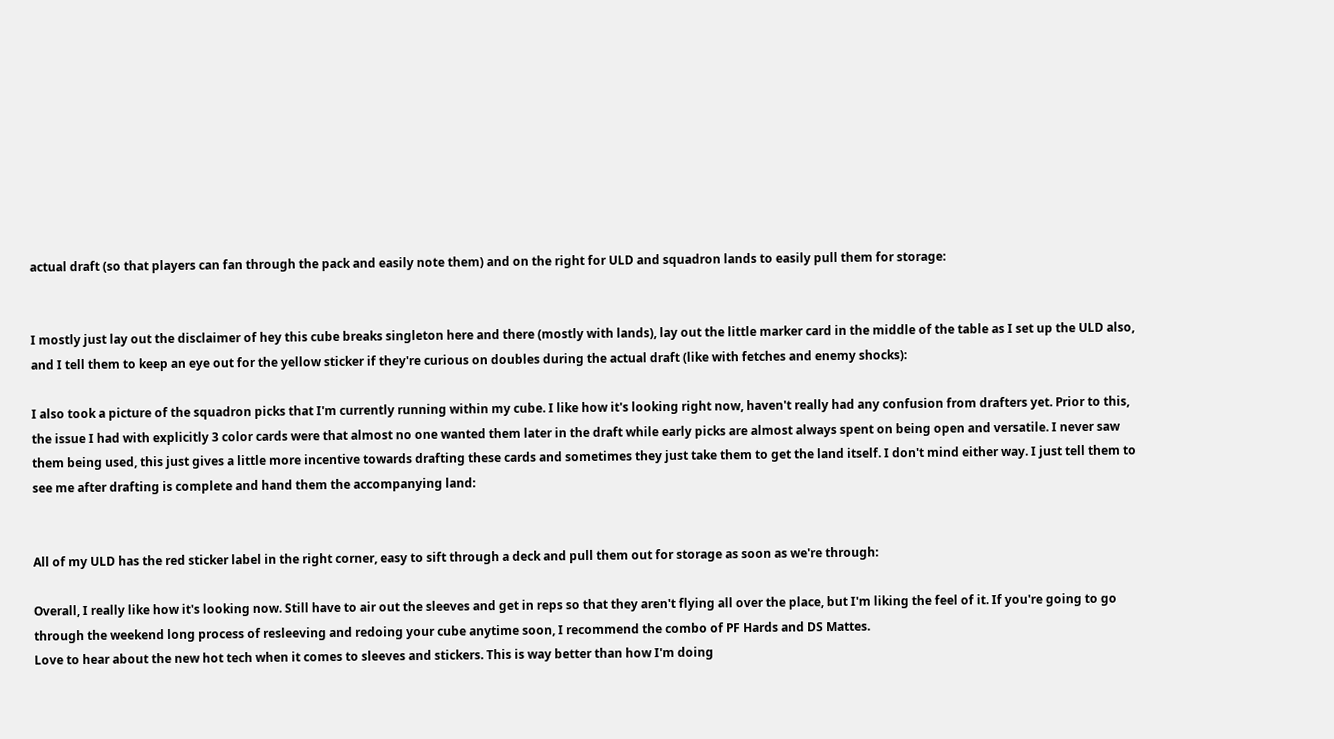actual draft (so that players can fan through the pack and easily note them) and on the right for ULD and squadron lands to easily pull them for storage:


I mostly just lay out the disclaimer of hey this cube breaks singleton here and there (mostly with lands), lay out the little marker card in the middle of the table as I set up the ULD also, and I tell them to keep an eye out for the yellow sticker if they're curious on doubles during the actual draft (like with fetches and enemy shocks):

I also took a picture of the squadron picks that I'm currently running within my cube. I like how it's looking right now, haven't really had any confusion from drafters yet. Prior to this, the issue I had with explicitly 3 color cards were that almost no one wanted them later in the draft while early picks are almost always spent on being open and versatile. I never saw them being used, this just gives a little more incentive towards drafting these cards and sometimes they just take them to get the land itself. I don't mind either way. I just tell them to see me after drafting is complete and hand them the accompanying land:


All of my ULD has the red sticker label in the right corner, easy to sift through a deck and pull them out for storage as soon as we're through:

Overall, I really like how it's looking now. Still have to air out the sleeves and get in reps so that they aren't flying all over the place, but I'm liking the feel of it. If you're going to go through the weekend long process of resleeving and redoing your cube anytime soon, I recommend the combo of PF Hards and DS Mattes.
Love to hear about the new hot tech when it comes to sleeves and stickers. This is way better than how I'm doing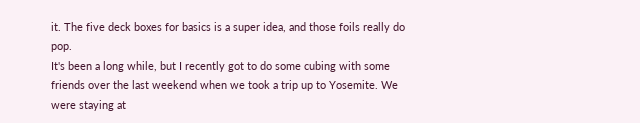it. The five deck boxes for basics is a super idea, and those foils really do pop.
It's been a long while, but I recently got to do some cubing with some friends over the last weekend when we took a trip up to Yosemite. We were staying at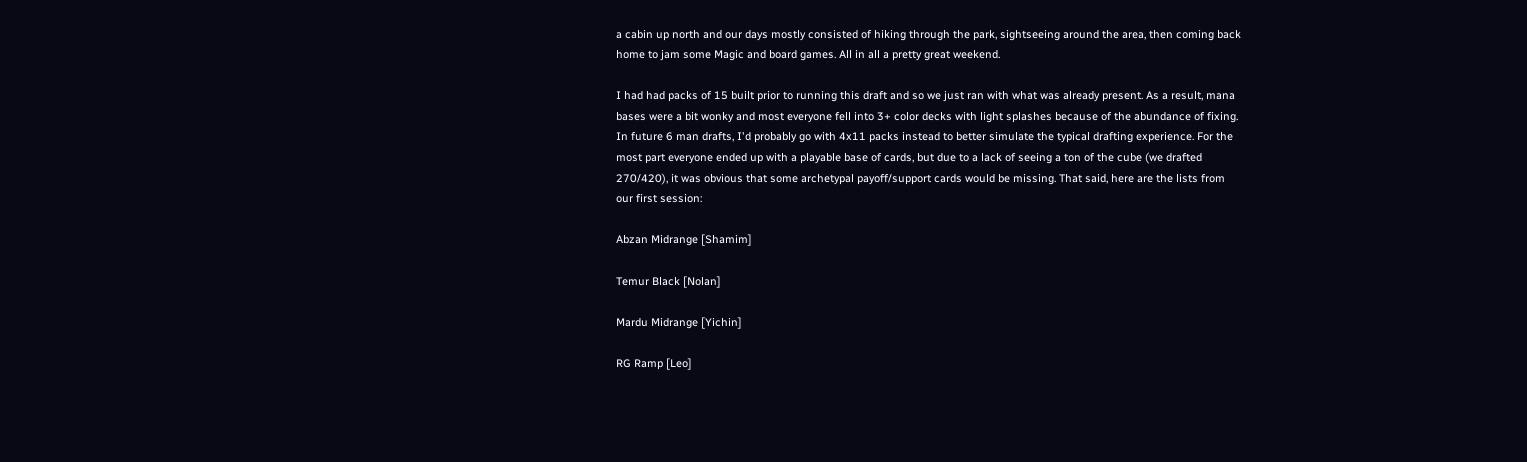a cabin up north and our days mostly consisted of hiking through the park, sightseeing around the area, then coming back home to jam some Magic and board games. All in all a pretty great weekend.

I had had packs of 15 built prior to running this draft and so we just ran with what was already present. As a result, mana bases were a bit wonky and most everyone fell into 3+ color decks with light splashes because of the abundance of fixing. In future 6 man drafts, I'd probably go with 4x11 packs instead to better simulate the typical drafting experience. For the most part everyone ended up with a playable base of cards, but due to a lack of seeing a ton of the cube (we drafted 270/420), it was obvious that some archetypal payoff/support cards would be missing. That said, here are the lists from our first session:

Abzan Midrange [Shamim]

Temur Black [Nolan]

Mardu Midrange [Yichin]

RG Ramp [Leo]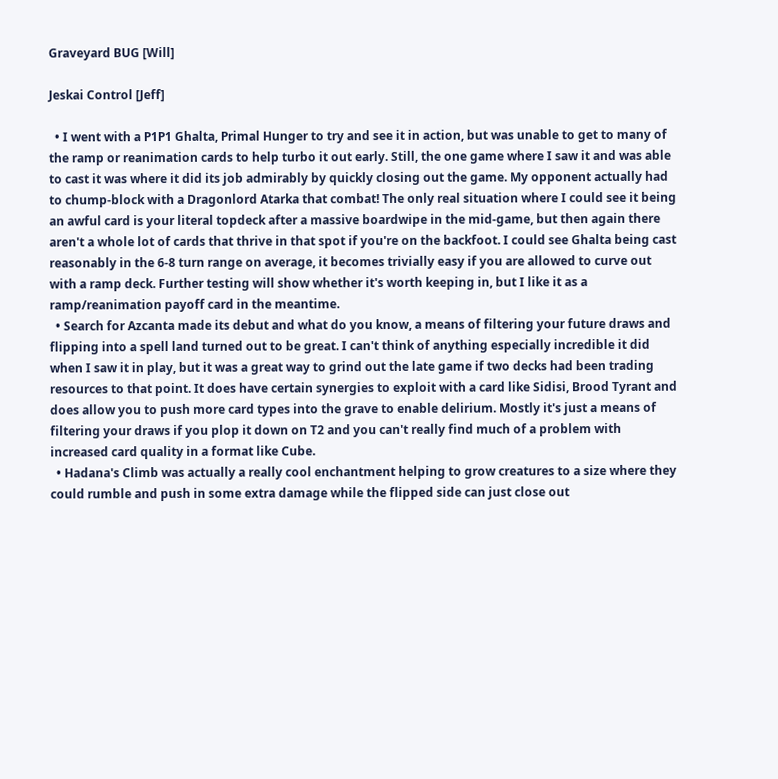Graveyard BUG [Will]

Jeskai Control [Jeff]

  • I went with a P1P1 Ghalta, Primal Hunger to try and see it in action, but was unable to get to many of the ramp or reanimation cards to help turbo it out early. Still, the one game where I saw it and was able to cast it was where it did its job admirably by quickly closing out the game. My opponent actually had to chump-block with a Dragonlord Atarka that combat! The only real situation where I could see it being an awful card is your literal topdeck after a massive boardwipe in the mid-game, but then again there aren't a whole lot of cards that thrive in that spot if you're on the backfoot. I could see Ghalta being cast reasonably in the 6-8 turn range on average, it becomes trivially easy if you are allowed to curve out with a ramp deck. Further testing will show whether it's worth keeping in, but I like it as a ramp/reanimation payoff card in the meantime.
  • Search for Azcanta made its debut and what do you know, a means of filtering your future draws and flipping into a spell land turned out to be great. I can't think of anything especially incredible it did when I saw it in play, but it was a great way to grind out the late game if two decks had been trading resources to that point. It does have certain synergies to exploit with a card like Sidisi, Brood Tyrant and does allow you to push more card types into the grave to enable delirium. Mostly it's just a means of filtering your draws if you plop it down on T2 and you can't really find much of a problem with increased card quality in a format like Cube.
  • Hadana's Climb was actually a really cool enchantment helping to grow creatures to a size where they could rumble and push in some extra damage while the flipped side can just close out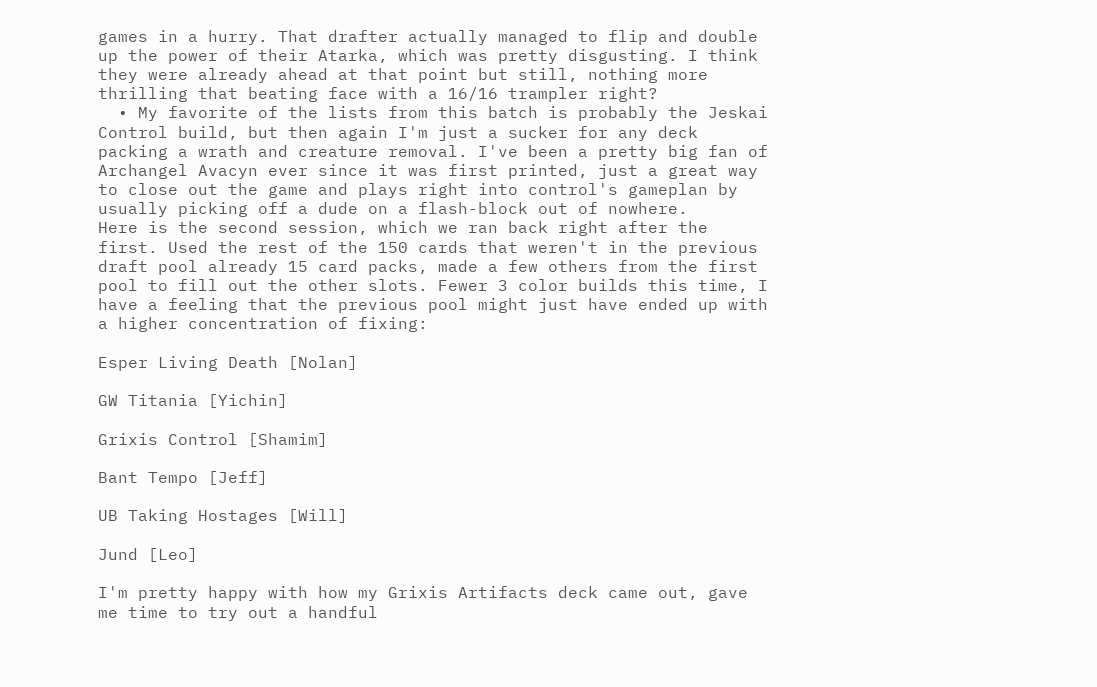games in a hurry. That drafter actually managed to flip and double up the power of their Atarka, which was pretty disgusting. I think they were already ahead at that point but still, nothing more thrilling that beating face with a 16/16 trampler right?
  • My favorite of the lists from this batch is probably the Jeskai Control build, but then again I'm just a sucker for any deck packing a wrath and creature removal. I've been a pretty big fan of Archangel Avacyn ever since it was first printed, just a great way to close out the game and plays right into control's gameplan by usually picking off a dude on a flash-block out of nowhere.
Here is the second session, which we ran back right after the first. Used the rest of the 150 cards that weren't in the previous draft pool already 15 card packs, made a few others from the first pool to fill out the other slots. Fewer 3 color builds this time, I have a feeling that the previous pool might just have ended up with a higher concentration of fixing:

Esper Living Death [Nolan]

GW Titania [Yichin]

Grixis Control [Shamim]

Bant Tempo [Jeff]

UB Taking Hostages [Will]

Jund [Leo]

I'm pretty happy with how my Grixis Artifacts deck came out, gave me time to try out a handful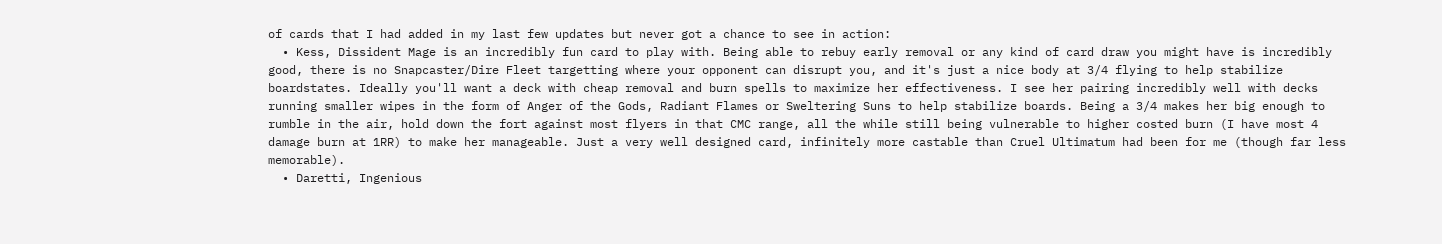of cards that I had added in my last few updates but never got a chance to see in action:
  • Kess, Dissident Mage is an incredibly fun card to play with. Being able to rebuy early removal or any kind of card draw you might have is incredibly good, there is no Snapcaster/Dire Fleet targetting where your opponent can disrupt you, and it's just a nice body at 3/4 flying to help stabilize boardstates. Ideally you'll want a deck with cheap removal and burn spells to maximize her effectiveness. I see her pairing incredibly well with decks running smaller wipes in the form of Anger of the Gods, Radiant Flames or Sweltering Suns to help stabilize boards. Being a 3/4 makes her big enough to rumble in the air, hold down the fort against most flyers in that CMC range, all the while still being vulnerable to higher costed burn (I have most 4 damage burn at 1RR) to make her manageable. Just a very well designed card, infinitely more castable than Cruel Ultimatum had been for me (though far less memorable).
  • Daretti, Ingenious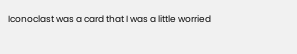Iconoclast was a card that I was a little worried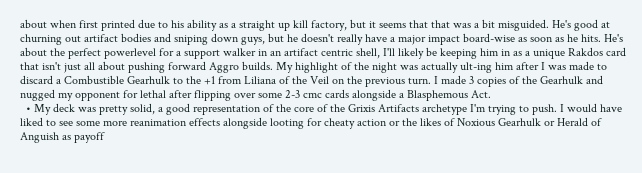about when first printed due to his ability as a straight up kill factory, but it seems that that was a bit misguided. He's good at churning out artifact bodies and sniping down guys, but he doesn't really have a major impact board-wise as soon as he hits. He's about the perfect powerlevel for a support walker in an artifact centric shell, I'll likely be keeping him in as a unique Rakdos card that isn't just all about pushing forward Aggro builds. My highlight of the night was actually ult-ing him after I was made to discard a Combustible Gearhulk to the +1 from Liliana of the Veil on the previous turn. I made 3 copies of the Gearhulk and nugged my opponent for lethal after flipping over some 2-3 cmc cards alongside a Blasphemous Act.
  • My deck was pretty solid, a good representation of the core of the Grixis Artifacts archetype I'm trying to push. I would have liked to see some more reanimation effects alongside looting for cheaty action or the likes of Noxious Gearhulk or Herald of Anguish as payoff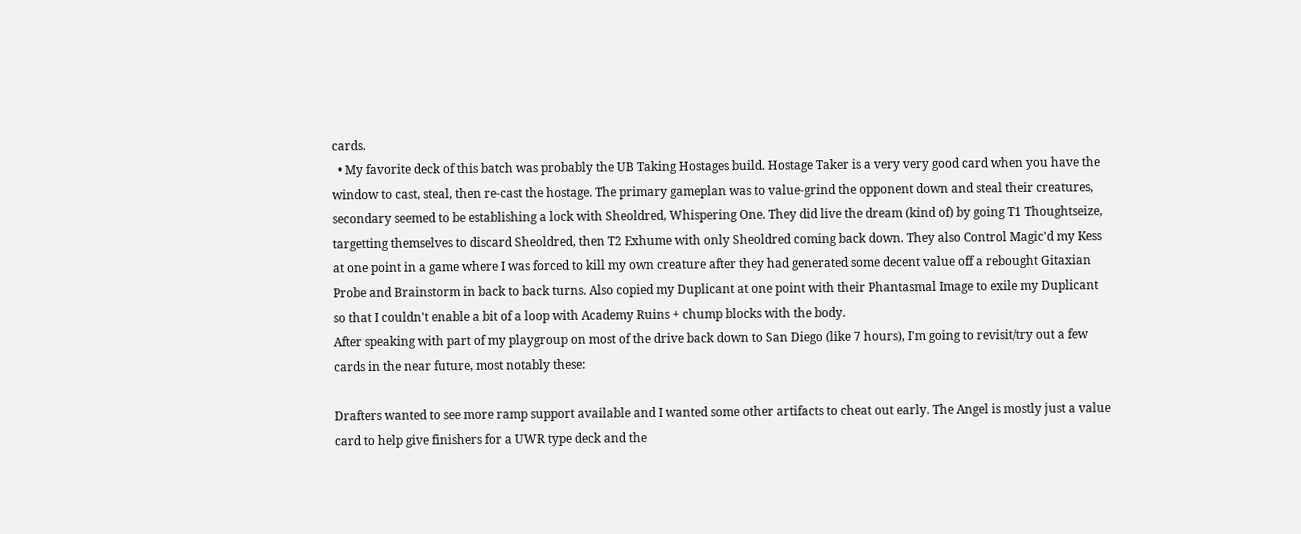cards.
  • My favorite deck of this batch was probably the UB Taking Hostages build. Hostage Taker is a very very good card when you have the window to cast, steal, then re-cast the hostage. The primary gameplan was to value-grind the opponent down and steal their creatures, secondary seemed to be establishing a lock with Sheoldred, Whispering One. They did live the dream (kind of) by going T1 Thoughtseize, targetting themselves to discard Sheoldred, then T2 Exhume with only Sheoldred coming back down. They also Control Magic'd my Kess at one point in a game where I was forced to kill my own creature after they had generated some decent value off a rebought Gitaxian Probe and Brainstorm in back to back turns. Also copied my Duplicant at one point with their Phantasmal Image to exile my Duplicant so that I couldn't enable a bit of a loop with Academy Ruins + chump blocks with the body.
After speaking with part of my playgroup on most of the drive back down to San Diego (like 7 hours), I'm going to revisit/try out a few cards in the near future, most notably these:

Drafters wanted to see more ramp support available and I wanted some other artifacts to cheat out early. The Angel is mostly just a value card to help give finishers for a UWR type deck and the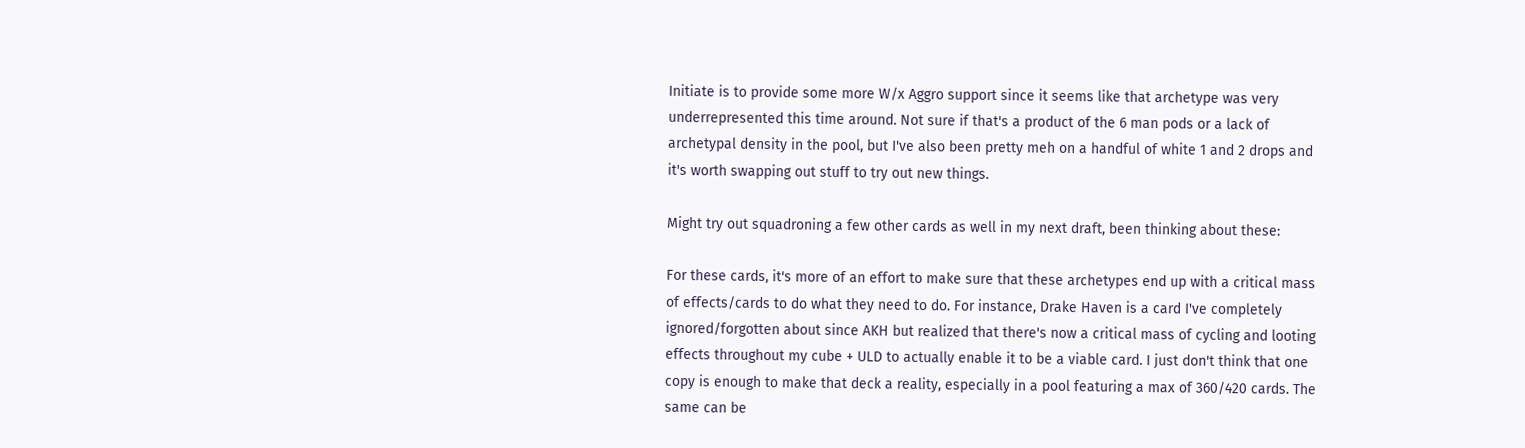Initiate is to provide some more W/x Aggro support since it seems like that archetype was very underrepresented this time around. Not sure if that's a product of the 6 man pods or a lack of archetypal density in the pool, but I've also been pretty meh on a handful of white 1 and 2 drops and it's worth swapping out stuff to try out new things.

Might try out squadroning a few other cards as well in my next draft, been thinking about these:

For these cards, it's more of an effort to make sure that these archetypes end up with a critical mass of effects/cards to do what they need to do. For instance, Drake Haven is a card I've completely ignored/forgotten about since AKH but realized that there's now a critical mass of cycling and looting effects throughout my cube + ULD to actually enable it to be a viable card. I just don't think that one copy is enough to make that deck a reality, especially in a pool featuring a max of 360/420 cards. The same can be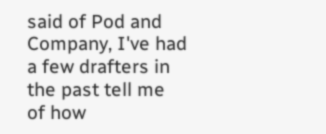said of Pod and Company, I've had a few drafters in the past tell me of how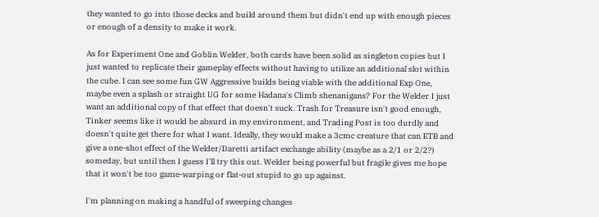they wanted to go into those decks and build around them but didn't end up with enough pieces or enough of a density to make it work.

As for Experiment One and Goblin Welder, both cards have been solid as singleton copies but I just wanted to replicate their gameplay effects without having to utilize an additional slot within the cube. I can see some fun GW Aggressive builds being viable with the additional Exp One, maybe even a splash or straight UG for some Hadana's Climb shenanigans? For the Welder I just want an additional copy of that effect that doesn't suck. Trash for Treasure isn't good enough, Tinker seems like it would be absurd in my environment, and Trading Post is too durdly and doesn't quite get there for what I want. Ideally, they would make a 3cmc creature that can ETB and give a one-shot effect of the Welder/Daretti artifact exchange ability (maybe as a 2/1 or 2/2?) someday, but until then I guess I'll try this out. Welder being powerful but fragile gives me hope that it won't be too game-warping or flat-out stupid to go up against.

I'm planning on making a handful of sweeping changes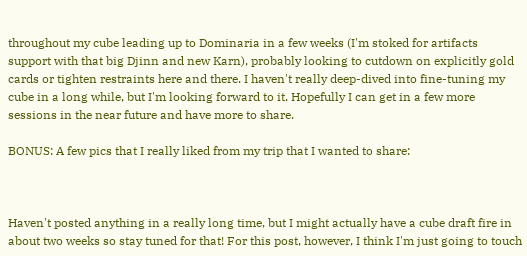throughout my cube leading up to Dominaria in a few weeks (I'm stoked for artifacts support with that big Djinn and new Karn), probably looking to cutdown on explicitly gold cards or tighten restraints here and there. I haven't really deep-dived into fine-tuning my cube in a long while, but I'm looking forward to it. Hopefully I can get in a few more sessions in the near future and have more to share.

BONUS: A few pics that I really liked from my trip that I wanted to share:



Haven't posted anything in a really long time, but I might actually have a cube draft fire in about two weeks so stay tuned for that! For this post, however, I think I'm just going to touch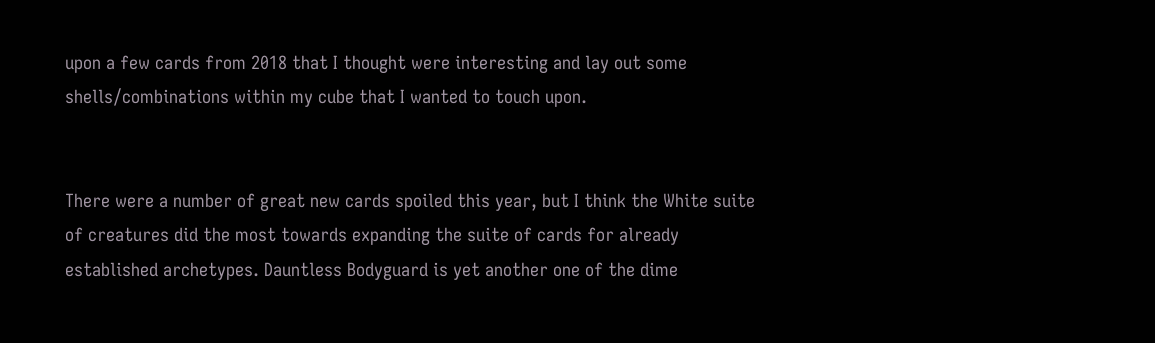upon a few cards from 2018 that I thought were interesting and lay out some shells/combinations within my cube that I wanted to touch upon.


There were a number of great new cards spoiled this year, but I think the White suite of creatures did the most towards expanding the suite of cards for already established archetypes. Dauntless Bodyguard is yet another one of the dime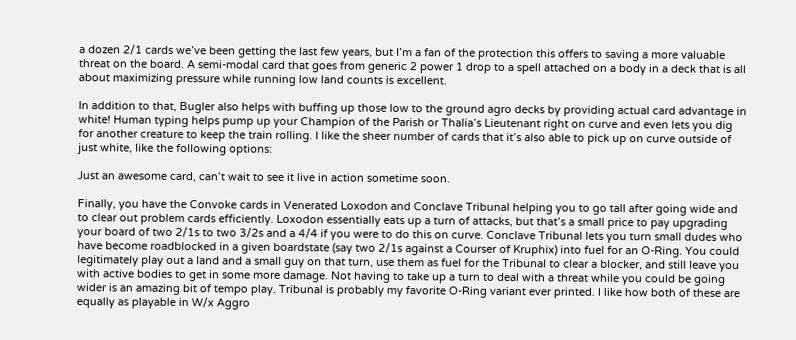a dozen 2/1 cards we’ve been getting the last few years, but I’m a fan of the protection this offers to saving a more valuable threat on the board. A semi-modal card that goes from generic 2 power 1 drop to a spell attached on a body in a deck that is all about maximizing pressure while running low land counts is excellent.

In addition to that, Bugler also helps with buffing up those low to the ground agro decks by providing actual card advantage in white! Human typing helps pump up your Champion of the Parish or Thalia’s Lieutenant right on curve and even lets you dig for another creature to keep the train rolling. I like the sheer number of cards that it’s also able to pick up on curve outside of just white, like the following options:

Just an awesome card, can’t wait to see it live in action sometime soon.

Finally, you have the Convoke cards in Venerated Loxodon and Conclave Tribunal helping you to go tall after going wide and to clear out problem cards efficiently. Loxodon essentially eats up a turn of attacks, but that’s a small price to pay upgrading your board of two 2/1s to two 3/2s and a 4/4 if you were to do this on curve. Conclave Tribunal lets you turn small dudes who have become roadblocked in a given boardstate (say two 2/1s against a Courser of Kruphix) into fuel for an O-Ring. You could legitimately play out a land and a small guy on that turn, use them as fuel for the Tribunal to clear a blocker, and still leave you with active bodies to get in some more damage. Not having to take up a turn to deal with a threat while you could be going wider is an amazing bit of tempo play. Tribunal is probably my favorite O-Ring variant ever printed. I like how both of these are equally as playable in W/x Aggro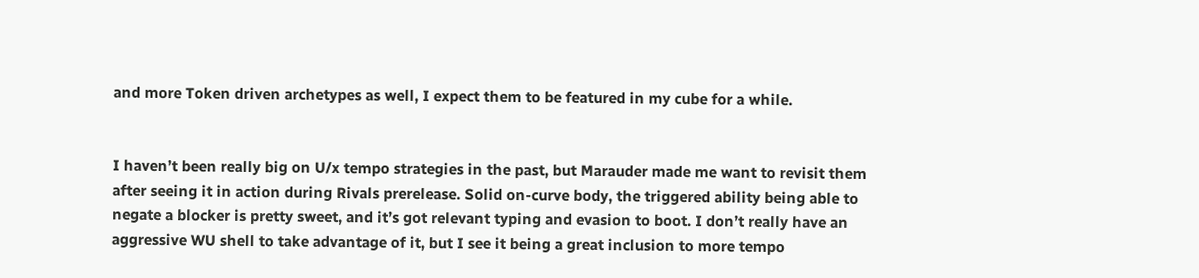and more Token driven archetypes as well, I expect them to be featured in my cube for a while.


I haven’t been really big on U/x tempo strategies in the past, but Marauder made me want to revisit them after seeing it in action during Rivals prerelease. Solid on-curve body, the triggered ability being able to negate a blocker is pretty sweet, and it’s got relevant typing and evasion to boot. I don’t really have an aggressive WU shell to take advantage of it, but I see it being a great inclusion to more tempo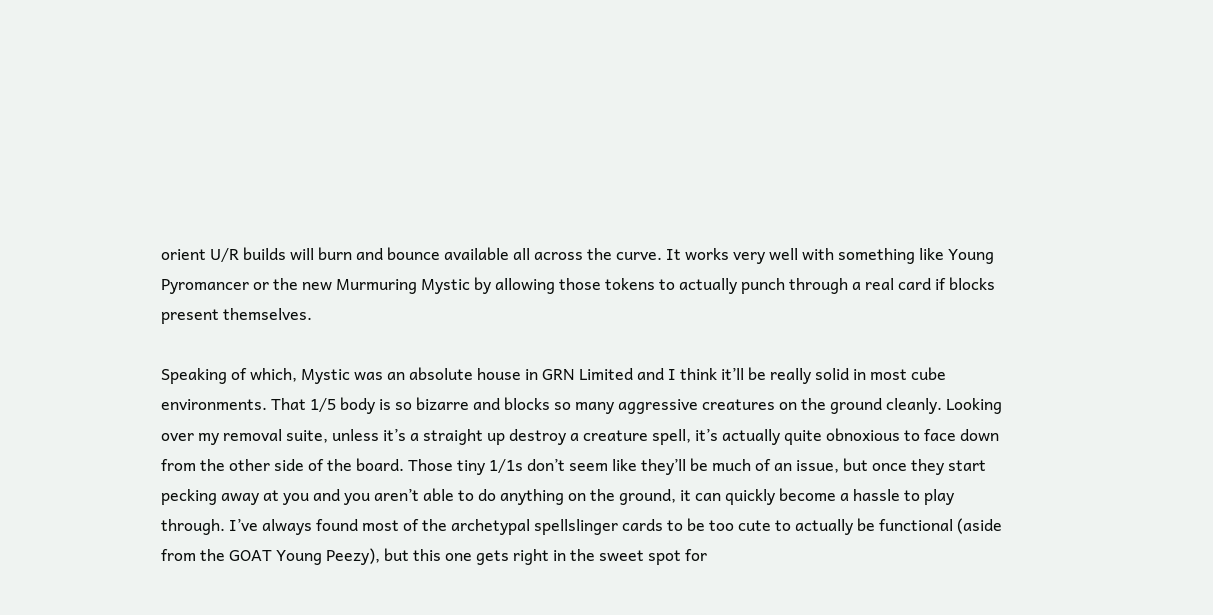orient U/R builds will burn and bounce available all across the curve. It works very well with something like Young Pyromancer or the new Murmuring Mystic by allowing those tokens to actually punch through a real card if blocks present themselves.

Speaking of which, Mystic was an absolute house in GRN Limited and I think it’ll be really solid in most cube environments. That 1/5 body is so bizarre and blocks so many aggressive creatures on the ground cleanly. Looking over my removal suite, unless it’s a straight up destroy a creature spell, it’s actually quite obnoxious to face down from the other side of the board. Those tiny 1/1s don’t seem like they’ll be much of an issue, but once they start pecking away at you and you aren’t able to do anything on the ground, it can quickly become a hassle to play through. I’ve always found most of the archetypal spellslinger cards to be too cute to actually be functional (aside from the GOAT Young Peezy), but this one gets right in the sweet spot for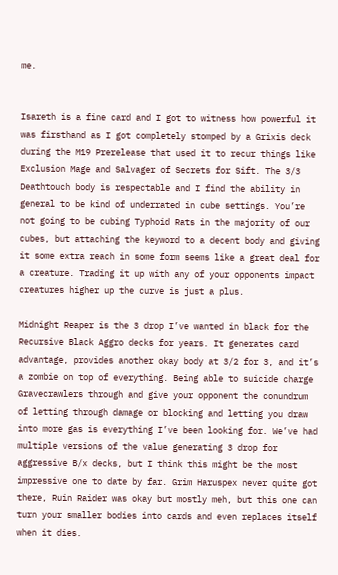me.


Isareth is a fine card and I got to witness how powerful it was firsthand as I got completely stomped by a Grixis deck during the M19 Prerelease that used it to recur things like Exclusion Mage and Salvager of Secrets for Sift. The 3/3 Deathtouch body is respectable and I find the ability in general to be kind of underrated in cube settings. You’re not going to be cubing Typhoid Rats in the majority of our cubes, but attaching the keyword to a decent body and giving it some extra reach in some form seems like a great deal for a creature. Trading it up with any of your opponents impact creatures higher up the curve is just a plus.

Midnight Reaper is the 3 drop I’ve wanted in black for the Recursive Black Aggro decks for years. It generates card advantage, provides another okay body at 3/2 for 3, and it’s a zombie on top of everything. Being able to suicide charge Gravecrawlers through and give your opponent the conundrum of letting through damage or blocking and letting you draw into more gas is everything I’ve been looking for. We’ve had multiple versions of the value generating 3 drop for aggressive B/x decks, but I think this might be the most impressive one to date by far. Grim Haruspex never quite got there, Ruin Raider was okay but mostly meh, but this one can turn your smaller bodies into cards and even replaces itself when it dies.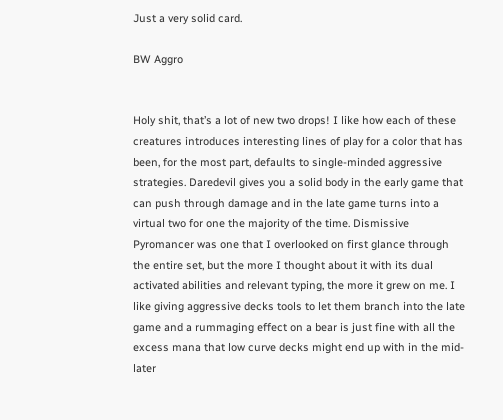Just a very solid card.

BW Aggro


Holy shit, that’s a lot of new two drops! I like how each of these creatures introduces interesting lines of play for a color that has been, for the most part, defaults to single-minded aggressive strategies. Daredevil gives you a solid body in the early game that can push through damage and in the late game turns into a virtual two for one the majority of the time. Dismissive Pyromancer was one that I overlooked on first glance through the entire set, but the more I thought about it with its dual activated abilities and relevant typing, the more it grew on me. I like giving aggressive decks tools to let them branch into the late game and a rummaging effect on a bear is just fine with all the excess mana that low curve decks might end up with in the mid-later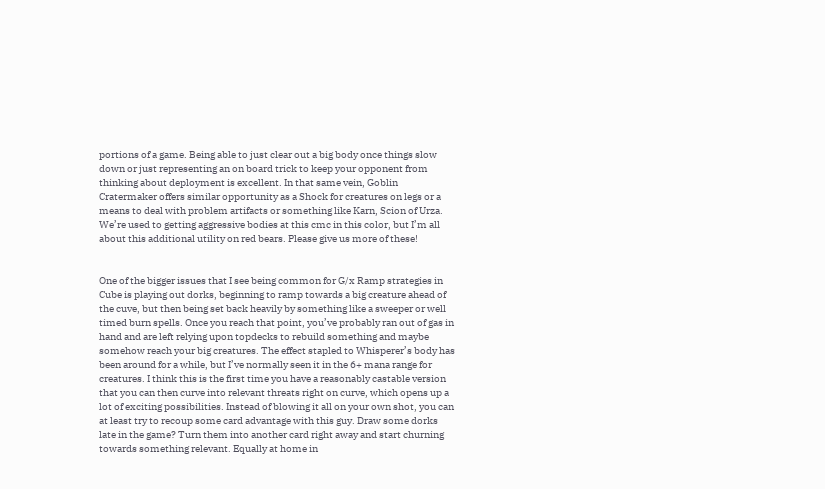portions of a game. Being able to just clear out a big body once things slow down or just representing an on board trick to keep your opponent from thinking about deployment is excellent. In that same vein, Goblin Cratermaker offers similar opportunity as a Shock for creatures on legs or a means to deal with problem artifacts or something like Karn, Scion of Urza. We’re used to getting aggressive bodies at this cmc in this color, but I’m all about this additional utility on red bears. Please give us more of these!


One of the bigger issues that I see being common for G/x Ramp strategies in Cube is playing out dorks, beginning to ramp towards a big creature ahead of the cuve, but then being set back heavily by something like a sweeper or well timed burn spells. Once you reach that point, you’ve probably ran out of gas in hand and are left relying upon topdecks to rebuild something and maybe somehow reach your big creatures. The effect stapled to Whisperer’s body has been around for a while, but I’ve normally seen it in the 6+ mana range for creatures. I think this is the first time you have a reasonably castable version that you can then curve into relevant threats right on curve, which opens up a lot of exciting possibilities. Instead of blowing it all on your own shot, you can at least try to recoup some card advantage with this guy. Draw some dorks late in the game? Turn them into another card right away and start churning towards something relevant. Equally at home in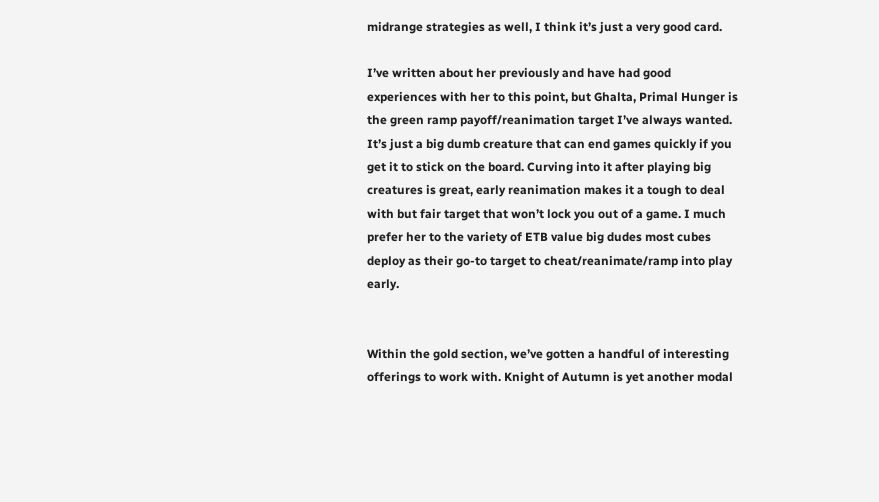midrange strategies as well, I think it’s just a very good card.

I’ve written about her previously and have had good experiences with her to this point, but Ghalta, Primal Hunger is the green ramp payoff/reanimation target I’ve always wanted. It’s just a big dumb creature that can end games quickly if you get it to stick on the board. Curving into it after playing big creatures is great, early reanimation makes it a tough to deal with but fair target that won’t lock you out of a game. I much prefer her to the variety of ETB value big dudes most cubes deploy as their go-to target to cheat/reanimate/ramp into play early.


Within the gold section, we’ve gotten a handful of interesting offerings to work with. Knight of Autumn is yet another modal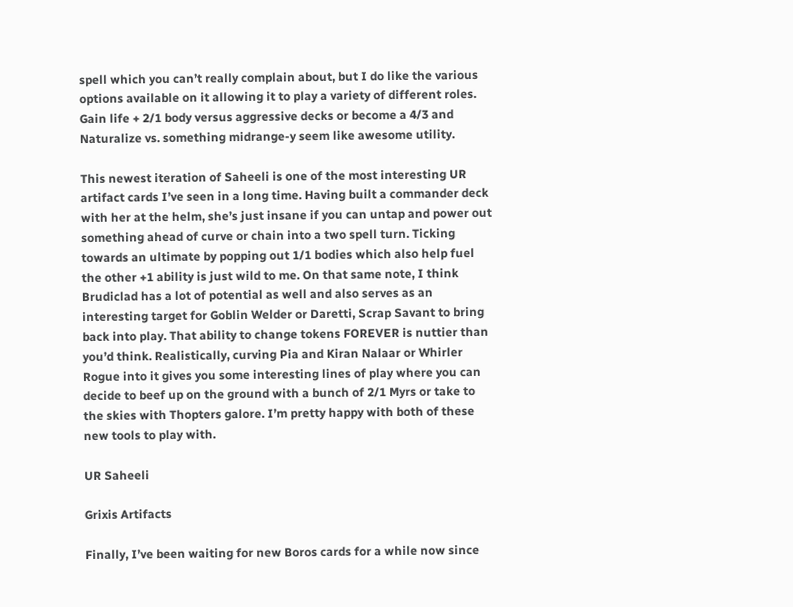spell which you can’t really complain about, but I do like the various options available on it allowing it to play a variety of different roles. Gain life + 2/1 body versus aggressive decks or become a 4/3 and Naturalize vs. something midrange-y seem like awesome utility.

This newest iteration of Saheeli is one of the most interesting UR artifact cards I’ve seen in a long time. Having built a commander deck with her at the helm, she’s just insane if you can untap and power out something ahead of curve or chain into a two spell turn. Ticking towards an ultimate by popping out 1/1 bodies which also help fuel the other +1 ability is just wild to me. On that same note, I think Brudiclad has a lot of potential as well and also serves as an interesting target for Goblin Welder or Daretti, Scrap Savant to bring back into play. That ability to change tokens FOREVER is nuttier than you’d think. Realistically, curving Pia and Kiran Nalaar or Whirler Rogue into it gives you some interesting lines of play where you can decide to beef up on the ground with a bunch of 2/1 Myrs or take to the skies with Thopters galore. I’m pretty happy with both of these new tools to play with.

UR Saheeli

Grixis Artifacts

Finally, I’ve been waiting for new Boros cards for a while now since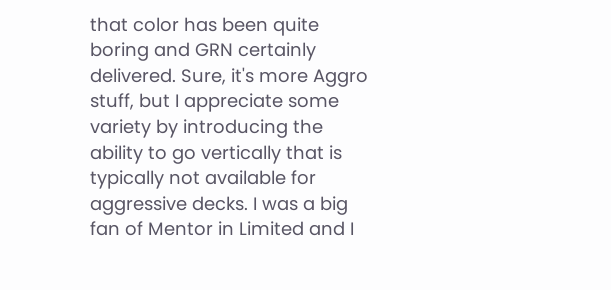that color has been quite boring and GRN certainly delivered. Sure, it's more Aggro stuff, but I appreciate some variety by introducing the ability to go vertically that is typically not available for aggressive decks. I was a big fan of Mentor in Limited and I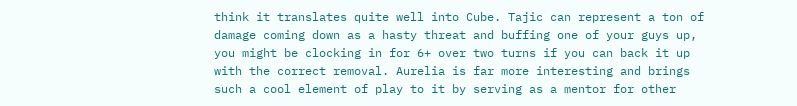think it translates quite well into Cube. Tajic can represent a ton of damage coming down as a hasty threat and buffing one of your guys up, you might be clocking in for 6+ over two turns if you can back it up with the correct removal. Aurelia is far more interesting and brings such a cool element of play to it by serving as a mentor for other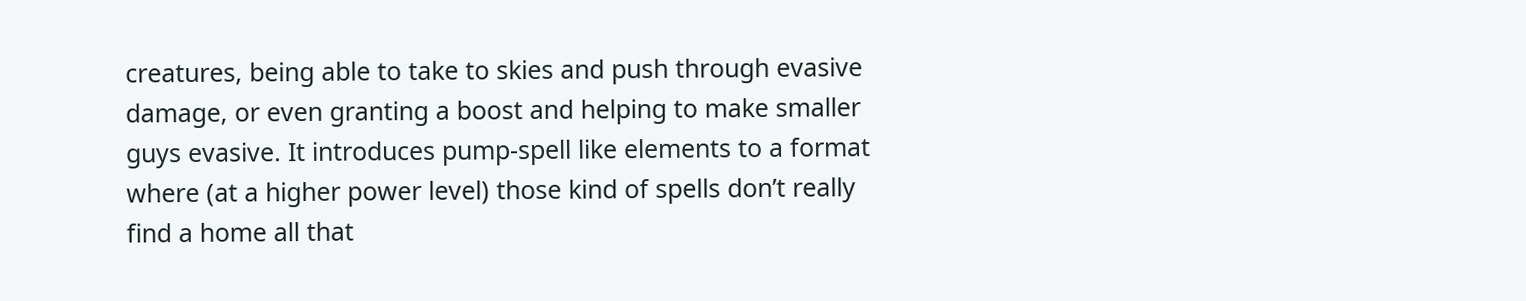creatures, being able to take to skies and push through evasive damage, or even granting a boost and helping to make smaller guys evasive. It introduces pump-spell like elements to a format where (at a higher power level) those kind of spells don’t really find a home all that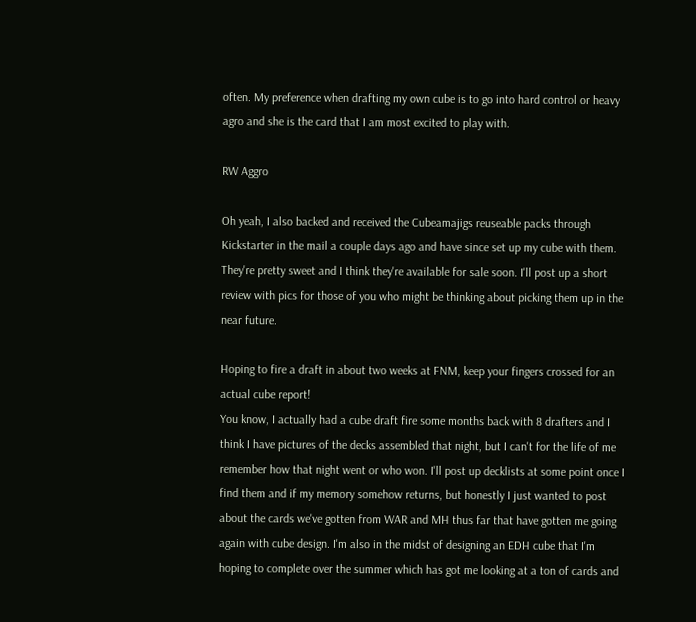often. My preference when drafting my own cube is to go into hard control or heavy agro and she is the card that I am most excited to play with.

RW Aggro

Oh yeah, I also backed and received the Cubeamajigs reuseable packs through Kickstarter in the mail a couple days ago and have since set up my cube with them. They're pretty sweet and I think they're available for sale soon. I'll post up a short review with pics for those of you who might be thinking about picking them up in the near future.

Hoping to fire a draft in about two weeks at FNM, keep your fingers crossed for an actual cube report!
You know, I actually had a cube draft fire some months back with 8 drafters and I think I have pictures of the decks assembled that night, but I can't for the life of me remember how that night went or who won. I'll post up decklists at some point once I find them and if my memory somehow returns, but honestly I just wanted to post about the cards we've gotten from WAR and MH thus far that have gotten me going again with cube design. I'm also in the midst of designing an EDH cube that I'm hoping to complete over the summer which has got me looking at a ton of cards and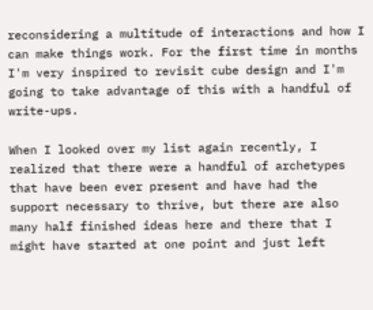reconsidering a multitude of interactions and how I can make things work. For the first time in months I'm very inspired to revisit cube design and I'm going to take advantage of this with a handful of write-ups.

When I looked over my list again recently, I realized that there were a handful of archetypes that have been ever present and have had the support necessary to thrive, but there are also many half finished ideas here and there that I might have started at one point and just left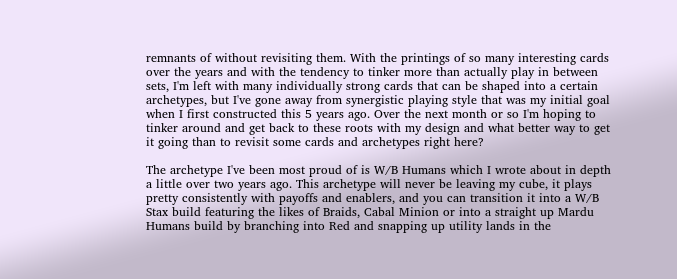remnants of without revisiting them. With the printings of so many interesting cards over the years and with the tendency to tinker more than actually play in between sets, I'm left with many individually strong cards that can be shaped into a certain archetypes, but I've gone away from synergistic playing style that was my initial goal when I first constructed this 5 years ago. Over the next month or so I'm hoping to tinker around and get back to these roots with my design and what better way to get it going than to revisit some cards and archetypes right here?

The archetype I've been most proud of is W/B Humans which I wrote about in depth a little over two years ago. This archetype will never be leaving my cube, it plays pretty consistently with payoffs and enablers, and you can transition it into a W/B Stax build featuring the likes of Braids, Cabal Minion or into a straight up Mardu Humans build by branching into Red and snapping up utility lands in the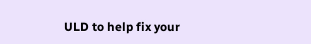ULD to help fix your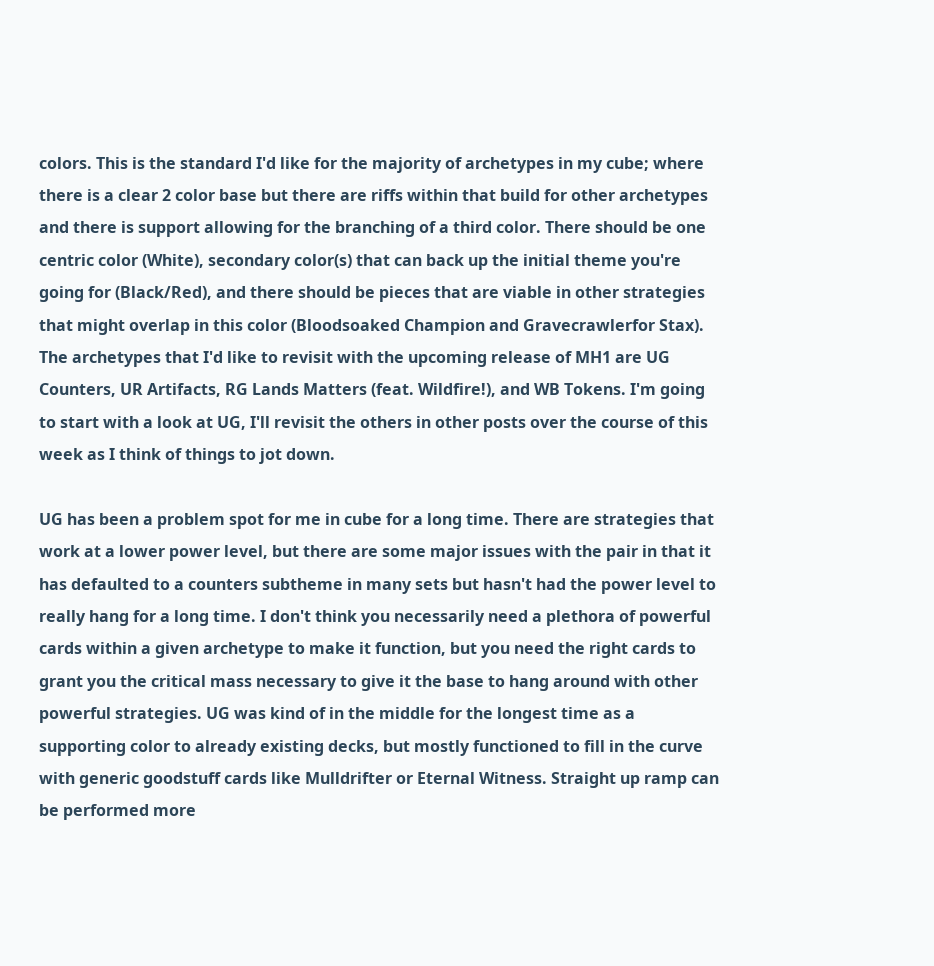colors. This is the standard I'd like for the majority of archetypes in my cube; where there is a clear 2 color base but there are riffs within that build for other archetypes and there is support allowing for the branching of a third color. There should be one centric color (White), secondary color(s) that can back up the initial theme you're going for (Black/Red), and there should be pieces that are viable in other strategies that might overlap in this color (Bloodsoaked Champion and Gravecrawlerfor Stax). The archetypes that I'd like to revisit with the upcoming release of MH1 are UG Counters, UR Artifacts, RG Lands Matters (feat. Wildfire!), and WB Tokens. I'm going to start with a look at UG, I'll revisit the others in other posts over the course of this week as I think of things to jot down.

UG has been a problem spot for me in cube for a long time. There are strategies that work at a lower power level, but there are some major issues with the pair in that it has defaulted to a counters subtheme in many sets but hasn't had the power level to really hang for a long time. I don't think you necessarily need a plethora of powerful cards within a given archetype to make it function, but you need the right cards to grant you the critical mass necessary to give it the base to hang around with other powerful strategies. UG was kind of in the middle for the longest time as a supporting color to already existing decks, but mostly functioned to fill in the curve with generic goodstuff cards like Mulldrifter or Eternal Witness. Straight up ramp can be performed more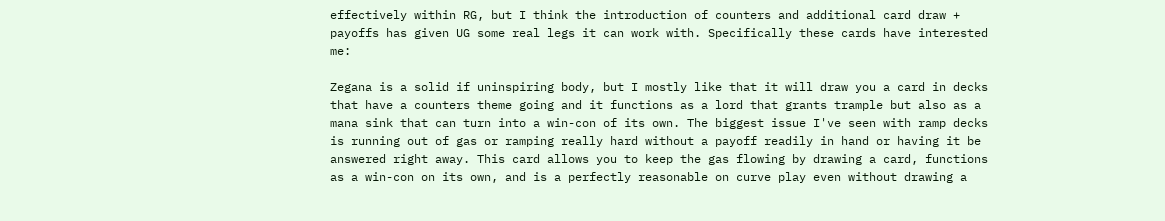effectively within RG, but I think the introduction of counters and additional card draw + payoffs has given UG some real legs it can work with. Specifically these cards have interested me:

Zegana is a solid if uninspiring body, but I mostly like that it will draw you a card in decks that have a counters theme going and it functions as a lord that grants trample but also as a mana sink that can turn into a win-con of its own. The biggest issue I've seen with ramp decks is running out of gas or ramping really hard without a payoff readily in hand or having it be answered right away. This card allows you to keep the gas flowing by drawing a card, functions as a win-con on its own, and is a perfectly reasonable on curve play even without drawing a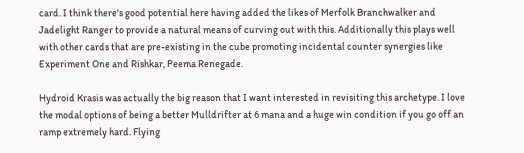card. I think there's good potential here having added the likes of Merfolk Branchwalker and Jadelight Ranger to provide a natural means of curving out with this. Additionally this plays well with other cards that are pre-existing in the cube promoting incidental counter synergies like Experiment One and Rishkar, Peema Renegade.

Hydroid Krasis was actually the big reason that I want interested in revisiting this archetype. I love the modal options of being a better Mulldrifter at 6 mana and a huge win condition if you go off an ramp extremely hard. Flying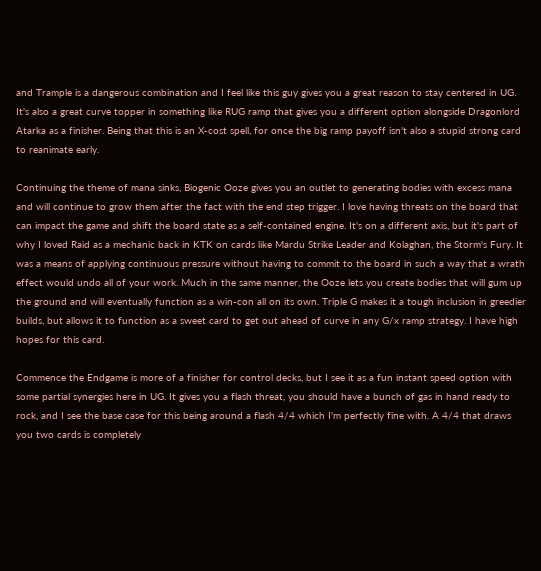and Trample is a dangerous combination and I feel like this guy gives you a great reason to stay centered in UG. It's also a great curve topper in something like RUG ramp that gives you a different option alongside Dragonlord Atarka as a finisher. Being that this is an X-cost spell, for once the big ramp payoff isn't also a stupid strong card to reanimate early.

Continuing the theme of mana sinks, Biogenic Ooze gives you an outlet to generating bodies with excess mana and will continue to grow them after the fact with the end step trigger. I love having threats on the board that can impact the game and shift the board state as a self-contained engine. It's on a different axis, but it's part of why I loved Raid as a mechanic back in KTK on cards like Mardu Strike Leader and Kolaghan, the Storm's Fury. It was a means of applying continuous pressure without having to commit to the board in such a way that a wrath effect would undo all of your work. Much in the same manner, the Ooze lets you create bodies that will gum up the ground and will eventually function as a win-con all on its own. Triple G makes it a tough inclusion in greedier builds, but allows it to function as a sweet card to get out ahead of curve in any G/x ramp strategy. I have high hopes for this card.

Commence the Endgame is more of a finisher for control decks, but I see it as a fun instant speed option with some partial synergies here in UG. It gives you a flash threat, you should have a bunch of gas in hand ready to rock, and I see the base case for this being around a flash 4/4 which I'm perfectly fine with. A 4/4 that draws you two cards is completely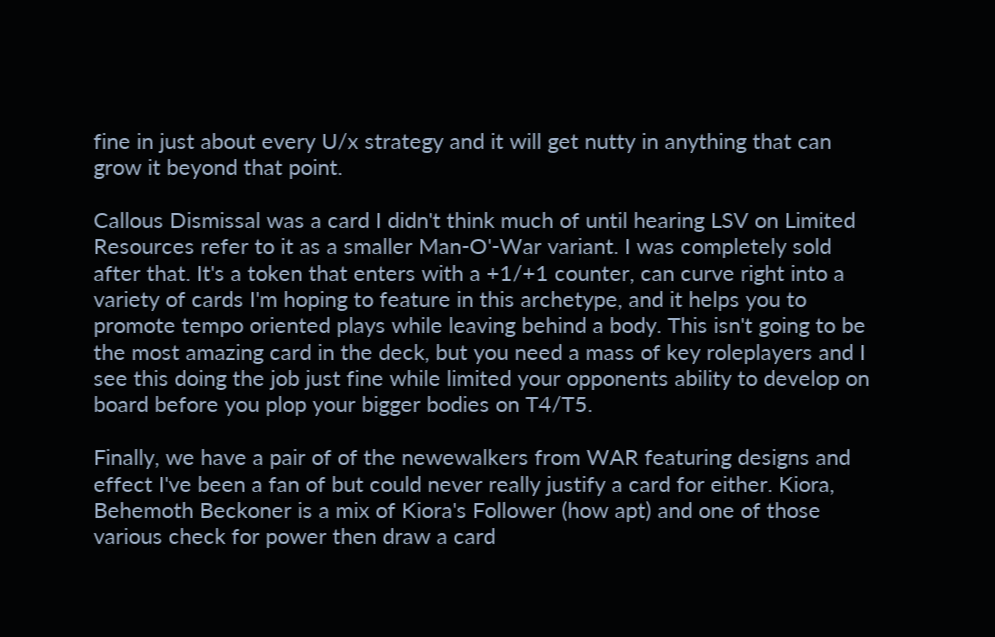fine in just about every U/x strategy and it will get nutty in anything that can grow it beyond that point.

Callous Dismissal was a card I didn't think much of until hearing LSV on Limited Resources refer to it as a smaller Man-O'-War variant. I was completely sold after that. It's a token that enters with a +1/+1 counter, can curve right into a variety of cards I'm hoping to feature in this archetype, and it helps you to promote tempo oriented plays while leaving behind a body. This isn't going to be the most amazing card in the deck, but you need a mass of key roleplayers and I see this doing the job just fine while limited your opponents ability to develop on board before you plop your bigger bodies on T4/T5.

Finally, we have a pair of of the newewalkers from WAR featuring designs and effect I've been a fan of but could never really justify a card for either. Kiora, Behemoth Beckoner is a mix of Kiora's Follower (how apt) and one of those various check for power then draw a card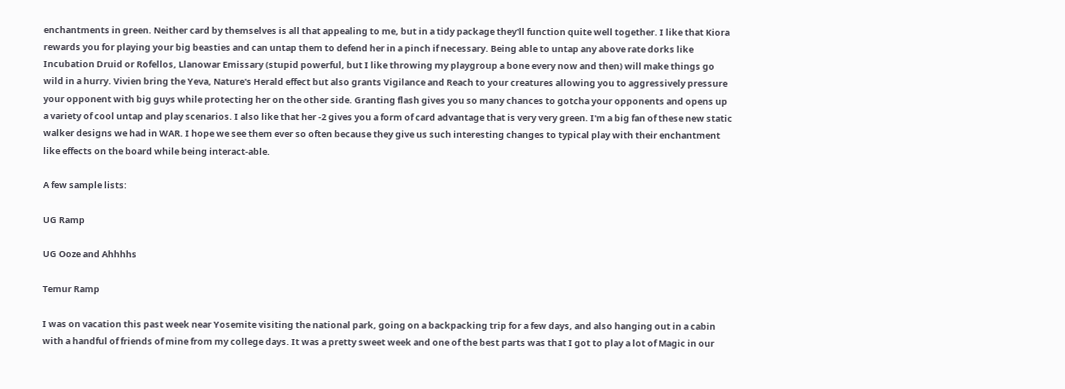enchantments in green. Neither card by themselves is all that appealing to me, but in a tidy package they'll function quite well together. I like that Kiora rewards you for playing your big beasties and can untap them to defend her in a pinch if necessary. Being able to untap any above rate dorks like Incubation Druid or Rofellos, Llanowar Emissary (stupid powerful, but I like throwing my playgroup a bone every now and then) will make things go wild in a hurry. Vivien bring the Yeva, Nature's Herald effect but also grants Vigilance and Reach to your creatures allowing you to aggressively pressure your opponent with big guys while protecting her on the other side. Granting flash gives you so many chances to gotcha your opponents and opens up a variety of cool untap and play scenarios. I also like that her -2 gives you a form of card advantage that is very very green. I'm a big fan of these new static walker designs we had in WAR. I hope we see them ever so often because they give us such interesting changes to typical play with their enchantment like effects on the board while being interact-able.

A few sample lists:

UG Ramp

UG Ooze and Ahhhhs

Temur Ramp

I was on vacation this past week near Yosemite visiting the national park, going on a backpacking trip for a few days, and also hanging out in a cabin with a handful of friends of mine from my college days. It was a pretty sweet week and one of the best parts was that I got to play a lot of Magic in our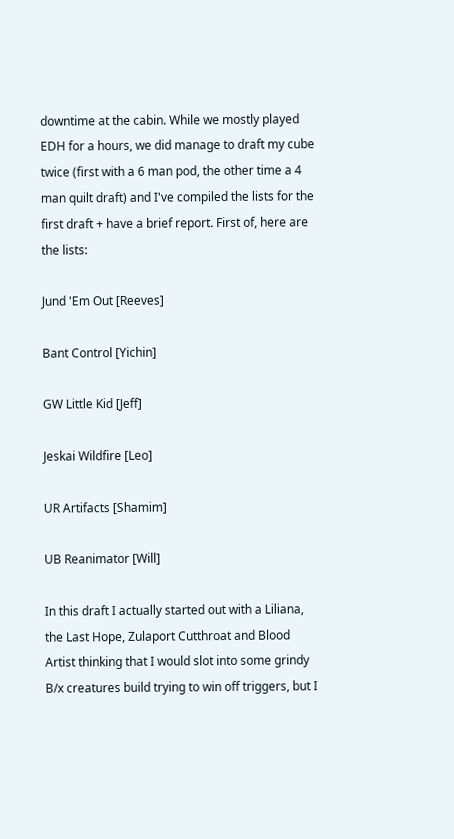downtime at the cabin. While we mostly played EDH for a hours, we did manage to draft my cube twice (first with a 6 man pod, the other time a 4 man quilt draft) and I've compiled the lists for the first draft + have a brief report. First of, here are the lists:

Jund 'Em Out [Reeves]

Bant Control [Yichin]

GW Little Kid [Jeff]

Jeskai Wildfire [Leo]

UR Artifacts [Shamim]

UB Reanimator [Will]

In this draft I actually started out with a Liliana, the Last Hope, Zulaport Cutthroat and Blood Artist thinking that I would slot into some grindy B/x creatures build trying to win off triggers, but I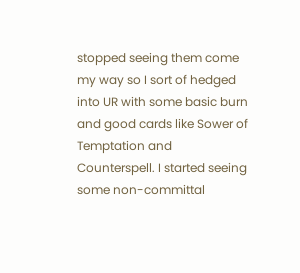stopped seeing them come my way so I sort of hedged into UR with some basic burn and good cards like Sower of Temptation and Counterspell. I started seeing some non-committal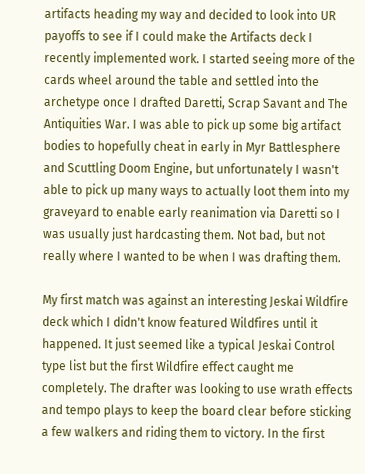artifacts heading my way and decided to look into UR payoffs to see if I could make the Artifacts deck I recently implemented work. I started seeing more of the cards wheel around the table and settled into the archetype once I drafted Daretti, Scrap Savant and The Antiquities War. I was able to pick up some big artifact bodies to hopefully cheat in early in Myr Battlesphere and Scuttling Doom Engine, but unfortunately I wasn't able to pick up many ways to actually loot them into my graveyard to enable early reanimation via Daretti so I was usually just hardcasting them. Not bad, but not really where I wanted to be when I was drafting them.

My first match was against an interesting Jeskai Wildfire deck which I didn't know featured Wildfires until it happened. It just seemed like a typical Jeskai Control type list but the first Wildfire effect caught me completely. The drafter was looking to use wrath effects and tempo plays to keep the board clear before sticking a few walkers and riding them to victory. In the first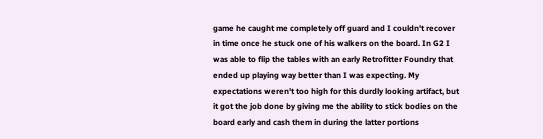game he caught me completely off guard and I couldn't recover in time once he stuck one of his walkers on the board. In G2 I was able to flip the tables with an early Retrofitter Foundry that ended up playing way better than I was expecting. My expectations weren't too high for this durdly looking artifact, but it got the job done by giving me the ability to stick bodies on the board early and cash them in during the latter portions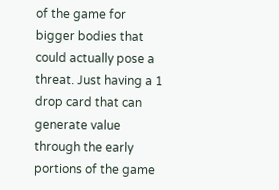of the game for bigger bodies that could actually pose a threat. Just having a 1 drop card that can generate value through the early portions of the game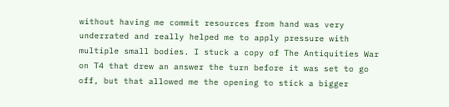without having me commit resources from hand was very underrated and really helped me to apply pressure with multiple small bodies. I stuck a copy of The Antiquities War on T4 that drew an answer the turn before it was set to go off, but that allowed me the opening to stick a bigger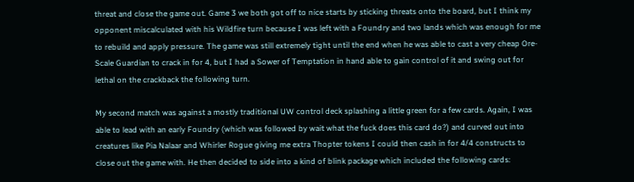threat and close the game out. Game 3 we both got off to nice starts by sticking threats onto the board, but I think my opponent miscalculated with his Wildfire turn because I was left with a Foundry and two lands which was enough for me to rebuild and apply pressure. The game was still extremely tight until the end when he was able to cast a very cheap Ore-Scale Guardian to crack in for 4, but I had a Sower of Temptation in hand able to gain control of it and swing out for lethal on the crackback the following turn.

My second match was against a mostly traditional UW control deck splashing a little green for a few cards. Again, I was able to lead with an early Foundry (which was followed by wait what the fuck does this card do?) and curved out into creatures like Pia Nalaar and Whirler Rogue giving me extra Thopter tokens I could then cash in for 4/4 constructs to close out the game with. He then decided to side into a kind of blink package which included the following cards: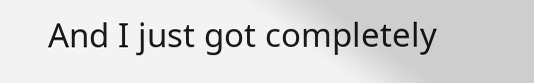And I just got completely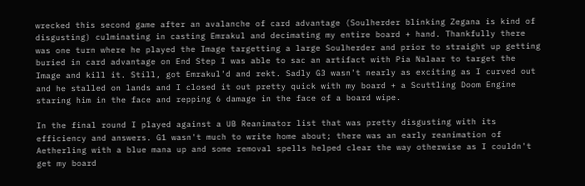wrecked this second game after an avalanche of card advantage (Soulherder blinking Zegana is kind of disgusting) culminating in casting Emrakul and decimating my entire board + hand. Thankfully there was one turn where he played the Image targetting a large Soulherder and prior to straight up getting buried in card advantage on End Step I was able to sac an artifact with Pia Nalaar to target the Image and kill it. Still, got Emrakul'd and rekt. Sadly G3 wasn't nearly as exciting as I curved out and he stalled on lands and I closed it out pretty quick with my board + a Scuttling Doom Engine staring him in the face and repping 6 damage in the face of a board wipe.

In the final round I played against a UB Reanimator list that was pretty disgusting with its efficiency and answers. G1 wasn't much to write home about; there was an early reanimation of Aetherling with a blue mana up and some removal spells helped clear the way otherwise as I couldn't get my board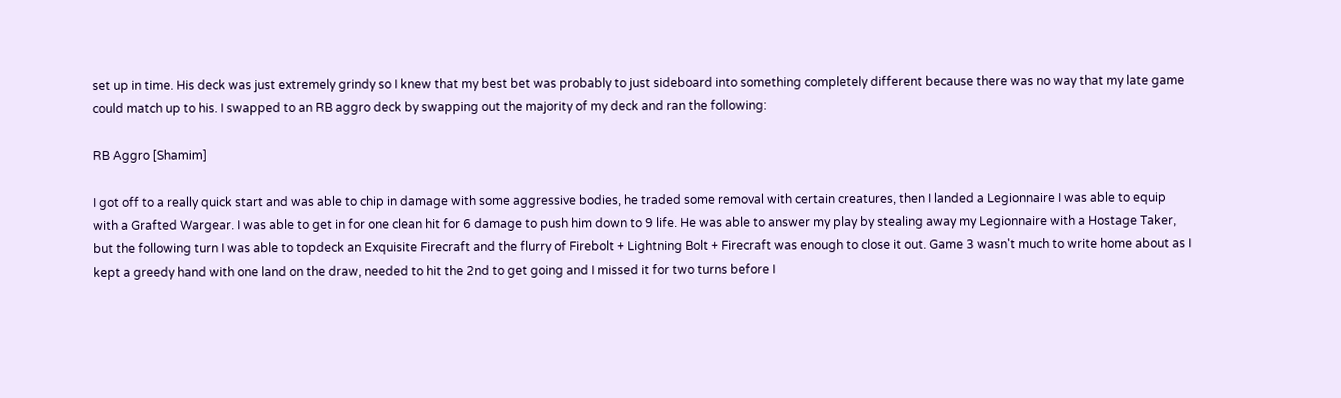set up in time. His deck was just extremely grindy so I knew that my best bet was probably to just sideboard into something completely different because there was no way that my late game could match up to his. I swapped to an RB aggro deck by swapping out the majority of my deck and ran the following:

RB Aggro [Shamim]

I got off to a really quick start and was able to chip in damage with some aggressive bodies, he traded some removal with certain creatures, then I landed a Legionnaire I was able to equip with a Grafted Wargear. I was able to get in for one clean hit for 6 damage to push him down to 9 life. He was able to answer my play by stealing away my Legionnaire with a Hostage Taker, but the following turn I was able to topdeck an Exquisite Firecraft and the flurry of Firebolt + Lightning Bolt + Firecraft was enough to close it out. Game 3 wasn't much to write home about as I kept a greedy hand with one land on the draw, needed to hit the 2nd to get going and I missed it for two turns before I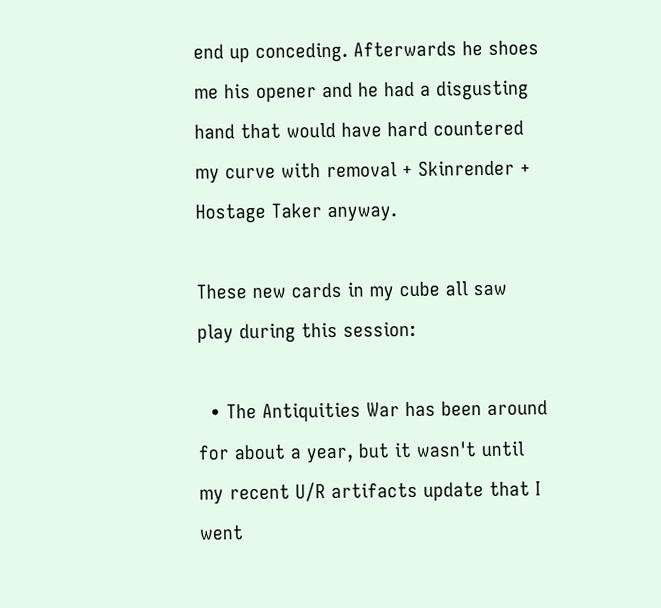end up conceding. Afterwards he shoes me his opener and he had a disgusting hand that would have hard countered my curve with removal + Skinrender + Hostage Taker anyway.

These new cards in my cube all saw play during this session:

  • The Antiquities War has been around for about a year, but it wasn't until my recent U/R artifacts update that I went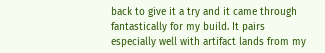back to give it a try and it came through fantastically for my build. It pairs especially well with artifact lands from my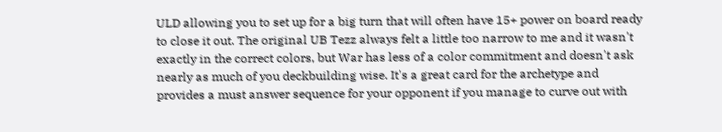ULD allowing you to set up for a big turn that will often have 15+ power on board ready to close it out. The original UB Tezz always felt a little too narrow to me and it wasn't exactly in the correct colors, but War has less of a color commitment and doesn't ask nearly as much of you deckbuilding wise. It's a great card for the archetype and provides a must answer sequence for your opponent if you manage to curve out with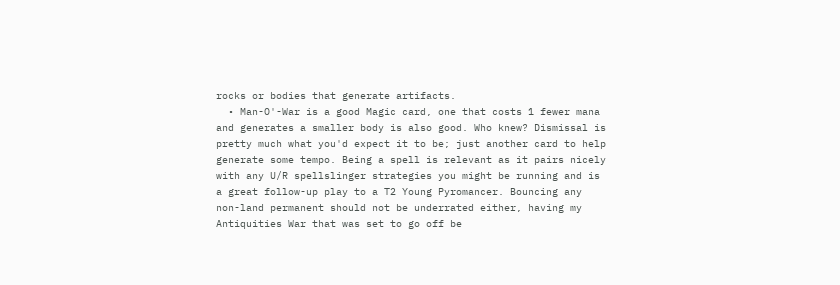rocks or bodies that generate artifacts.
  • Man-O'-War is a good Magic card, one that costs 1 fewer mana and generates a smaller body is also good. Who knew? Dismissal is pretty much what you'd expect it to be; just another card to help generate some tempo. Being a spell is relevant as it pairs nicely with any U/R spellslinger strategies you might be running and is a great follow-up play to a T2 Young Pyromancer. Bouncing any non-land permanent should not be underrated either, having my Antiquities War that was set to go off be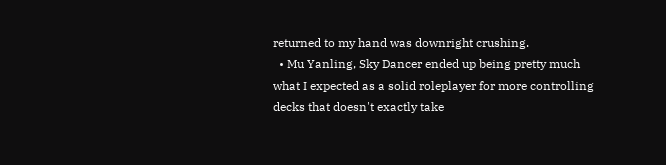returned to my hand was downright crushing.
  • Mu Yanling, Sky Dancer ended up being pretty much what I expected as a solid roleplayer for more controlling decks that doesn't exactly take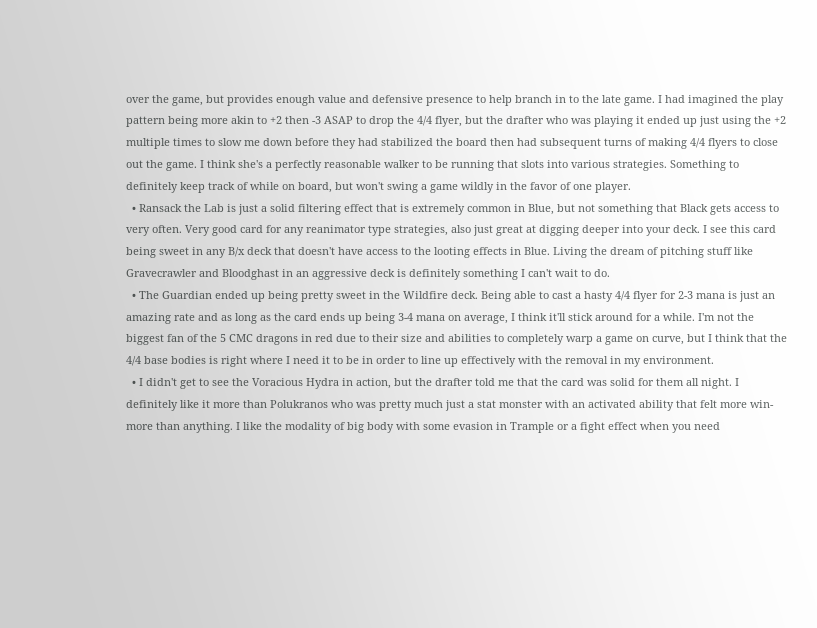over the game, but provides enough value and defensive presence to help branch in to the late game. I had imagined the play pattern being more akin to +2 then -3 ASAP to drop the 4/4 flyer, but the drafter who was playing it ended up just using the +2 multiple times to slow me down before they had stabilized the board then had subsequent turns of making 4/4 flyers to close out the game. I think she's a perfectly reasonable walker to be running that slots into various strategies. Something to definitely keep track of while on board, but won't swing a game wildly in the favor of one player.
  • Ransack the Lab is just a solid filtering effect that is extremely common in Blue, but not something that Black gets access to very often. Very good card for any reanimator type strategies, also just great at digging deeper into your deck. I see this card being sweet in any B/x deck that doesn't have access to the looting effects in Blue. Living the dream of pitching stuff like Gravecrawler and Bloodghast in an aggressive deck is definitely something I can't wait to do.
  • The Guardian ended up being pretty sweet in the Wildfire deck. Being able to cast a hasty 4/4 flyer for 2-3 mana is just an amazing rate and as long as the card ends up being 3-4 mana on average, I think it'll stick around for a while. I'm not the biggest fan of the 5 CMC dragons in red due to their size and abilities to completely warp a game on curve, but I think that the 4/4 base bodies is right where I need it to be in order to line up effectively with the removal in my environment.
  • I didn't get to see the Voracious Hydra in action, but the drafter told me that the card was solid for them all night. I definitely like it more than Polukranos who was pretty much just a stat monster with an activated ability that felt more win-more than anything. I like the modality of big body with some evasion in Trample or a fight effect when you need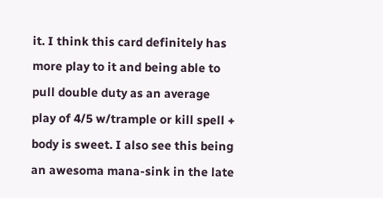it. I think this card definitely has more play to it and being able to pull double duty as an average play of 4/5 w/trample or kill spell + body is sweet. I also see this being an awesoma mana-sink in the late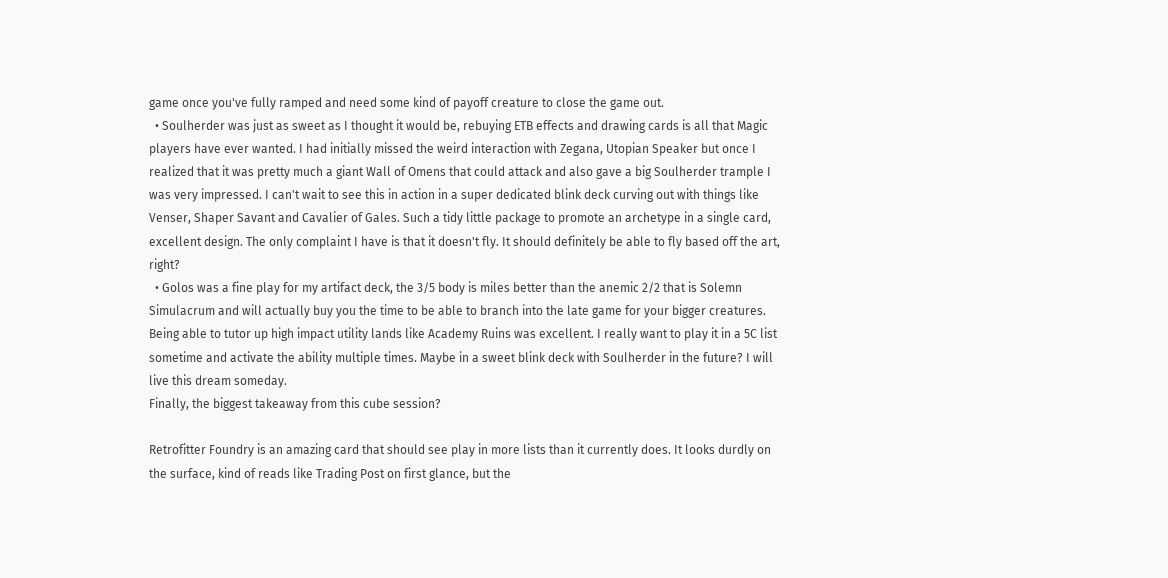game once you've fully ramped and need some kind of payoff creature to close the game out.
  • Soulherder was just as sweet as I thought it would be, rebuying ETB effects and drawing cards is all that Magic players have ever wanted. I had initially missed the weird interaction with Zegana, Utopian Speaker but once I realized that it was pretty much a giant Wall of Omens that could attack and also gave a big Soulherder trample I was very impressed. I can't wait to see this in action in a super dedicated blink deck curving out with things like Venser, Shaper Savant and Cavalier of Gales. Such a tidy little package to promote an archetype in a single card, excellent design. The only complaint I have is that it doesn't fly. It should definitely be able to fly based off the art, right?
  • Golos was a fine play for my artifact deck, the 3/5 body is miles better than the anemic 2/2 that is Solemn Simulacrum and will actually buy you the time to be able to branch into the late game for your bigger creatures. Being able to tutor up high impact utility lands like Academy Ruins was excellent. I really want to play it in a 5C list sometime and activate the ability multiple times. Maybe in a sweet blink deck with Soulherder in the future? I will live this dream someday.
Finally, the biggest takeaway from this cube session?

Retrofitter Foundry is an amazing card that should see play in more lists than it currently does. It looks durdly on the surface, kind of reads like Trading Post on first glance, but the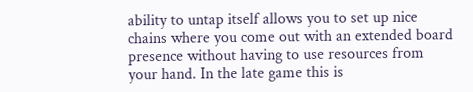ability to untap itself allows you to set up nice chains where you come out with an extended board presence without having to use resources from your hand. In the late game this is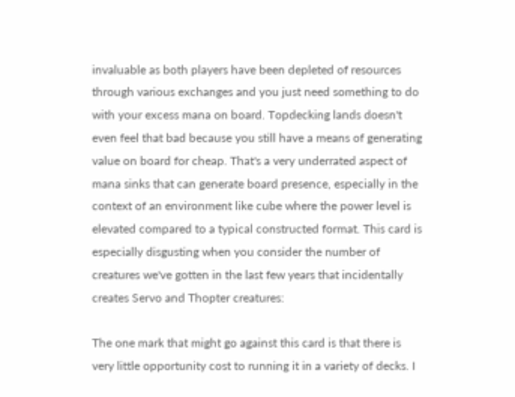invaluable as both players have been depleted of resources through various exchanges and you just need something to do with your excess mana on board. Topdecking lands doesn't even feel that bad because you still have a means of generating value on board for cheap. That's a very underrated aspect of mana sinks that can generate board presence, especially in the context of an environment like cube where the power level is elevated compared to a typical constructed format. This card is especially disgusting when you consider the number of creatures we've gotten in the last few years that incidentally creates Servo and Thopter creatures:

The one mark that might go against this card is that there is very little opportunity cost to running it in a variety of decks. I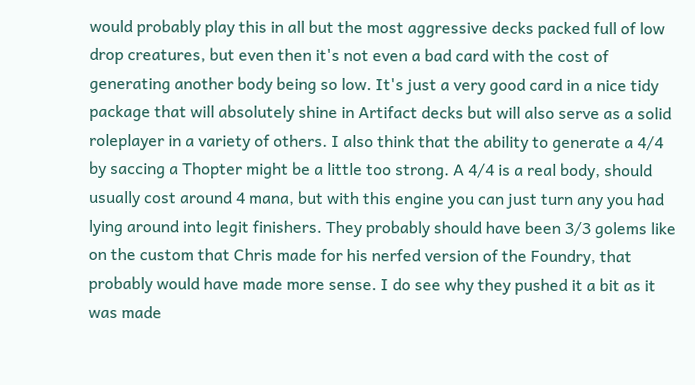would probably play this in all but the most aggressive decks packed full of low drop creatures, but even then it's not even a bad card with the cost of generating another body being so low. It's just a very good card in a nice tidy package that will absolutely shine in Artifact decks but will also serve as a solid roleplayer in a variety of others. I also think that the ability to generate a 4/4 by saccing a Thopter might be a little too strong. A 4/4 is a real body, should usually cost around 4 mana, but with this engine you can just turn any you had lying around into legit finishers. They probably should have been 3/3 golems like on the custom that Chris made for his nerfed version of the Foundry, that probably would have made more sense. I do see why they pushed it a bit as it was made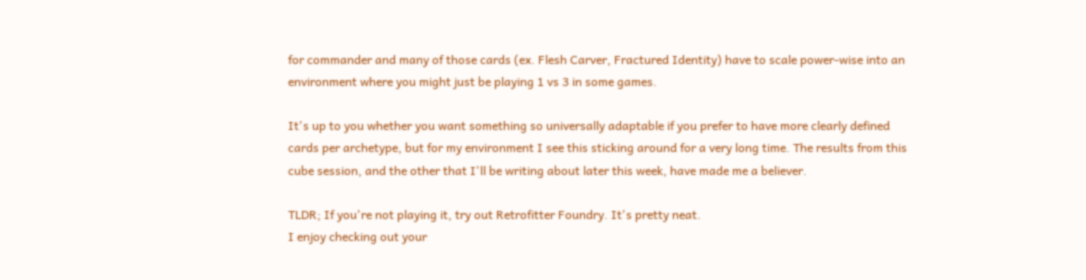for commander and many of those cards (ex. Flesh Carver, Fractured Identity) have to scale power-wise into an environment where you might just be playing 1 vs 3 in some games.

It's up to you whether you want something so universally adaptable if you prefer to have more clearly defined cards per archetype, but for my environment I see this sticking around for a very long time. The results from this cube session, and the other that I'll be writing about later this week, have made me a believer.

TLDR; If you're not playing it, try out Retrofitter Foundry. It's pretty neat.
I enjoy checking out your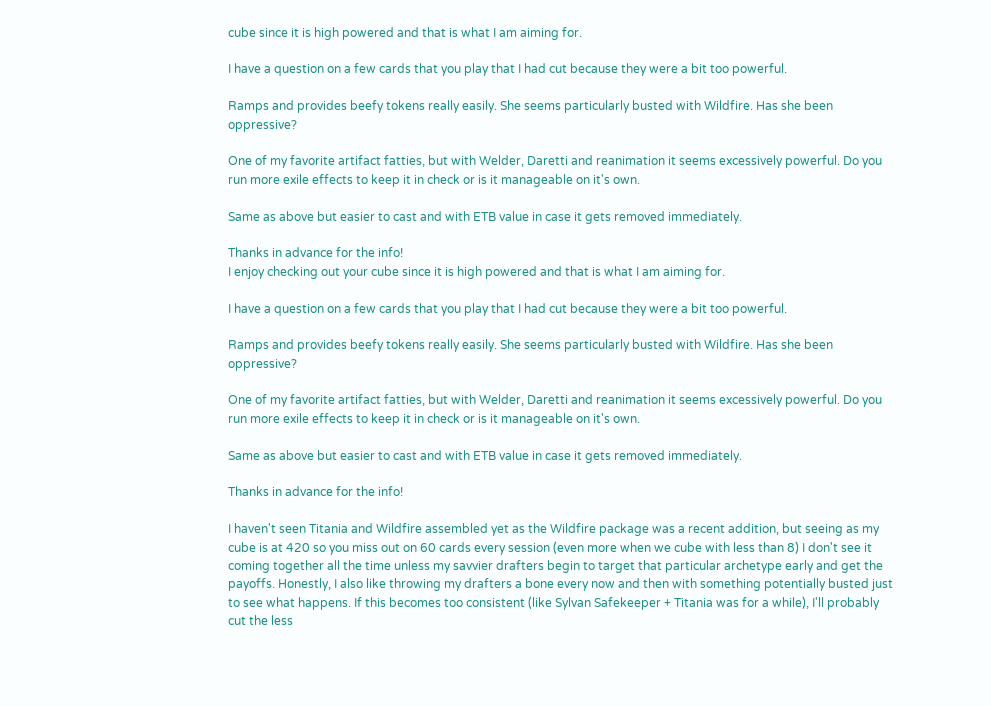cube since it is high powered and that is what I am aiming for.

I have a question on a few cards that you play that I had cut because they were a bit too powerful.

Ramps and provides beefy tokens really easily. She seems particularly busted with Wildfire. Has she been oppressive?

One of my favorite artifact fatties, but with Welder, Daretti and reanimation it seems excessively powerful. Do you run more exile effects to keep it in check or is it manageable on it's own.

Same as above but easier to cast and with ETB value in case it gets removed immediately.

Thanks in advance for the info!
I enjoy checking out your cube since it is high powered and that is what I am aiming for.

I have a question on a few cards that you play that I had cut because they were a bit too powerful.

Ramps and provides beefy tokens really easily. She seems particularly busted with Wildfire. Has she been oppressive?

One of my favorite artifact fatties, but with Welder, Daretti and reanimation it seems excessively powerful. Do you run more exile effects to keep it in check or is it manageable on it's own.

Same as above but easier to cast and with ETB value in case it gets removed immediately.

Thanks in advance for the info!

I haven't seen Titania and Wildfire assembled yet as the Wildfire package was a recent addition, but seeing as my cube is at 420 so you miss out on 60 cards every session (even more when we cube with less than 8) I don't see it coming together all the time unless my savvier drafters begin to target that particular archetype early and get the payoffs. Honestly, I also like throwing my drafters a bone every now and then with something potentially busted just to see what happens. If this becomes too consistent (like Sylvan Safekeeper + Titania was for a while), I'll probably cut the less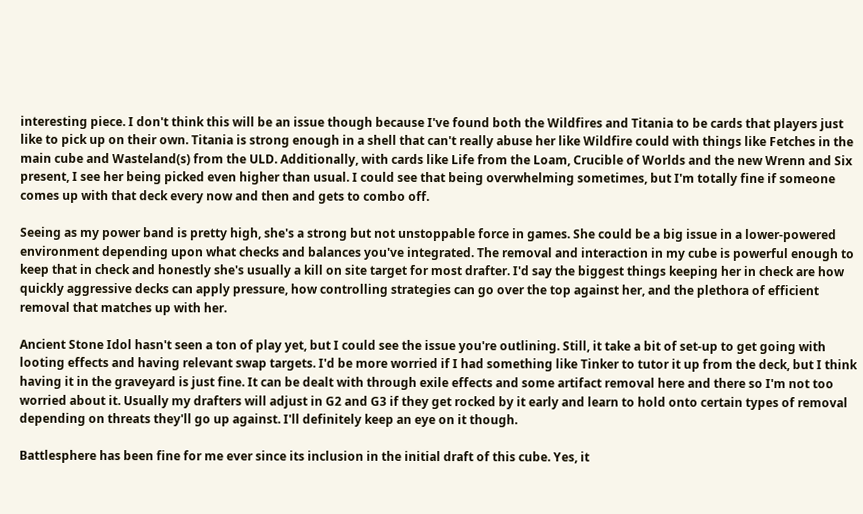interesting piece. I don't think this will be an issue though because I've found both the Wildfires and Titania to be cards that players just like to pick up on their own. Titania is strong enough in a shell that can't really abuse her like Wildfire could with things like Fetches in the main cube and Wasteland(s) from the ULD. Additionally, with cards like Life from the Loam, Crucible of Worlds and the new Wrenn and Six present, I see her being picked even higher than usual. I could see that being overwhelming sometimes, but I'm totally fine if someone comes up with that deck every now and then and gets to combo off.

Seeing as my power band is pretty high, she's a strong but not unstoppable force in games. She could be a big issue in a lower-powered environment depending upon what checks and balances you've integrated. The removal and interaction in my cube is powerful enough to keep that in check and honestly she's usually a kill on site target for most drafter. I'd say the biggest things keeping her in check are how quickly aggressive decks can apply pressure, how controlling strategies can go over the top against her, and the plethora of efficient removal that matches up with her.

Ancient Stone Idol hasn't seen a ton of play yet, but I could see the issue you're outlining. Still, it take a bit of set-up to get going with looting effects and having relevant swap targets. I'd be more worried if I had something like Tinker to tutor it up from the deck, but I think having it in the graveyard is just fine. It can be dealt with through exile effects and some artifact removal here and there so I'm not too worried about it. Usually my drafters will adjust in G2 and G3 if they get rocked by it early and learn to hold onto certain types of removal depending on threats they'll go up against. I'll definitely keep an eye on it though.

Battlesphere has been fine for me ever since its inclusion in the initial draft of this cube. Yes, it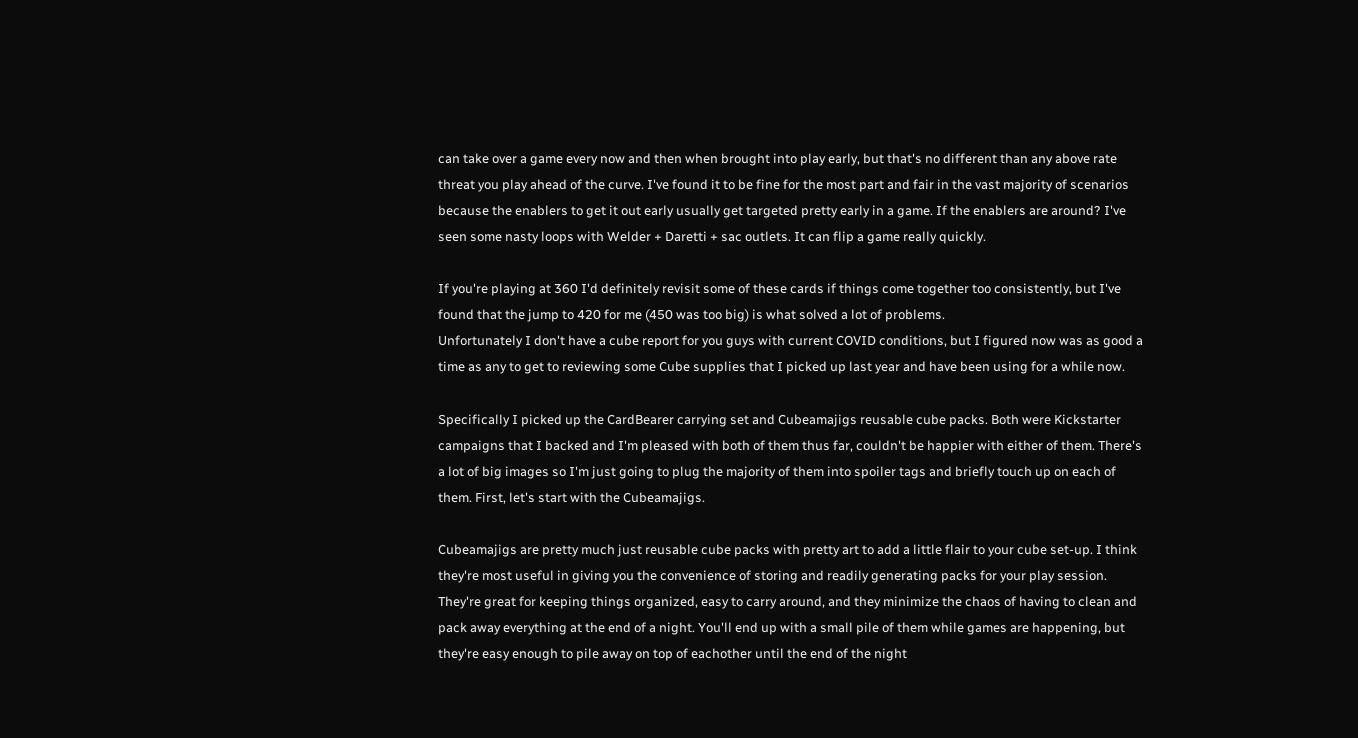can take over a game every now and then when brought into play early, but that's no different than any above rate threat you play ahead of the curve. I've found it to be fine for the most part and fair in the vast majority of scenarios because the enablers to get it out early usually get targeted pretty early in a game. If the enablers are around? I've seen some nasty loops with Welder + Daretti + sac outlets. It can flip a game really quickly.

If you're playing at 360 I'd definitely revisit some of these cards if things come together too consistently, but I've found that the jump to 420 for me (450 was too big) is what solved a lot of problems.
Unfortunately I don't have a cube report for you guys with current COVID conditions, but I figured now was as good a time as any to get to reviewing some Cube supplies that I picked up last year and have been using for a while now.

Specifically I picked up the CardBearer carrying set and Cubeamajigs reusable cube packs. Both were Kickstarter campaigns that I backed and I'm pleased with both of them thus far, couldn't be happier with either of them. There's a lot of big images so I'm just going to plug the majority of them into spoiler tags and briefly touch up on each of them. First, let's start with the Cubeamajigs.

Cubeamajigs are pretty much just reusable cube packs with pretty art to add a little flair to your cube set-up. I think they're most useful in giving you the convenience of storing and readily generating packs for your play session. They're great for keeping things organized, easy to carry around, and they minimize the chaos of having to clean and pack away everything at the end of a night. You'll end up with a small pile of them while games are happening, but they're easy enough to pile away on top of eachother until the end of the night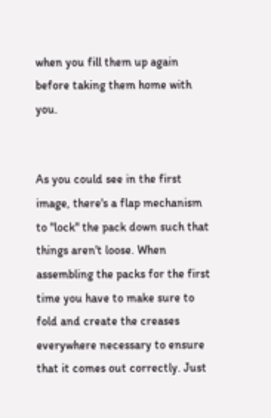when you fill them up again before taking them home with you.


As you could see in the first image, there's a flap mechanism to "lock" the pack down such that things aren't loose. When assembling the packs for the first time you have to make sure to fold and create the creases everywhere necessary to ensure that it comes out correctly. Just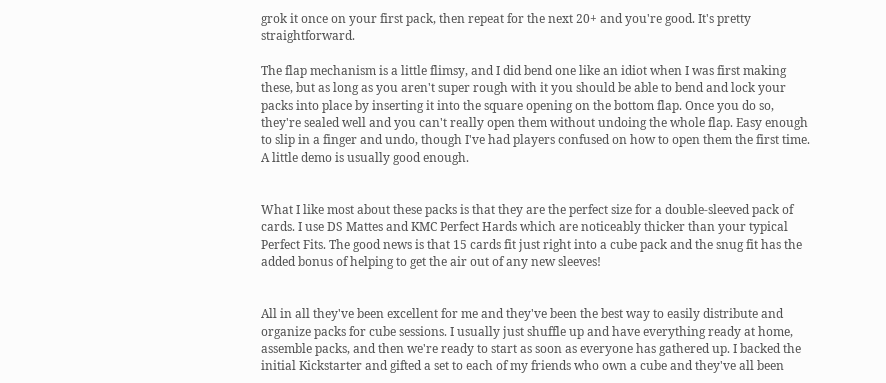grok it once on your first pack, then repeat for the next 20+ and you're good. It's pretty straightforward.

The flap mechanism is a little flimsy, and I did bend one like an idiot when I was first making these, but as long as you aren't super rough with it you should be able to bend and lock your packs into place by inserting it into the square opening on the bottom flap. Once you do so, they're sealed well and you can't really open them without undoing the whole flap. Easy enough to slip in a finger and undo, though I've had players confused on how to open them the first time. A little demo is usually good enough.


What I like most about these packs is that they are the perfect size for a double-sleeved pack of cards. I use DS Mattes and KMC Perfect Hards which are noticeably thicker than your typical Perfect Fits. The good news is that 15 cards fit just right into a cube pack and the snug fit has the added bonus of helping to get the air out of any new sleeves!


All in all they've been excellent for me and they've been the best way to easily distribute and organize packs for cube sessions. I usually just shuffle up and have everything ready at home, assemble packs, and then we're ready to start as soon as everyone has gathered up. I backed the initial Kickstarter and gifted a set to each of my friends who own a cube and they've all been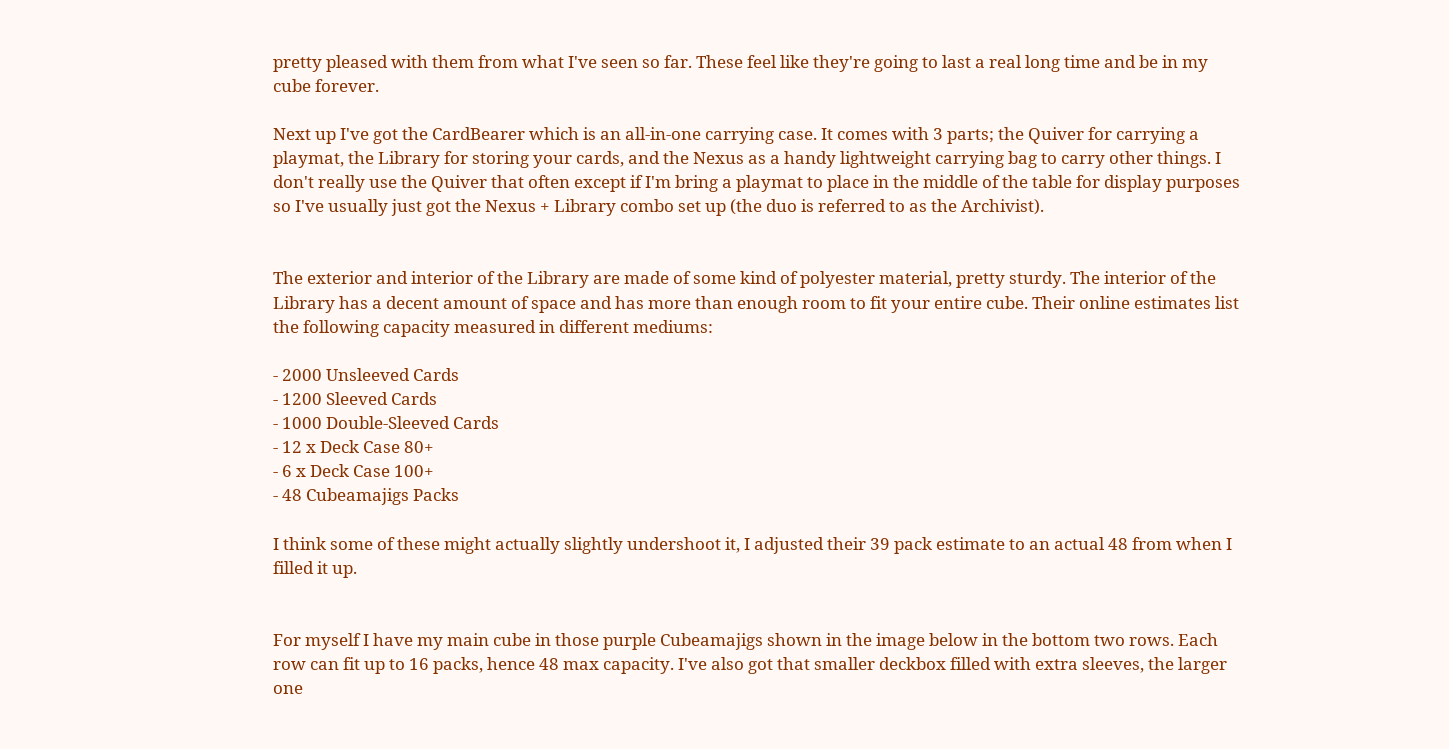pretty pleased with them from what I've seen so far. These feel like they're going to last a real long time and be in my cube forever.

Next up I've got the CardBearer which is an all-in-one carrying case. It comes with 3 parts; the Quiver for carrying a playmat, the Library for storing your cards, and the Nexus as a handy lightweight carrying bag to carry other things. I don't really use the Quiver that often except if I'm bring a playmat to place in the middle of the table for display purposes so I've usually just got the Nexus + Library combo set up (the duo is referred to as the Archivist).


The exterior and interior of the Library are made of some kind of polyester material, pretty sturdy. The interior of the Library has a decent amount of space and has more than enough room to fit your entire cube. Their online estimates list the following capacity measured in different mediums:

- 2000 Unsleeved Cards
- 1200 Sleeved Cards
- 1000 Double-Sleeved Cards
- 12 x Deck Case 80+
- 6 x Deck Case 100+
- 48 Cubeamajigs Packs

I think some of these might actually slightly undershoot it, I adjusted their 39 pack estimate to an actual 48 from when I filled it up.


For myself I have my main cube in those purple Cubeamajigs shown in the image below in the bottom two rows. Each row can fit up to 16 packs, hence 48 max capacity. I've also got that smaller deckbox filled with extra sleeves, the larger one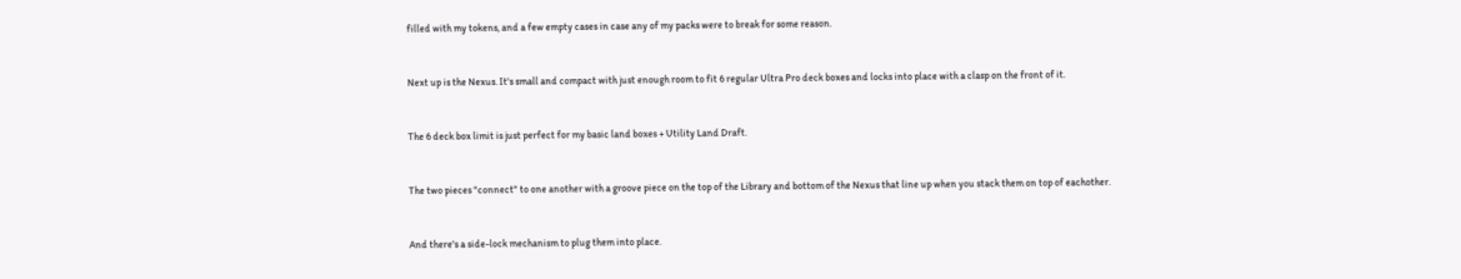filled with my tokens, and a few empty cases in case any of my packs were to break for some reason.


Next up is the Nexus. It's small and compact with just enough room to fit 6 regular Ultra Pro deck boxes and locks into place with a clasp on the front of it.


The 6 deck box limit is just perfect for my basic land boxes + Utility Land Draft.


The two pieces "connect" to one another with a groove piece on the top of the Library and bottom of the Nexus that line up when you stack them on top of eachother.


And there's a side-lock mechanism to plug them into place.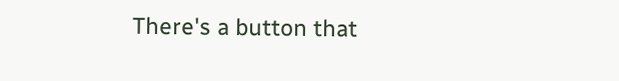There's a button that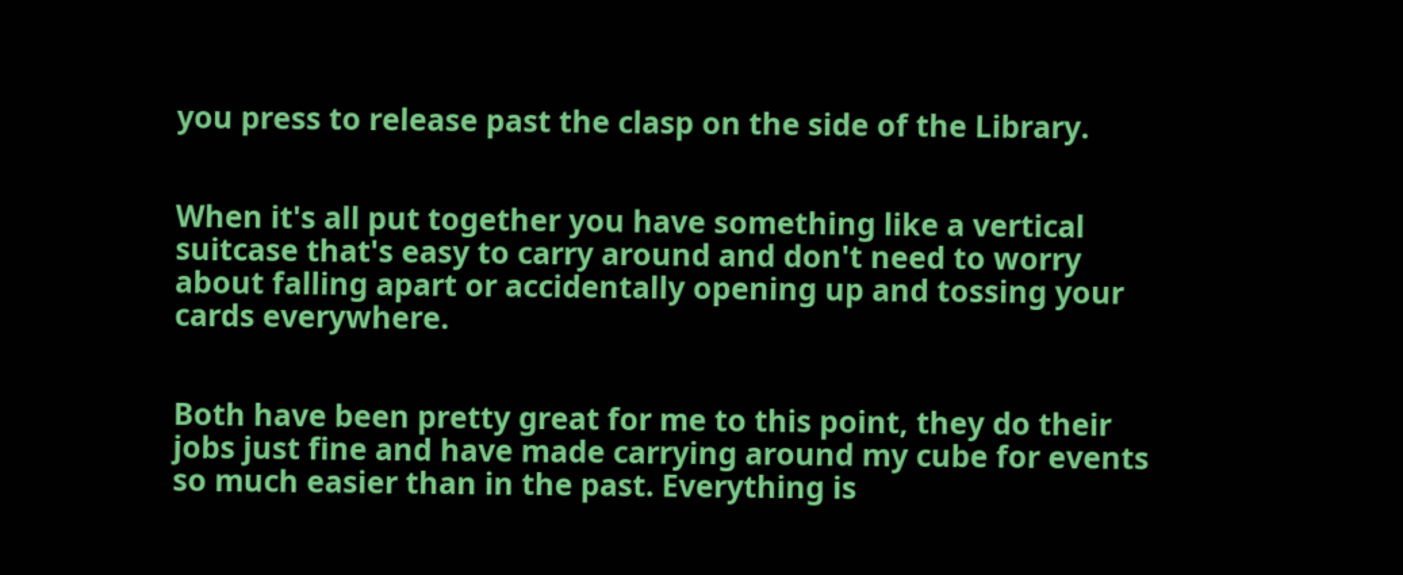you press to release past the clasp on the side of the Library.


When it's all put together you have something like a vertical suitcase that's easy to carry around and don't need to worry about falling apart or accidentally opening up and tossing your cards everywhere.


Both have been pretty great for me to this point, they do their jobs just fine and have made carrying around my cube for events so much easier than in the past. Everything is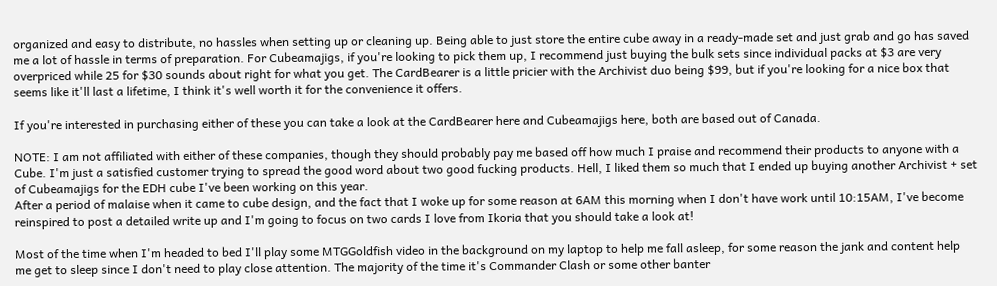organized and easy to distribute, no hassles when setting up or cleaning up. Being able to just store the entire cube away in a ready-made set and just grab and go has saved me a lot of hassle in terms of preparation. For Cubeamajigs, if you're looking to pick them up, I recommend just buying the bulk sets since individual packs at $3 are very overpriced while 25 for $30 sounds about right for what you get. The CardBearer is a little pricier with the Archivist duo being $99, but if you're looking for a nice box that seems like it'll last a lifetime, I think it's well worth it for the convenience it offers.

If you're interested in purchasing either of these you can take a look at the CardBearer here and Cubeamajigs here, both are based out of Canada.

NOTE: I am not affiliated with either of these companies, though they should probably pay me based off how much I praise and recommend their products to anyone with a Cube. I'm just a satisfied customer trying to spread the good word about two good fucking products. Hell, I liked them so much that I ended up buying another Archivist + set of Cubeamajigs for the EDH cube I've been working on this year.
After a period of malaise when it came to cube design, and the fact that I woke up for some reason at 6AM this morning when I don't have work until 10:15AM, I've become reinspired to post a detailed write up and I'm going to focus on two cards I love from Ikoria that you should take a look at!

Most of the time when I'm headed to bed I'll play some MTGGoldfish video in the background on my laptop to help me fall asleep, for some reason the jank and content help me get to sleep since I don't need to play close attention. The majority of the time it's Commander Clash or some other banter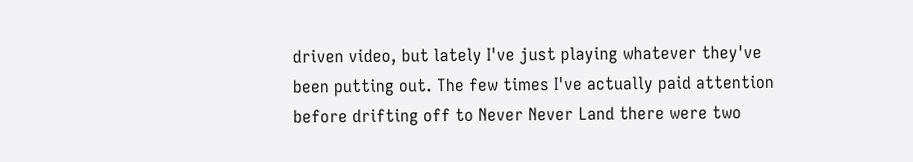driven video, but lately I've just playing whatever they've been putting out. The few times I've actually paid attention before drifting off to Never Never Land there were two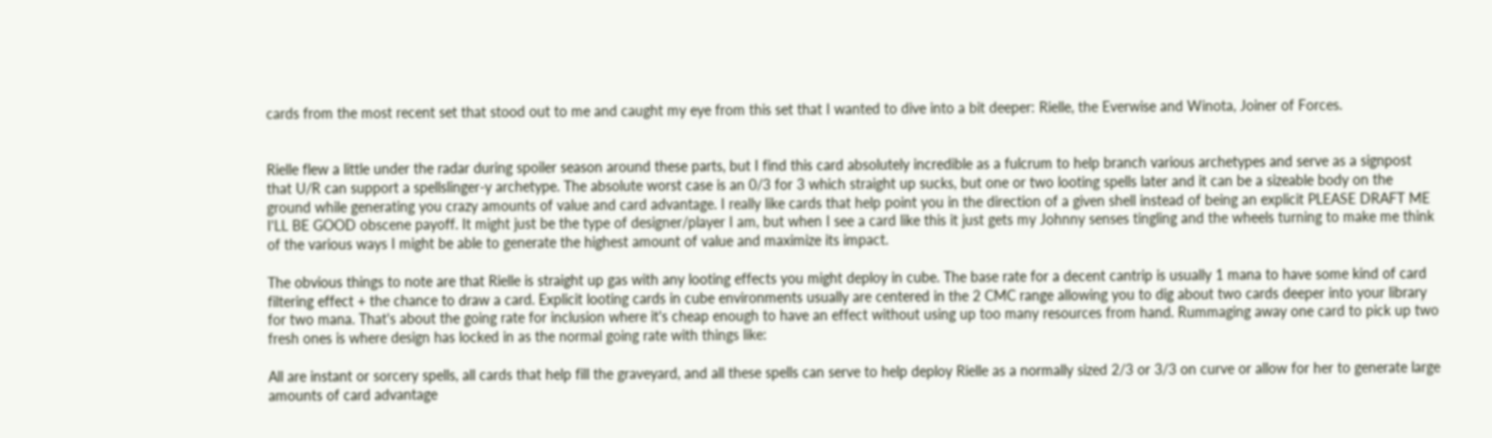cards from the most recent set that stood out to me and caught my eye from this set that I wanted to dive into a bit deeper: Rielle, the Everwise and Winota, Joiner of Forces.


Rielle flew a little under the radar during spoiler season around these parts, but I find this card absolutely incredible as a fulcrum to help branch various archetypes and serve as a signpost that U/R can support a spellslinger-y archetype. The absolute worst case is an 0/3 for 3 which straight up sucks, but one or two looting spells later and it can be a sizeable body on the ground while generating you crazy amounts of value and card advantage. I really like cards that help point you in the direction of a given shell instead of being an explicit PLEASE DRAFT ME I'LL BE GOOD obscene payoff. It might just be the type of designer/player I am, but when I see a card like this it just gets my Johnny senses tingling and the wheels turning to make me think of the various ways I might be able to generate the highest amount of value and maximize its impact.

The obvious things to note are that Rielle is straight up gas with any looting effects you might deploy in cube. The base rate for a decent cantrip is usually 1 mana to have some kind of card filtering effect + the chance to draw a card. Explicit looting cards in cube environments usually are centered in the 2 CMC range allowing you to dig about two cards deeper into your library for two mana. That's about the going rate for inclusion where it's cheap enough to have an effect without using up too many resources from hand. Rummaging away one card to pick up two fresh ones is where design has locked in as the normal going rate with things like:

All are instant or sorcery spells, all cards that help fill the graveyard, and all these spells can serve to help deploy Rielle as a normally sized 2/3 or 3/3 on curve or allow for her to generate large amounts of card advantage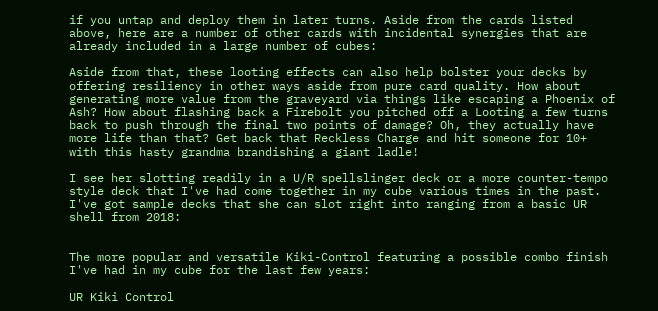if you untap and deploy them in later turns. Aside from the cards listed above, here are a number of other cards with incidental synergies that are already included in a large number of cubes:

Aside from that, these looting effects can also help bolster your decks by offering resiliency in other ways aside from pure card quality. How about generating more value from the graveyard via things like escaping a Phoenix of Ash? How about flashing back a Firebolt you pitched off a Looting a few turns back to push through the final two points of damage? Oh, they actually have more life than that? Get back that Reckless Charge and hit someone for 10+ with this hasty grandma brandishing a giant ladle!

I see her slotting readily in a U/R spellslinger deck or a more counter-tempo style deck that I've had come together in my cube various times in the past. I've got sample decks that she can slot right into ranging from a basic UR shell from 2018:


The more popular and versatile Kiki-Control featuring a possible combo finish I've had in my cube for the last few years:

UR Kiki Control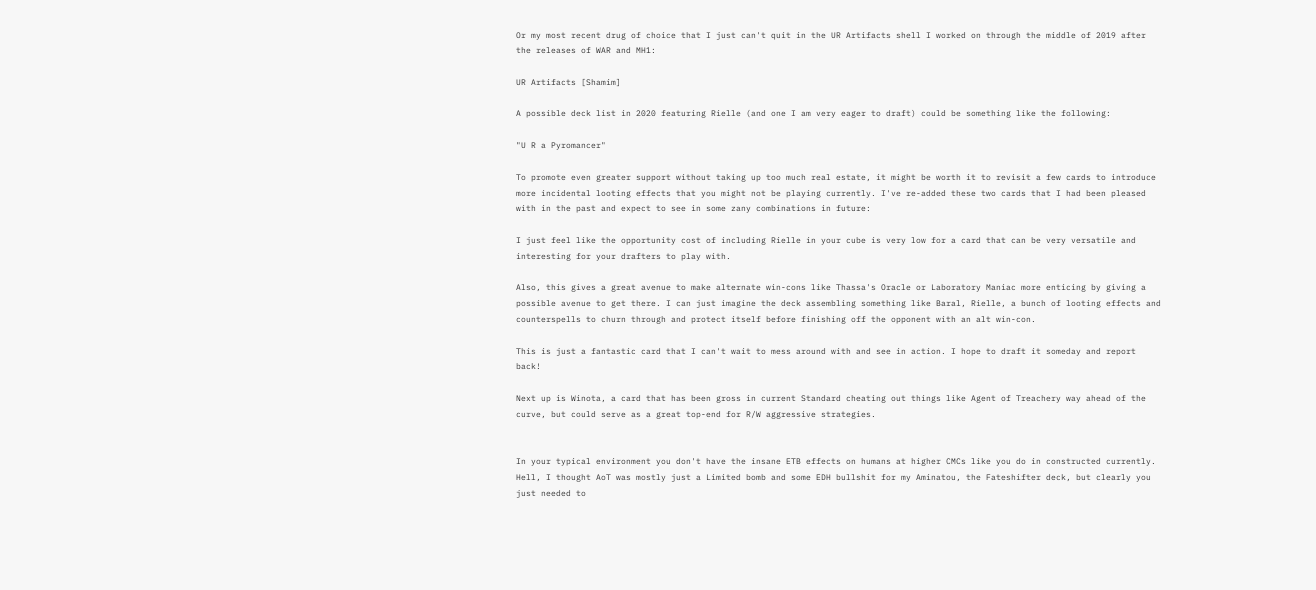Or my most recent drug of choice that I just can't quit in the UR Artifacts shell I worked on through the middle of 2019 after the releases of WAR and MH1:

UR Artifacts [Shamim]

A possible deck list in 2020 featuring Rielle (and one I am very eager to draft) could be something like the following:

"U R a Pyromancer"

To promote even greater support without taking up too much real estate, it might be worth it to revisit a few cards to introduce more incidental looting effects that you might not be playing currently. I've re-added these two cards that I had been pleased with in the past and expect to see in some zany combinations in future:

I just feel like the opportunity cost of including Rielle in your cube is very low for a card that can be very versatile and interesting for your drafters to play with.

Also, this gives a great avenue to make alternate win-cons like Thassa's Oracle or Laboratory Maniac more enticing by giving a possible avenue to get there. I can just imagine the deck assembling something like Baral, Rielle, a bunch of looting effects and counterspells to churn through and protect itself before finishing off the opponent with an alt win-con.

This is just a fantastic card that I can't wait to mess around with and see in action. I hope to draft it someday and report back!

Next up is Winota, a card that has been gross in current Standard cheating out things like Agent of Treachery way ahead of the curve, but could serve as a great top-end for R/W aggressive strategies.


In your typical environment you don't have the insane ETB effects on humans at higher CMCs like you do in constructed currently. Hell, I thought AoT was mostly just a Limited bomb and some EDH bullshit for my Aminatou, the Fateshifter deck, but clearly you just needed to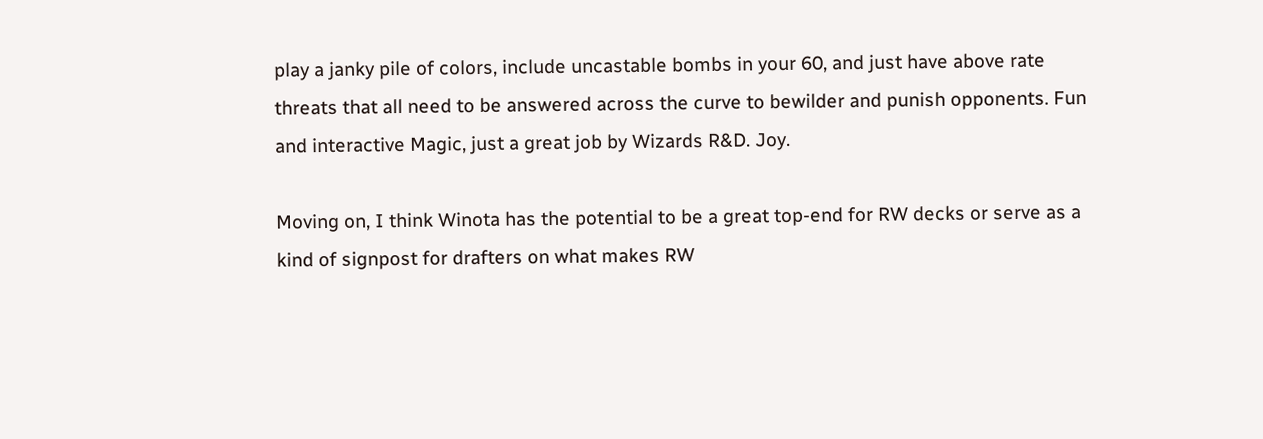play a janky pile of colors, include uncastable bombs in your 60, and just have above rate threats that all need to be answered across the curve to bewilder and punish opponents. Fun and interactive Magic, just a great job by Wizards R&D. Joy.

Moving on, I think Winota has the potential to be a great top-end for RW decks or serve as a kind of signpost for drafters on what makes RW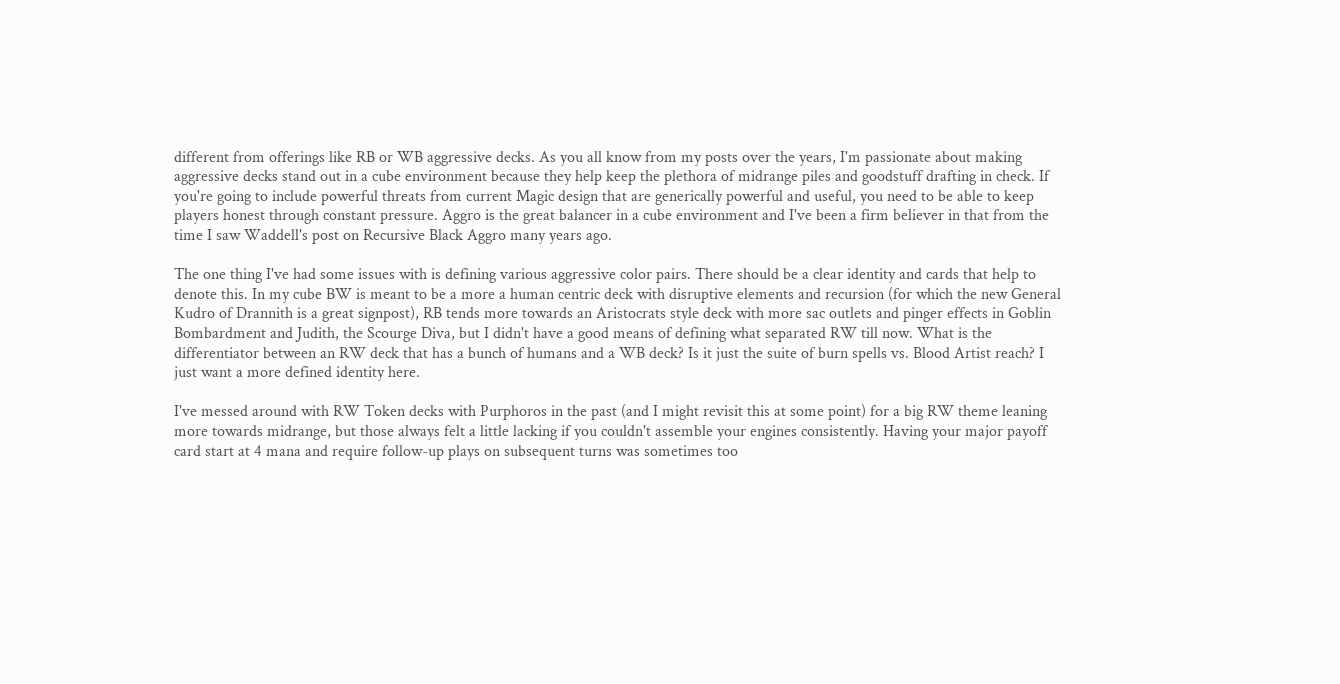different from offerings like RB or WB aggressive decks. As you all know from my posts over the years, I'm passionate about making aggressive decks stand out in a cube environment because they help keep the plethora of midrange piles and goodstuff drafting in check. If you're going to include powerful threats from current Magic design that are generically powerful and useful, you need to be able to keep players honest through constant pressure. Aggro is the great balancer in a cube environment and I've been a firm believer in that from the time I saw Waddell's post on Recursive Black Aggro many years ago.

The one thing I've had some issues with is defining various aggressive color pairs. There should be a clear identity and cards that help to denote this. In my cube BW is meant to be a more a human centric deck with disruptive elements and recursion (for which the new General Kudro of Drannith is a great signpost), RB tends more towards an Aristocrats style deck with more sac outlets and pinger effects in Goblin Bombardment and Judith, the Scourge Diva, but I didn't have a good means of defining what separated RW till now. What is the differentiator between an RW deck that has a bunch of humans and a WB deck? Is it just the suite of burn spells vs. Blood Artist reach? I just want a more defined identity here.

I've messed around with RW Token decks with Purphoros in the past (and I might revisit this at some point) for a big RW theme leaning more towards midrange, but those always felt a little lacking if you couldn't assemble your engines consistently. Having your major payoff card start at 4 mana and require follow-up plays on subsequent turns was sometimes too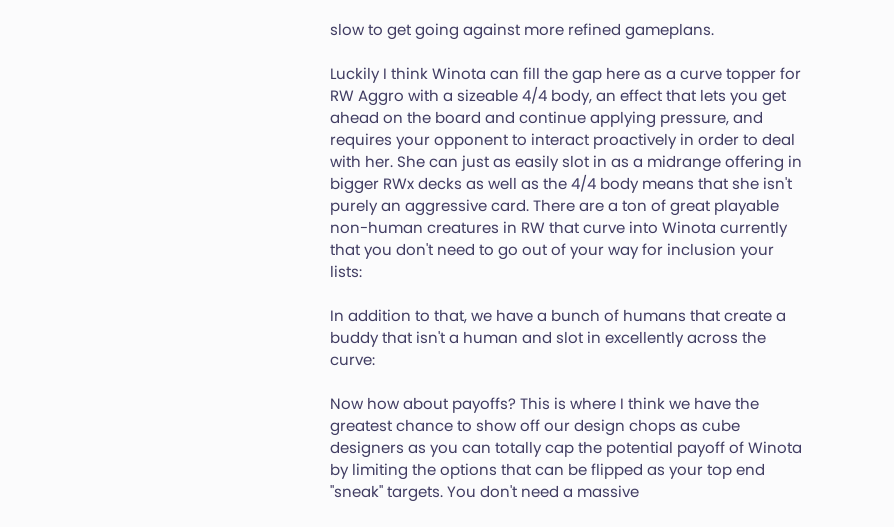slow to get going against more refined gameplans.

Luckily I think Winota can fill the gap here as a curve topper for RW Aggro with a sizeable 4/4 body, an effect that lets you get ahead on the board and continue applying pressure, and requires your opponent to interact proactively in order to deal with her. She can just as easily slot in as a midrange offering in bigger RWx decks as well as the 4/4 body means that she isn't purely an aggressive card. There are a ton of great playable non-human creatures in RW that curve into Winota currently that you don't need to go out of your way for inclusion your lists:

In addition to that, we have a bunch of humans that create a buddy that isn't a human and slot in excellently across the curve:

Now how about payoffs? This is where I think we have the greatest chance to show off our design chops as cube designers as you can totally cap the potential payoff of Winota by limiting the options that can be flipped as your top end "sneak" targets. You don't need a massive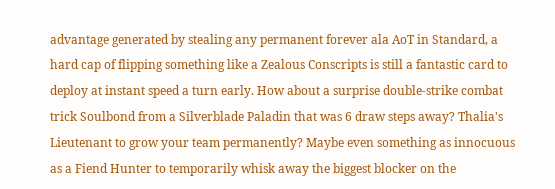advantage generated by stealing any permanent forever ala AoT in Standard, a hard cap of flipping something like a Zealous Conscripts is still a fantastic card to deploy at instant speed a turn early. How about a surprise double-strike combat trick Soulbond from a Silverblade Paladin that was 6 draw steps away? Thalia's Lieutenant to grow your team permanently? Maybe even something as innocuous as a Fiend Hunter to temporarily whisk away the biggest blocker on the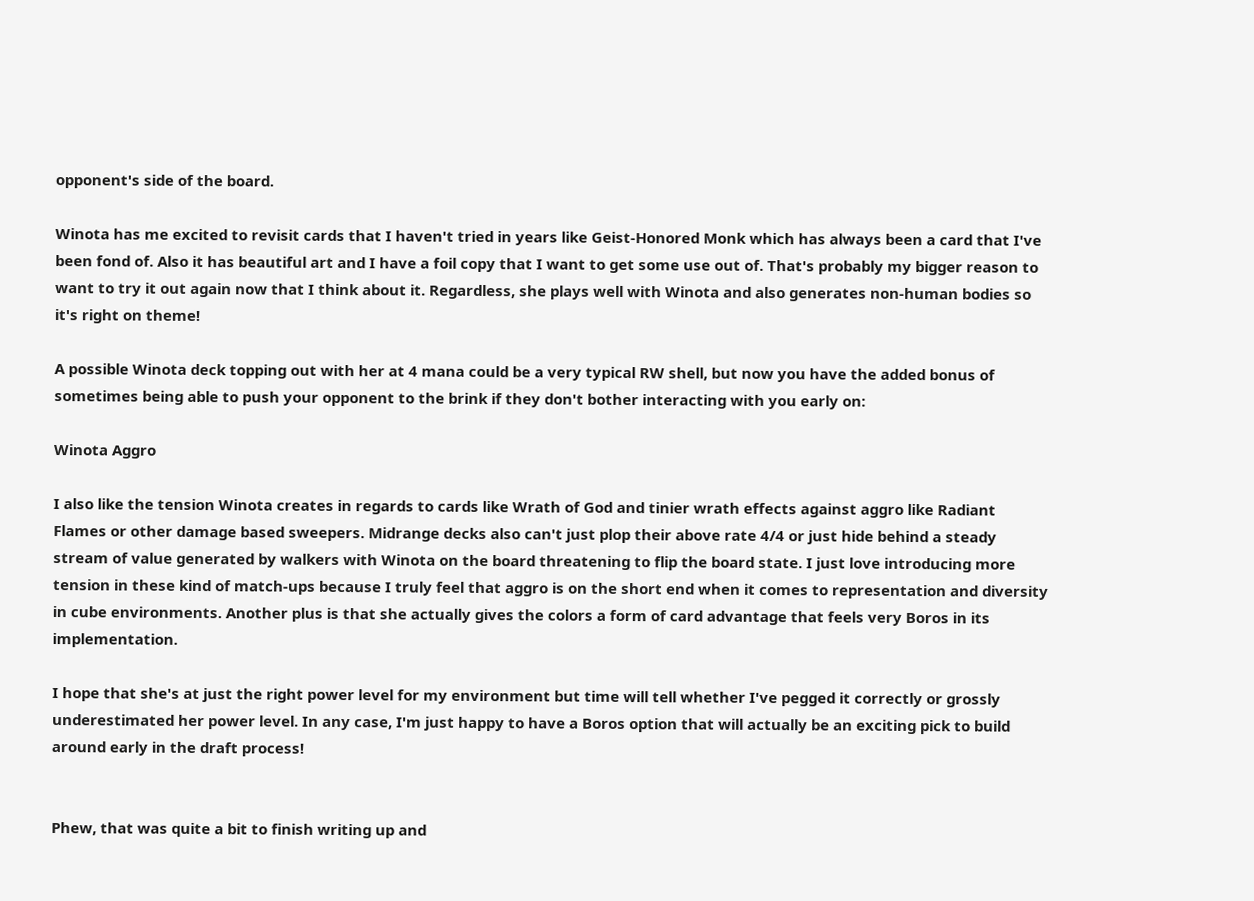opponent's side of the board.

Winota has me excited to revisit cards that I haven't tried in years like Geist-Honored Monk which has always been a card that I've been fond of. Also it has beautiful art and I have a foil copy that I want to get some use out of. That's probably my bigger reason to want to try it out again now that I think about it. Regardless, she plays well with Winota and also generates non-human bodies so it's right on theme!

A possible Winota deck topping out with her at 4 mana could be a very typical RW shell, but now you have the added bonus of sometimes being able to push your opponent to the brink if they don't bother interacting with you early on:

Winota Aggro

I also like the tension Winota creates in regards to cards like Wrath of God and tinier wrath effects against aggro like Radiant Flames or other damage based sweepers. Midrange decks also can't just plop their above rate 4/4 or just hide behind a steady stream of value generated by walkers with Winota on the board threatening to flip the board state. I just love introducing more tension in these kind of match-ups because I truly feel that aggro is on the short end when it comes to representation and diversity in cube environments. Another plus is that she actually gives the colors a form of card advantage that feels very Boros in its implementation.

I hope that she's at just the right power level for my environment but time will tell whether I've pegged it correctly or grossly underestimated her power level. In any case, I'm just happy to have a Boros option that will actually be an exciting pick to build around early in the draft process!


Phew, that was quite a bit to finish writing up and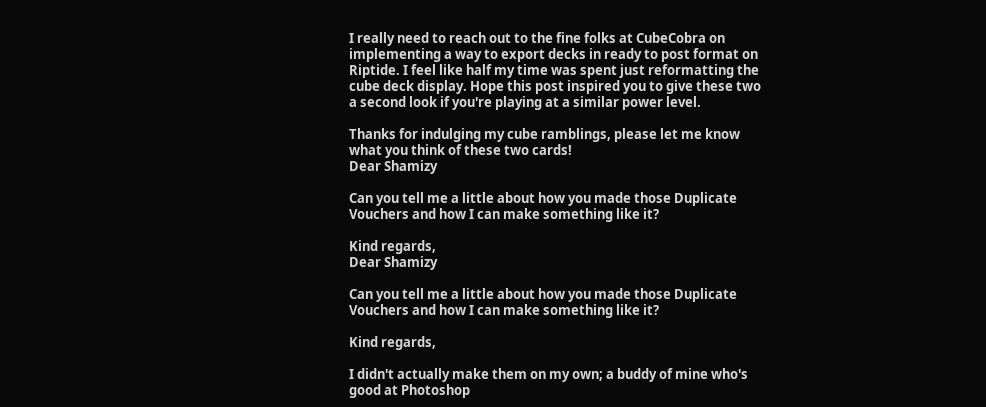I really need to reach out to the fine folks at CubeCobra on implementing a way to export decks in ready to post format on Riptide. I feel like half my time was spent just reformatting the cube deck display. Hope this post inspired you to give these two a second look if you're playing at a similar power level.

Thanks for indulging my cube ramblings, please let me know what you think of these two cards!
Dear Shamizy

Can you tell me a little about how you made those Duplicate Vouchers and how I can make something like it?

Kind regards,
Dear Shamizy

Can you tell me a little about how you made those Duplicate Vouchers and how I can make something like it?

Kind regards,

I didn't actually make them on my own; a buddy of mine who's good at Photoshop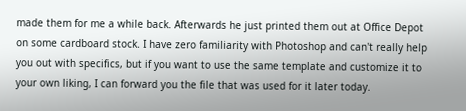made them for me a while back. Afterwards he just printed them out at Office Depot on some cardboard stock. I have zero familiarity with Photoshop and can't really help you out with specifics, but if you want to use the same template and customize it to your own liking, I can forward you the file that was used for it later today.